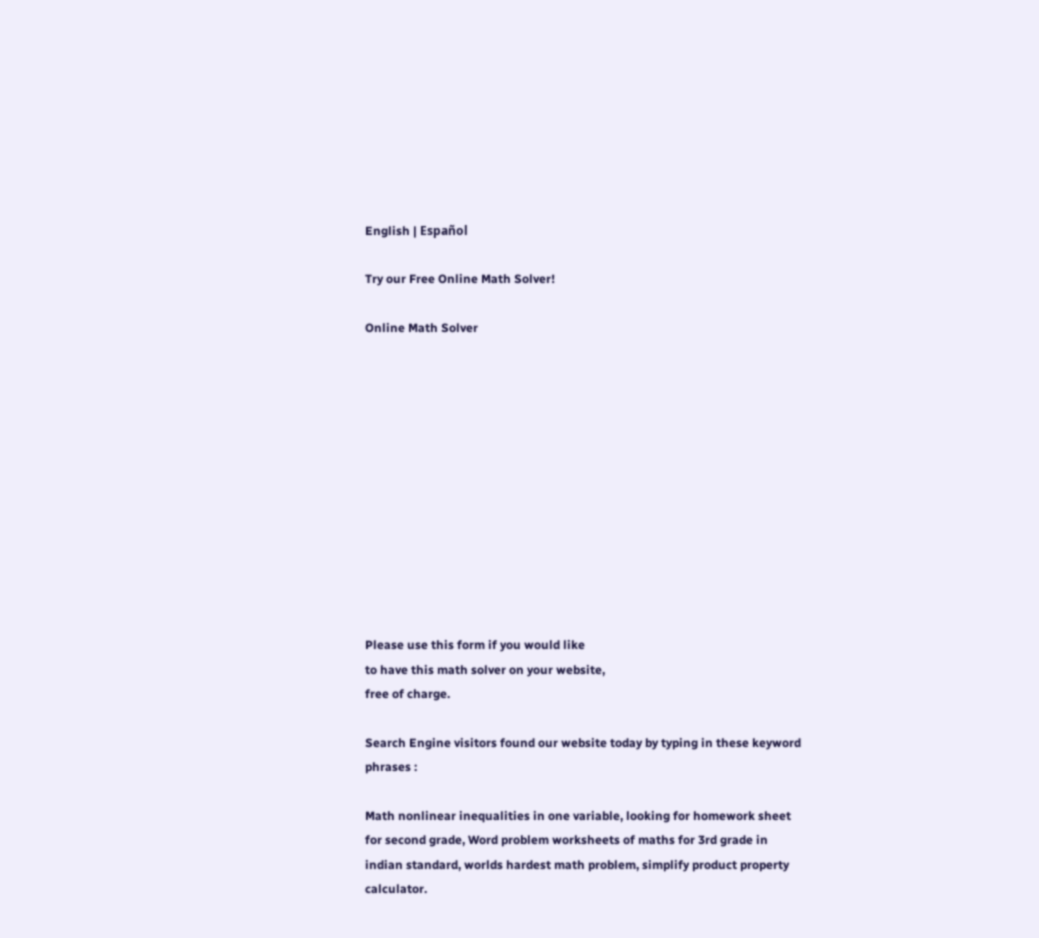English | Español

Try our Free Online Math Solver!

Online Math Solver












Please use this form if you would like
to have this math solver on your website,
free of charge.

Search Engine visitors found our website today by typing in these keyword phrases :

Math nonlinear inequalities in one variable, looking for homework sheet for second grade, Word problem worksheets of maths for 3rd grade in indian standard, worlds hardest math problem, simplify product property calculator.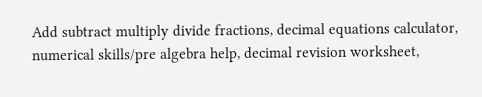Add subtract multiply divide fractions, decimal equations calculator, numerical skills/pre algebra help, decimal revision worksheet,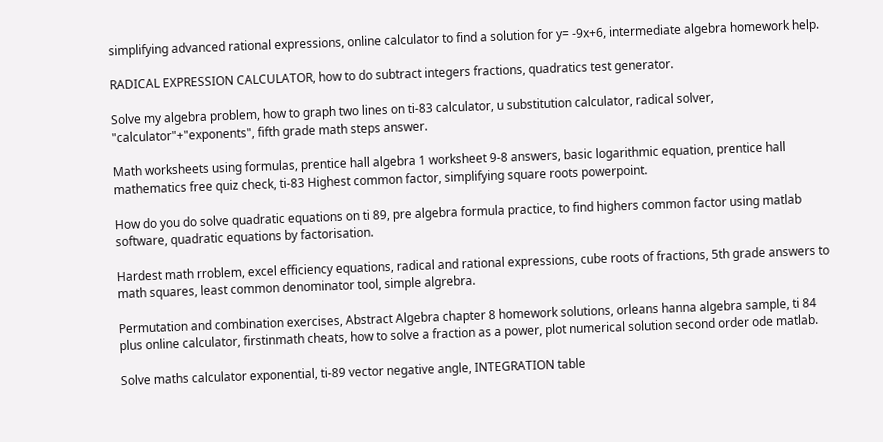simplifying advanced rational expressions, online calculator to find a solution for y= -9x+6, intermediate algebra homework help.

RADICAL EXPRESSION CALCULATOR, how to do subtract integers fractions, quadratics test generator.

Solve my algebra problem, how to graph two lines on ti-83 calculator, u substitution calculator, radical solver, "calculator"+"exponents", fifth grade math steps answer.

Math worksheets using formulas, prentice hall algebra 1 worksheet 9-8 answers, basic logarithmic equation, prentice hall mathematics free quiz check, ti-83 Highest common factor, simplifying square roots powerpoint.

How do you do solve quadratic equations on ti 89, pre algebra formula practice, to find highers common factor using matlab software, quadratic equations by factorisation.

Hardest math rroblem, excel efficiency equations, radical and rational expressions, cube roots of fractions, 5th grade answers to math squares, least common denominator tool, simple algrebra.

Permutation and combination exercises, Abstract Algebra chapter 8 homework solutions, orleans hanna algebra sample, ti 84 plus online calculator, firstinmath cheats, how to solve a fraction as a power, plot numerical solution second order ode matlab.

Solve maths calculator exponential, ti-89 vector negative angle, INTEGRATION table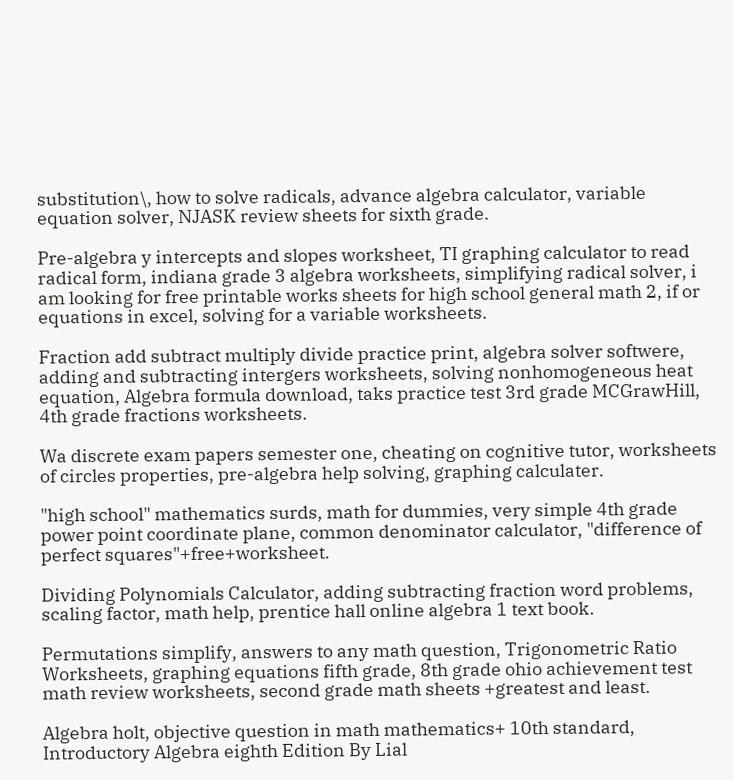substitution\, how to solve radicals, advance algebra calculator, variable equation solver, NJASK review sheets for sixth grade.

Pre-algebra y intercepts and slopes worksheet, TI graphing calculator to read radical form, indiana grade 3 algebra worksheets, simplifying radical solver, i am looking for free printable works sheets for high school general math 2, if or equations in excel, solving for a variable worksheets.

Fraction add subtract multiply divide practice print, algebra solver softwere, adding and subtracting intergers worksheets, solving nonhomogeneous heat equation, Algebra formula download, taks practice test 3rd grade MCGrawHill, 4th grade fractions worksheets.

Wa discrete exam papers semester one, cheating on cognitive tutor, worksheets of circles properties, pre-algebra help solving, graphing calculater.

"high school" mathematics surds, math for dummies, very simple 4th grade power point coordinate plane, common denominator calculator, "difference of perfect squares"+free+worksheet.

Dividing Polynomials Calculator, adding subtracting fraction word problems, scaling factor, math help, prentice hall online algebra 1 text book.

Permutations simplify, answers to any math question, Trigonometric Ratio Worksheets, graphing equations fifth grade, 8th grade ohio achievement test math review worksheets, second grade math sheets +greatest and least.

Algebra holt, objective question in math mathematics+ 10th standard, Introductory Algebra eighth Edition By Lial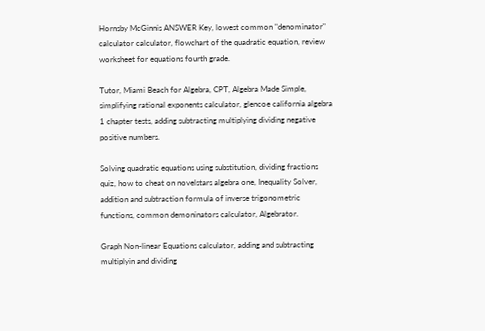Hornsby McGinnis ANSWER Key, lowest common "denominator" calculator calculator, flowchart of the quadratic equation, review worksheet for equations fourth grade.

Tutor, Miami Beach for Algebra, CPT, Algebra Made Simple, simplifying rational exponents calculator, glencoe california algebra 1 chapter tests, adding subtracting multiplying dividing negative positive numbers.

Solving quadratic equations using substitution, dividing fractions quiz, how to cheat on novelstars algebra one, Inequality Solver, addition and subtraction formula of inverse trigonometric functions, common demoninators calculator, Algebrator.

Graph Non-linear Equations calculator, adding and subtracting multiplyin and dividing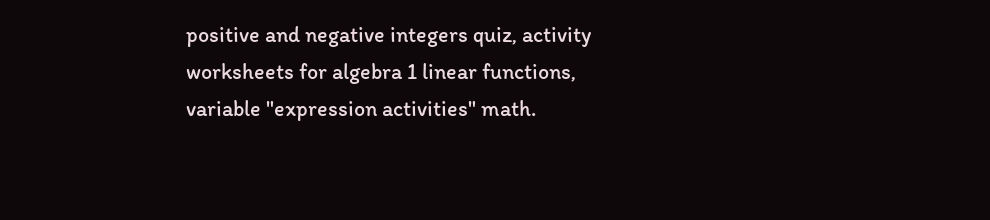positive and negative integers quiz, activity worksheets for algebra 1 linear functions, variable "expression activities" math.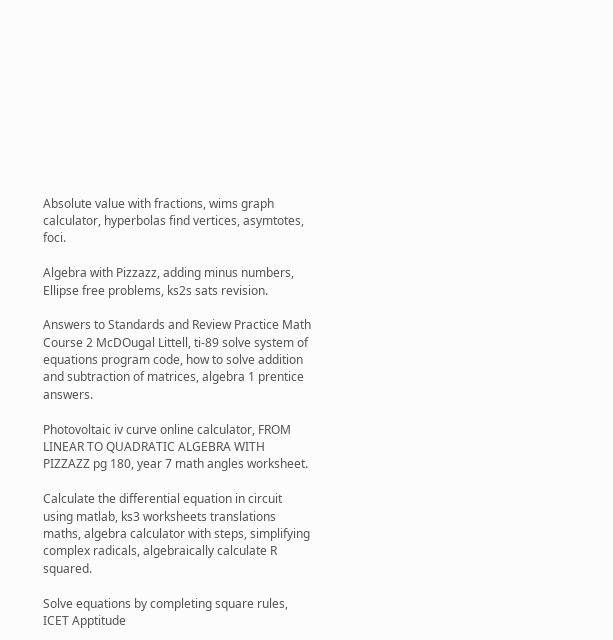Absolute value with fractions, wims graph calculator, hyperbolas find vertices, asymtotes, foci.

Algebra with Pizzazz, adding minus numbers, Ellipse free problems, ks2s sats revision.

Answers to Standards and Review Practice Math Course 2 McDOugal Littell, ti-89 solve system of equations program code, how to solve addition and subtraction of matrices, algebra 1 prentice answers.

Photovoltaic iv curve online calculator, FROM LINEAR TO QUADRATIC ALGEBRA WITH PIZZAZZ pg 180, year 7 math angles worksheet.

Calculate the differential equation in circuit using matlab, ks3 worksheets translations maths, algebra calculator with steps, simplifying complex radicals, algebraically calculate R squared.

Solve equations by completing square rules, ICET Apptitude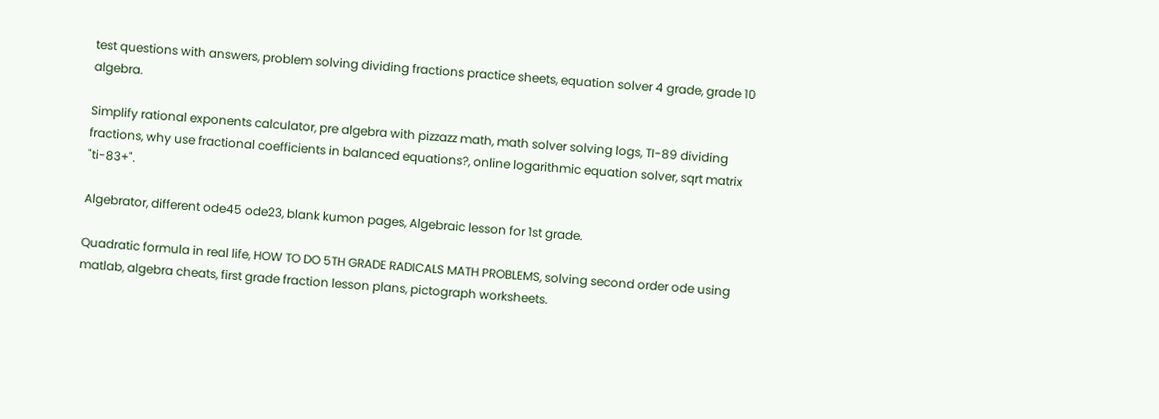test questions with answers, problem solving dividing fractions practice sheets, equation solver 4 grade, grade 10 algebra.

Simplify rational exponents calculator, pre algebra with pizzazz math, math solver solving logs, TI-89 dividing fractions, why use fractional coefficients in balanced equations?, online logarithmic equation solver, sqrt matrix "ti-83+".

Algebrator, different ode45 ode23, blank kumon pages, Algebraic lesson for 1st grade.

Quadratic formula in real life, HOW TO DO 5TH GRADE RADICALS MATH PROBLEMS, solving second order ode using matlab, algebra cheats, first grade fraction lesson plans, pictograph worksheets.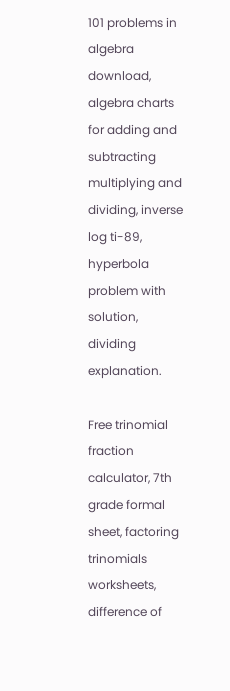101 problems in algebra download, algebra charts for adding and subtracting multiplying and dividing, inverse log ti-89, hyperbola problem with solution, dividing explanation.

Free trinomial fraction calculator, 7th grade formal sheet, factoring trinomials worksheets, difference of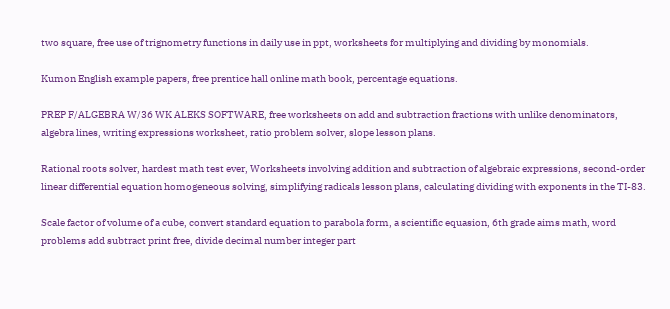two square, free use of trignometry functions in daily use in ppt, worksheets for multiplying and dividing by monomials.

Kumon English example papers, free prentice hall online math book, percentage equations.

PREP F/ALGEBRA W/36 WK ALEKS SOFTWARE, free worksheets on add and subtraction fractions with unlike denominators, algebra lines, writing expressions worksheet, ratio problem solver, slope lesson plans.

Rational roots solver, hardest math test ever, Worksheets involving addition and subtraction of algebraic expressions, second-order linear differential equation homogeneous solving, simplifying radicals lesson plans, calculating dividing with exponents in the TI-83.

Scale factor of volume of a cube, convert standard equation to parabola form, a scientific equasion, 6th grade aims math, word problems add subtract print free, divide decimal number integer part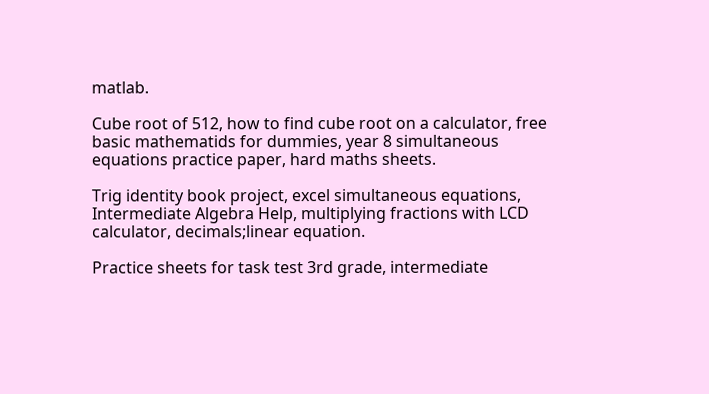matlab.

Cube root of 512, how to find cube root on a calculator, free basic mathematids for dummies, year 8 simultaneous equations practice paper, hard maths sheets.

Trig identity book project, excel simultaneous equations, Intermediate Algebra Help, multiplying fractions with LCD calculator, decimals;linear equation.

Practice sheets for task test 3rd grade, intermediate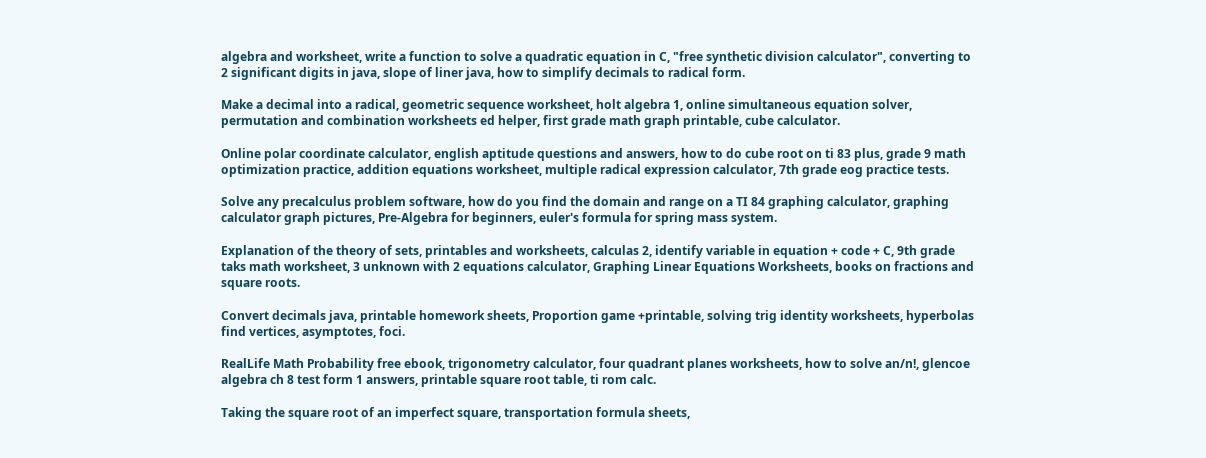algebra and worksheet, write a function to solve a quadratic equation in C, "free synthetic division calculator", converting to 2 significant digits in java, slope of liner java, how to simplify decimals to radical form.

Make a decimal into a radical, geometric sequence worksheet, holt algebra 1, online simultaneous equation solver, permutation and combination worksheets ed helper, first grade math graph printable, cube calculator.

Online polar coordinate calculator, english aptitude questions and answers, how to do cube root on ti 83 plus, grade 9 math optimization practice, addition equations worksheet, multiple radical expression calculator, 7th grade eog practice tests.

Solve any precalculus problem software, how do you find the domain and range on a TI 84 graphing calculator, graphing calculator graph pictures, Pre-Algebra for beginners, euler's formula for spring mass system.

Explanation of the theory of sets, printables and worksheets, calculas 2, identify variable in equation + code + C, 9th grade taks math worksheet, 3 unknown with 2 equations calculator, Graphing Linear Equations Worksheets, books on fractions and square roots.

Convert decimals java, printable homework sheets, Proportion game +printable, solving trig identity worksheets, hyperbolas find vertices, asymptotes, foci.

RealLife Math Probability free ebook, trigonometry calculator, four quadrant planes worksheets, how to solve an/n!, glencoe algebra ch 8 test form 1 answers, printable square root table, ti rom calc.

Taking the square root of an imperfect square, transportation formula sheets,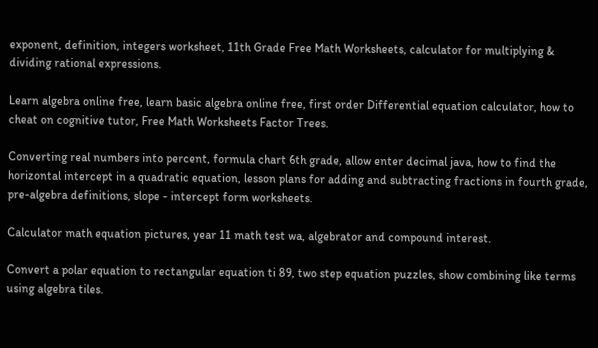exponent, definition, integers worksheet, 11th Grade Free Math Worksheets, calculator for multiplying & dividing rational expressions.

Learn algebra online free, learn basic algebra online free, first order Differential equation calculator, how to cheat on cognitive tutor, Free Math Worksheets Factor Trees.

Converting real numbers into percent, formula chart 6th grade, allow enter decimal java, how to find the horizontal intercept in a quadratic equation, lesson plans for adding and subtracting fractions in fourth grade, pre-algebra definitions, slope - intercept form worksheets.

Calculator math equation pictures, year 11 math test wa, algebrator and compound interest.

Convert a polar equation to rectangular equation ti 89, two step equation puzzles, show combining like terms using algebra tiles.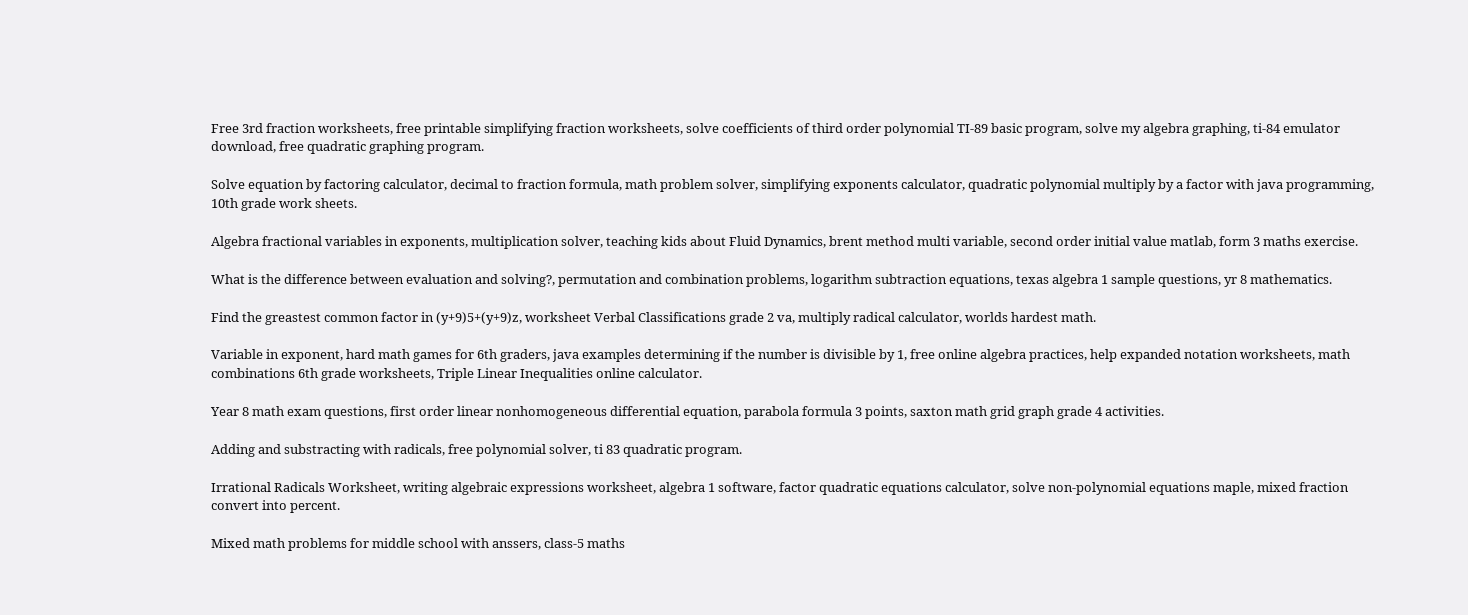Free 3rd fraction worksheets, free printable simplifying fraction worksheets, solve coefficients of third order polynomial TI-89 basic program, solve my algebra graphing, ti-84 emulator download, free quadratic graphing program.

Solve equation by factoring calculator, decimal to fraction formula, math problem solver, simplifying exponents calculator, quadratic polynomial multiply by a factor with java programming, 10th grade work sheets.

Algebra fractional variables in exponents, multiplication solver, teaching kids about Fluid Dynamics, brent method multi variable, second order initial value matlab, form 3 maths exercise.

What is the difference between evaluation and solving?, permutation and combination problems, logarithm subtraction equations, texas algebra 1 sample questions, yr 8 mathematics.

Find the greastest common factor in (y+9)5+(y+9)z, worksheet Verbal Classifications grade 2 va, multiply radical calculator, worlds hardest math.

Variable in exponent, hard math games for 6th graders, java examples determining if the number is divisible by 1, free online algebra practices, help expanded notation worksheets, math combinations 6th grade worksheets, Triple Linear Inequalities online calculator.

Year 8 math exam questions, first order linear nonhomogeneous differential equation, parabola formula 3 points, saxton math grid graph grade 4 activities.

Adding and substracting with radicals, free polynomial solver, ti 83 quadratic program.

Irrational Radicals Worksheet, writing algebraic expressions worksheet, algebra 1 software, factor quadratic equations calculator, solve non-polynomial equations maple, mixed fraction convert into percent.

Mixed math problems for middle school with anssers, class-5 maths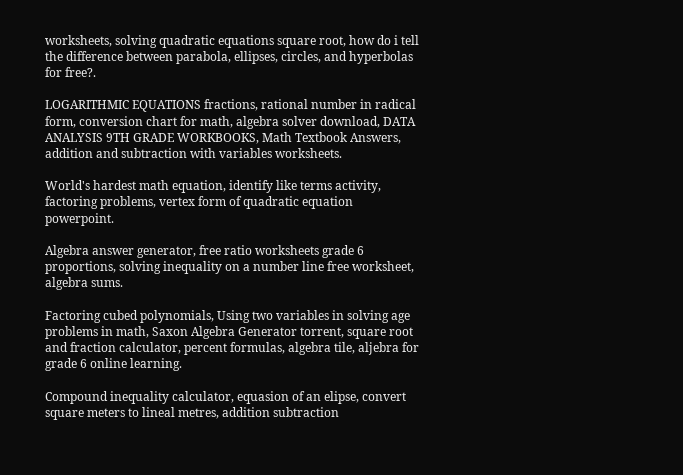worksheets, solving quadratic equations square root, how do i tell the difference between parabola, ellipses, circles, and hyperbolas for free?.

LOGARITHMIC EQUATIONS fractions, rational number in radical form, conversion chart for math, algebra solver download, DATA ANALYSIS 9TH GRADE WORKBOOKS, Math Textbook Answers, addition and subtraction with variables worksheets.

World's hardest math equation, identify like terms activity, factoring problems, vertex form of quadratic equation powerpoint.

Algebra answer generator, free ratio worksheets grade 6 proportions, solving inequality on a number line free worksheet, algebra sums.

Factoring cubed polynomials, Using two variables in solving age problems in math, Saxon Algebra Generator torrent, square root and fraction calculator, percent formulas, algebra tile, aljebra for grade 6 online learning.

Compound inequality calculator, equasion of an elipse, convert square meters to lineal metres, addition subtraction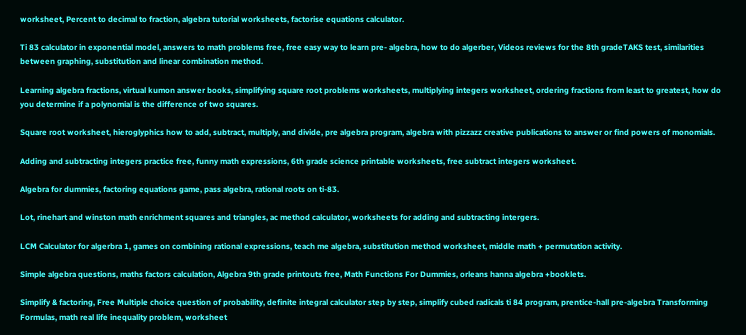worksheet, Percent to decimal to fraction, algebra tutorial worksheets, factorise equations calculator.

Ti 83 calculator in exponential model, answers to math problems free, free easy way to learn pre- algebra, how to do algerber, Videos reviews for the 8th gradeTAKS test, similarities between graphing, substitution and linear combination method.

Learning algebra fractions, virtual kumon answer books, simplifying square root problems worksheets, multiplying integers worksheet, ordering fractions from least to greatest, how do you determine if a polynomial is the difference of two squares.

Square root worksheet, hieroglyphics how to add, subtract, multiply, and divide, pre algebra program, algebra with pizzazz creative publications to answer or find powers of monomials.

Adding and subtracting integers practice free, funny math expressions, 6th grade science printable worksheets, free subtract integers worksheet.

Algebra for dummies, factoring equations game, pass algebra, rational roots on ti-83.

Lot, rinehart and winston math enrichment squares and triangles, ac method calculator, worksheets for adding and subtracting intergers.

LCM Calculator for algerbra 1, games on combining rational expressions, teach me algebra, substitution method worksheet, middle math + permutation activity.

Simple algebra questions, maths factors calculation, Algebra 9th grade printouts free, Math Functions For Dummies, orleans hanna algebra +booklets.

Simplify & factoring, Free Multiple choice question of probability, definite integral calculator step by step, simplify cubed radicals ti 84 program, prentice-hall pre-algebra Transforming Formulas, math real life inequality problem, worksheet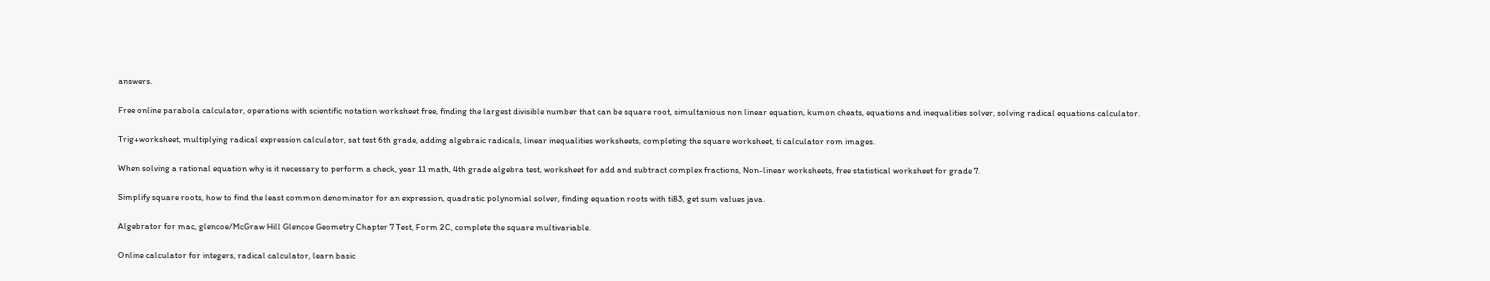answers.

Free online parabola calculator, operations with scientific notation worksheet free, finding the largest divisible number that can be square root, simultanious non linear equation, kumon cheats, equations and inequalities solver, solving radical equations calculator.

Trig+worksheet, multiplying radical expression calculator, sat test 6th grade, adding algebraic radicals, linear inequalities worksheets, completing the square worksheet, ti calculator rom images.

When solving a rational equation why is it necessary to perform a check, year 11 math, 4th grade algebra test, worksheet for add and subtract complex fractions, Non-linear worksheets, free statistical worksheet for grade 7.

Simplify square roots, how to find the least common denominator for an expression, quadratic polynomial solver, finding equation roots with ti83, get sum values java.

Algebrator for mac, glencoe/McGraw Hill Glencoe Geometry Chapter 7 Test, Form 2C, complete the square multivariable.

Online calculator for integers, radical calculator, learn basic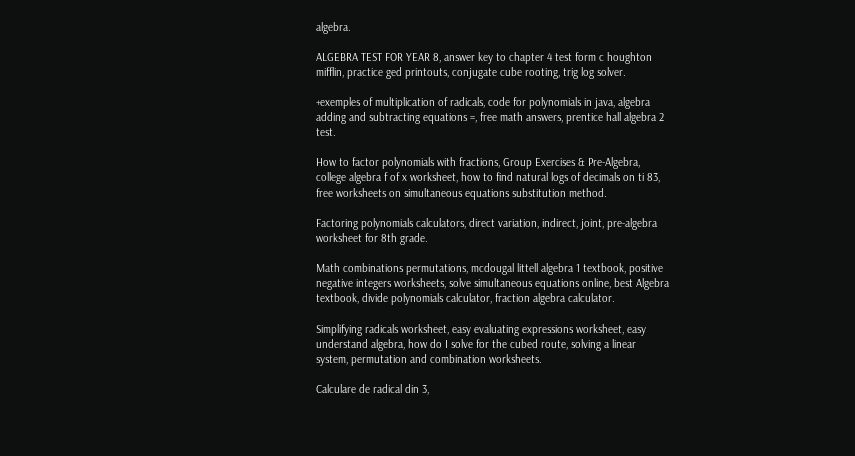algebra.

ALGEBRA TEST FOR YEAR 8, answer key to chapter 4 test form c houghton mifflin, practice ged printouts, conjugate cube rooting, trig log solver.

+exemples of multiplication of radicals, code for polynomials in java, algebra adding and subtracting equations =, free math answers, prentice hall algebra 2 test.

How to factor polynomials with fractions, Group Exercises & Pre-Algebra, college algebra f of x worksheet, how to find natural logs of decimals on ti 83, free worksheets on simultaneous equations substitution method.

Factoring polynomials calculators, direct variation, indirect, joint, pre-algebra worksheet for 8th grade.

Math combinations permutations, mcdougal littell algebra 1 textbook, positive negative integers worksheets, solve simultaneous equations online, best Algebra textbook, divide polynomials calculator, fraction algebra calculator.

Simplifying radicals worksheet, easy evaluating expressions worksheet, easy understand algebra, how do I solve for the cubed route, solving a linear system, permutation and combination worksheets.

Calculare de radical din 3,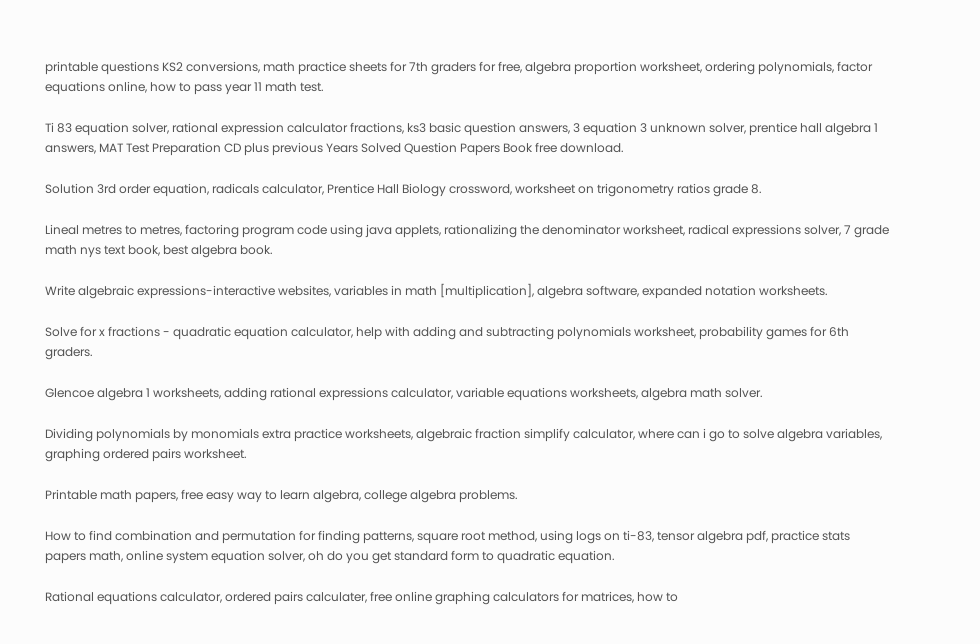printable questions KS2 conversions, math practice sheets for 7th graders for free, algebra proportion worksheet, ordering polynomials, factor equations online, how to pass year 11 math test.

Ti 83 equation solver, rational expression calculator fractions, ks3 basic question answers, 3 equation 3 unknown solver, prentice hall algebra 1 answers, MAT Test Preparation CD plus previous Years Solved Question Papers Book free download.

Solution 3rd order equation, radicals calculator, Prentice Hall Biology crossword, worksheet on trigonometry ratios grade 8.

Lineal metres to metres, factoring program code using java applets, rationalizing the denominator worksheet, radical expressions solver, 7 grade math nys text book, best algebra book.

Write algebraic expressions-interactive websites, variables in math [multiplication], algebra software, expanded notation worksheets.

Solve for x fractions - quadratic equation calculator, help with adding and subtracting polynomials worksheet, probability games for 6th graders.

Glencoe algebra 1 worksheets, adding rational expressions calculator, variable equations worksheets, algebra math solver.

Dividing polynomials by monomials extra practice worksheets, algebraic fraction simplify calculator, where can i go to solve algebra variables, graphing ordered pairs worksheet.

Printable math papers, free easy way to learn algebra, college algebra problems.

How to find combination and permutation for finding patterns, square root method, using logs on ti-83, tensor algebra pdf, practice stats papers math, online system equation solver, oh do you get standard form to quadratic equation.

Rational equations calculator, ordered pairs calculater, free online graphing calculators for matrices, how to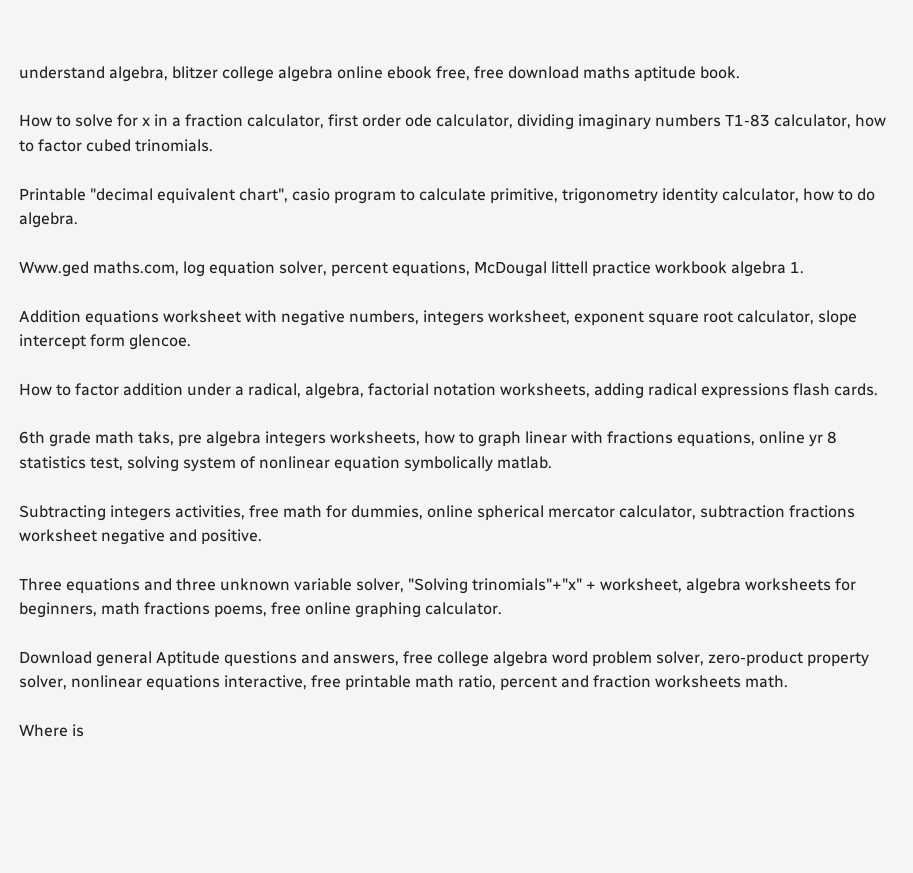understand algebra, blitzer college algebra online ebook free, free download maths aptitude book.

How to solve for x in a fraction calculator, first order ode calculator, dividing imaginary numbers T1-83 calculator, how to factor cubed trinomials.

Printable "decimal equivalent chart", casio program to calculate primitive, trigonometry identity calculator, how to do algebra.

Www.ged maths.com, log equation solver, percent equations, McDougal littell practice workbook algebra 1.

Addition equations worksheet with negative numbers, integers worksheet, exponent square root calculator, slope intercept form glencoe.

How to factor addition under a radical, algebra, factorial notation worksheets, adding radical expressions flash cards.

6th grade math taks, pre algebra integers worksheets, how to graph linear with fractions equations, online yr 8 statistics test, solving system of nonlinear equation symbolically matlab.

Subtracting integers activities, free math for dummies, online spherical mercator calculator, subtraction fractions worksheet negative and positive.

Three equations and three unknown variable solver, "Solving trinomials"+"x" + worksheet, algebra worksheets for beginners, math fractions poems, free online graphing calculator.

Download general Aptitude questions and answers, free college algebra word problem solver, zero-product property solver, nonlinear equations interactive, free printable math ratio, percent and fraction worksheets math.

Where is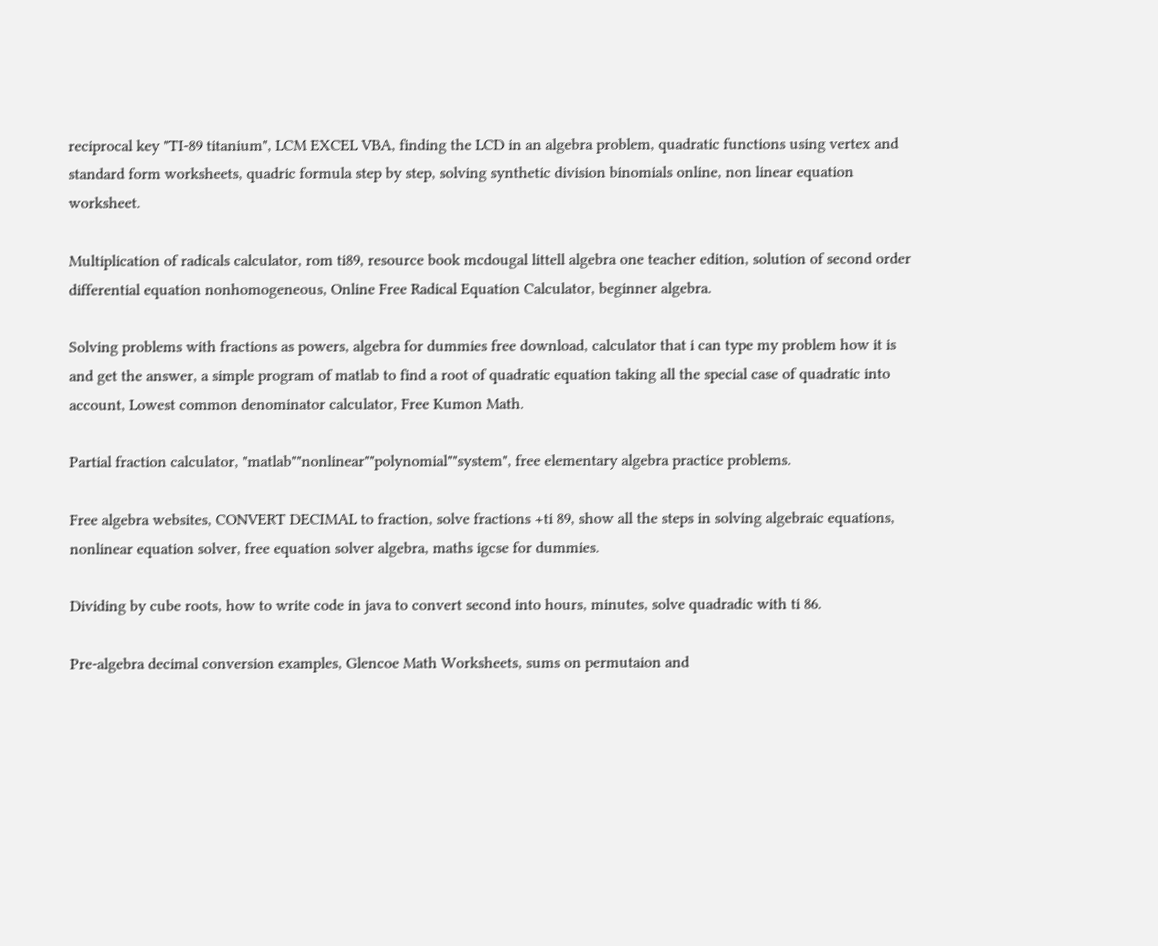reciprocal key "TI-89 titanium", LCM EXCEL VBA, finding the LCD in an algebra problem, quadratic functions using vertex and standard form worksheets, quadric formula step by step, solving synthetic division binomials online, non linear equation worksheet.

Multiplication of radicals calculator, rom ti89, resource book mcdougal littell algebra one teacher edition, solution of second order differential equation nonhomogeneous, Online Free Radical Equation Calculator, beginner algebra.

Solving problems with fractions as powers, algebra for dummies free download, calculator that i can type my problem how it is and get the answer, a simple program of matlab to find a root of quadratic equation taking all the special case of quadratic into account, Lowest common denominator calculator, Free Kumon Math.

Partial fraction calculator, "matlab""nonlinear""polynomial""system", free elementary algebra practice problems.

Free algebra websites, CONVERT DECIMAL to fraction, solve fractions +ti 89, show all the steps in solving algebraic equations, nonlinear equation solver, free equation solver algebra, maths igcse for dummies.

Dividing by cube roots, how to write code in java to convert second into hours, minutes, solve quadradic with ti 86.

Pre-algebra decimal conversion examples, Glencoe Math Worksheets, sums on permutaion and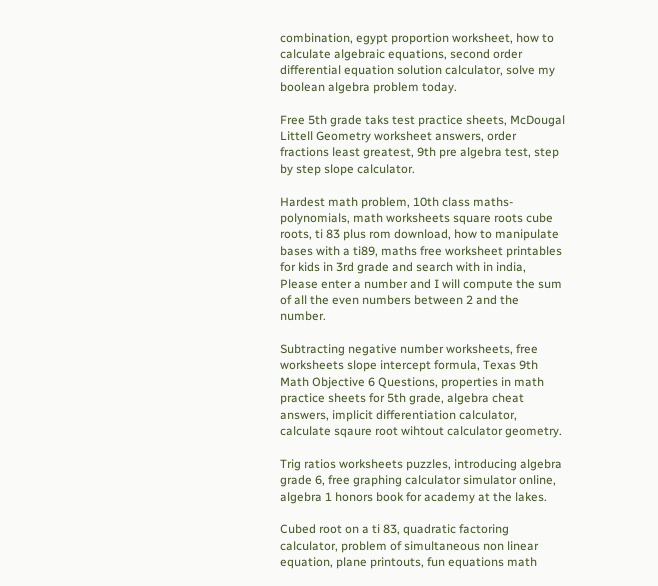combination, egypt proportion worksheet, how to calculate algebraic equations, second order differential equation solution calculator, solve my boolean algebra problem today.

Free 5th grade taks test practice sheets, McDougal Littell Geometry worksheet answers, order fractions least greatest, 9th pre algebra test, step by step slope calculator.

Hardest math problem, 10th class maths- polynomials, math worksheets square roots cube roots, ti 83 plus rom download, how to manipulate bases with a ti89, maths free worksheet printables for kids in 3rd grade and search with in india, Please enter a number and I will compute the sum of all the even numbers between 2 and the number.

Subtracting negative number worksheets, free worksheets slope intercept formula, Texas 9th Math Objective 6 Questions, properties in math practice sheets for 5th grade, algebra cheat answers, implicit differentiation calculator, calculate sqaure root wihtout calculator geometry.

Trig ratios worksheets puzzles, introducing algebra grade 6, free graphing calculator simulator online, algebra 1 honors book for academy at the lakes.

Cubed root on a ti 83, quadratic factoring calculator, problem of simultaneous non linear equation, plane printouts, fun equations math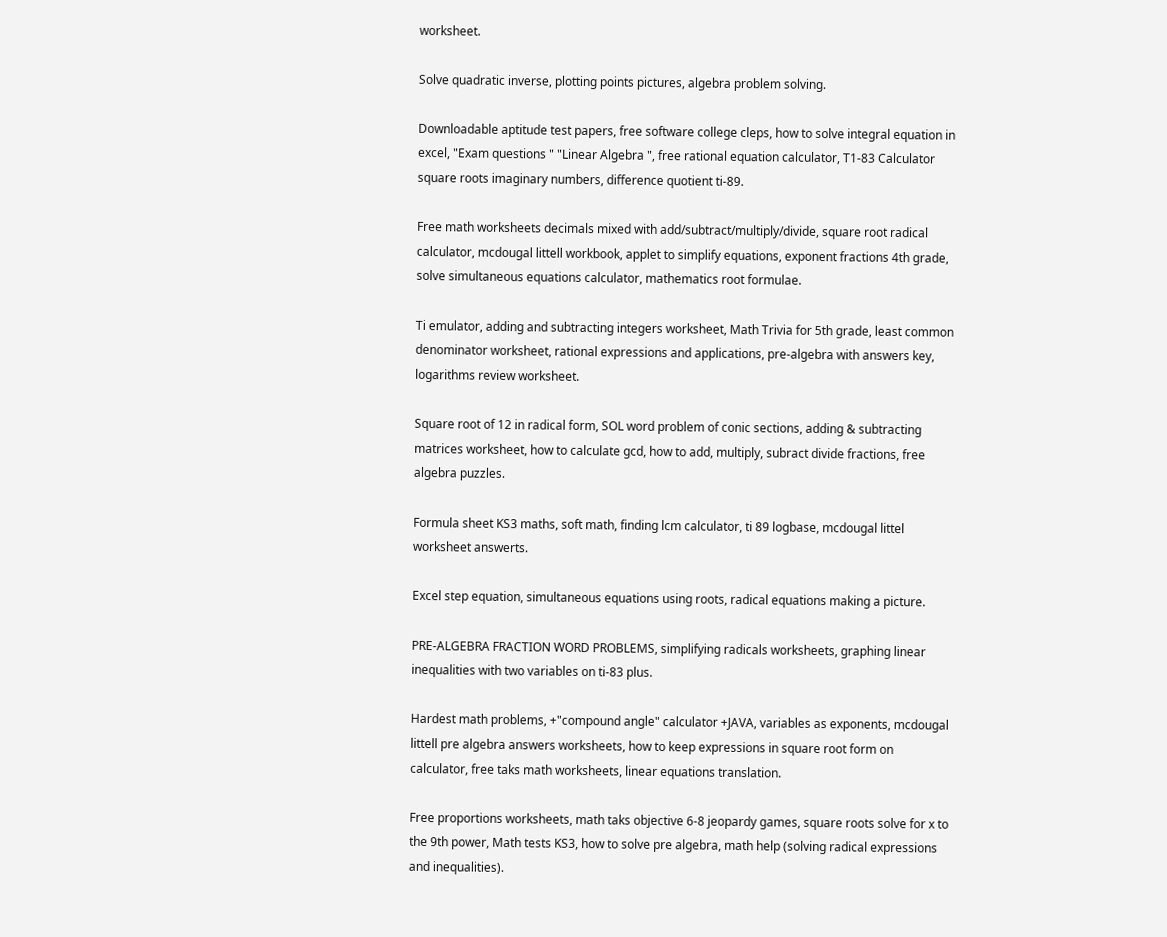worksheet.

Solve quadratic inverse, plotting points pictures, algebra problem solving.

Downloadable aptitude test papers, free software college cleps, how to solve integral equation in excel, "Exam questions " "Linear Algebra ", free rational equation calculator, T1-83 Calculator square roots imaginary numbers, difference quotient ti-89.

Free math worksheets decimals mixed with add/subtract/multiply/divide, square root radical calculator, mcdougal littell workbook, applet to simplify equations, exponent fractions 4th grade, solve simultaneous equations calculator, mathematics root formulae.

Ti emulator, adding and subtracting integers worksheet, Math Trivia for 5th grade, least common denominator worksheet, rational expressions and applications, pre-algebra with answers key, logarithms review worksheet.

Square root of 12 in radical form, SOL word problem of conic sections, adding & subtracting matrices worksheet, how to calculate gcd, how to add, multiply, subract divide fractions, free algebra puzzles.

Formula sheet KS3 maths, soft math, finding lcm calculator, ti 89 logbase, mcdougal littel worksheet answerts.

Excel step equation, simultaneous equations using roots, radical equations making a picture.

PRE-ALGEBRA FRACTION WORD PROBLEMS, simplifying radicals worksheets, graphing linear inequalities with two variables on ti-83 plus.

Hardest math problems, +"compound angle" calculator +JAVA, variables as exponents, mcdougal littell pre algebra answers worksheets, how to keep expressions in square root form on calculator, free taks math worksheets, linear equations translation.

Free proportions worksheets, math taks objective 6-8 jeopardy games, square roots solve for x to the 9th power, Math tests KS3, how to solve pre algebra, math help (solving radical expressions and inequalities).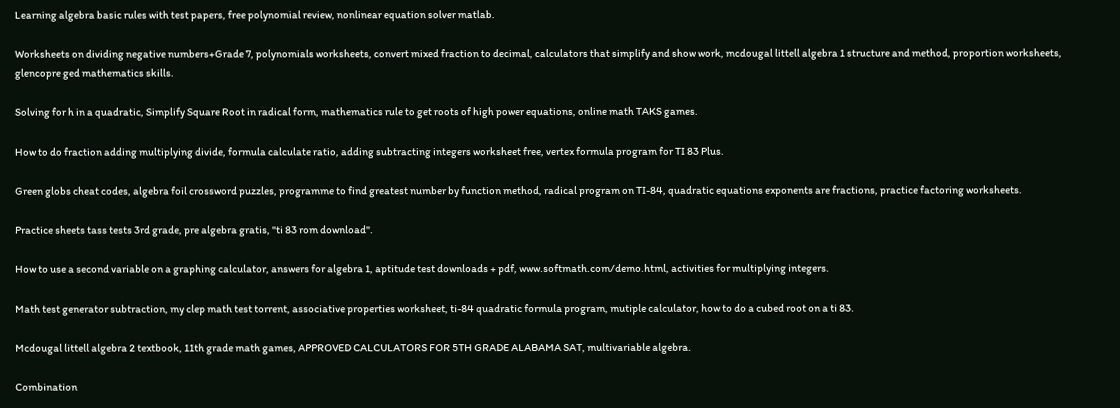Learning algebra basic rules with test papers, free polynomial review, nonlinear equation solver matlab.

Worksheets on dividing negative numbers+Grade 7, polynomials worksheets, convert mixed fraction to decimal, calculators that simplify and show work, mcdougal littell algebra 1 structure and method, proportion worksheets, glencopre ged mathematics skills.

Solving for h in a quadratic, Simplify Square Root in radical form, mathematics rule to get roots of high power equations, online math TAKS games.

How to do fraction adding multiplying divide, formula calculate ratio, adding subtracting integers worksheet free, vertex formula program for TI 83 Plus.

Green globs cheat codes, algebra foil crossword puzzles, programme to find greatest number by function method, radical program on TI-84, quadratic equations exponents are fractions, practice factoring worksheets.

Practice sheets tass tests 3rd grade, pre algebra gratis, "ti 83 rom download".

How to use a second variable on a graphing calculator, answers for algebra 1, aptitude test downloads + pdf, www.softmath.com/demo.html, activities for multiplying integers.

Math test generator subtraction, my clep math test torrent, associative properties worksheet, ti-84 quadratic formula program, mutiple calculator, how to do a cubed root on a ti 83.

Mcdougal littell algebra 2 textbook, 11th grade math games, APPROVED CALCULATORS FOR 5TH GRADE ALABAMA SAT, multivariable algebra.

Combination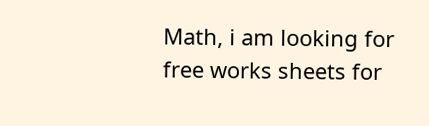Math, i am looking for free works sheets for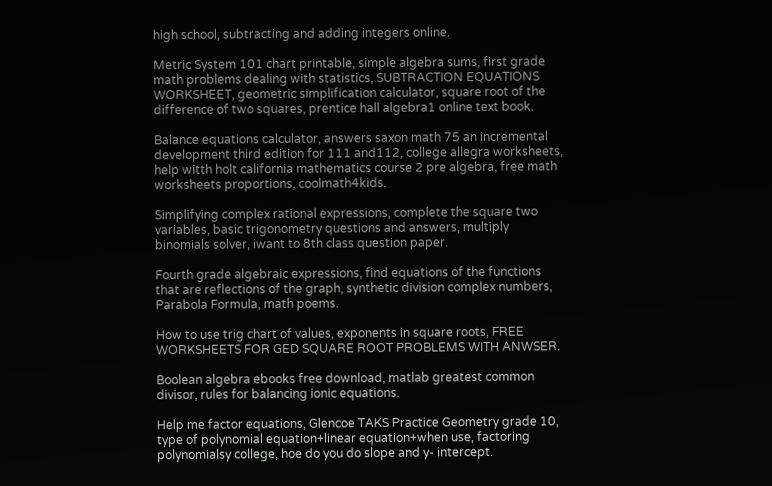high school, subtracting and adding integers online.

Metric System 101 chart printable, simple algebra sums, first grade math problems dealing with statistics, SUBTRACTION EQUATIONS WORKSHEET, geometric simplification calculator, square root of the difference of two squares, prentice hall algebra1 online text book.

Balance equations calculator, answers saxon math 75 an incremental development third edition for 111 and112, college allegra worksheets, help witth holt california mathematics course 2 pre algebra, free math worksheets proportions, coolmath4kids.

Simplifying complex rational expressions, complete the square two variables, basic trigonometry questions and answers, multiply binomials solver, iwant to 8th class question paper.

Fourth grade algebraic expressions, find equations of the functions that are reflections of the graph, synthetic division complex numbers, Parabola Formula, math poems.

How to use trig chart of values, exponents in square roots, FREE WORKSHEETS FOR GED SQUARE ROOT PROBLEMS WITH ANWSER.

Boolean algebra ebooks free download, matlab greatest common divisor, rules for balancing ionic equations.

Help me factor equations, Glencoe TAKS Practice Geometry grade 10, type of polynomial equation+linear equation+when use, factoring polynomialsy college, hoe do you do slope and y- intercept.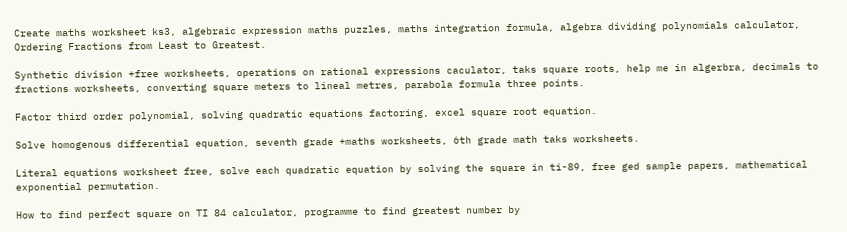Create maths worksheet ks3, algebraic expression maths puzzles, maths integration formula, algebra dividing polynomials calculator, Ordering Fractions from Least to Greatest.

Synthetic division +free worksheets, operations on rational expressions caculator, taks square roots, help me in algerbra, decimals to fractions worksheets, converting square meters to lineal metres, parabola formula three points.

Factor third order polynomial, solving quadratic equations factoring, excel square root equation.

Solve homogenous differential equation, seventh grade +maths worksheets, 6th grade math taks worksheets.

Literal equations worksheet free, solve each quadratic equation by solving the square in ti-89, free ged sample papers, mathematical exponential permutation.

How to find perfect square on TI 84 calculator, programme to find greatest number by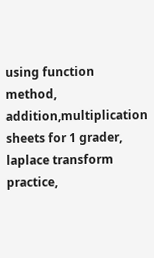using function method, addition,multiplication sheets for 1 grader, laplace transform practice,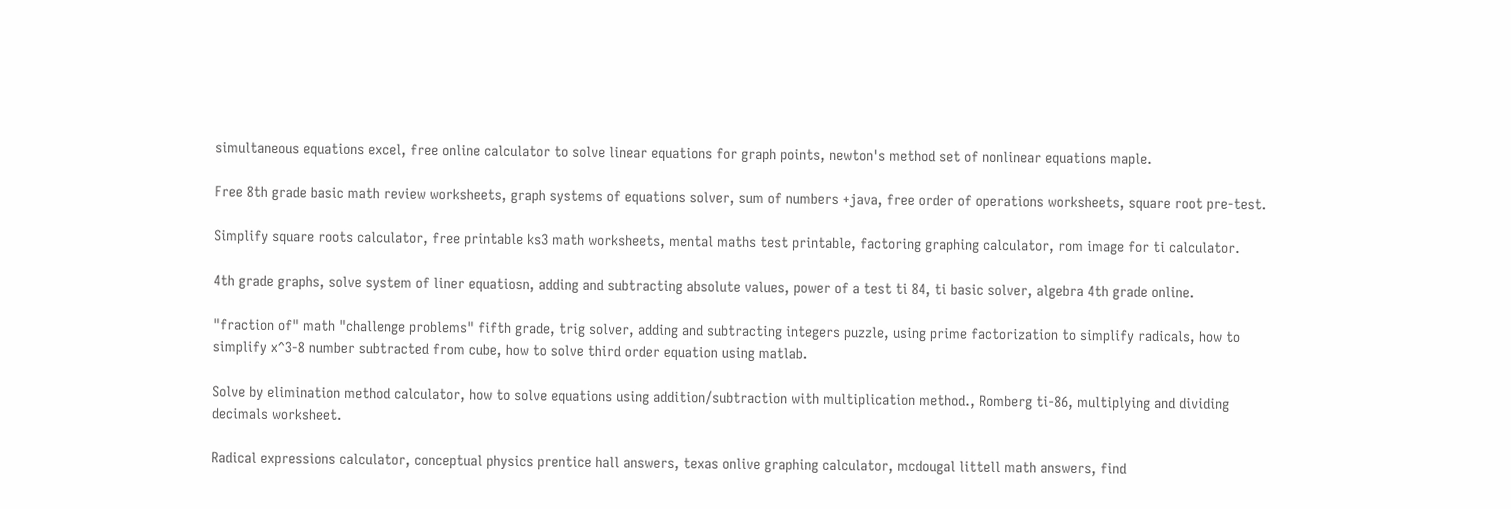simultaneous equations excel, free online calculator to solve linear equations for graph points, newton's method set of nonlinear equations maple.

Free 8th grade basic math review worksheets, graph systems of equations solver, sum of numbers +java, free order of operations worksheets, square root pre-test.

Simplify square roots calculator, free printable ks3 math worksheets, mental maths test printable, factoring graphing calculator, rom image for ti calculator.

4th grade graphs, solve system of liner equatiosn, adding and subtracting absolute values, power of a test ti 84, ti basic solver, algebra 4th grade online.

"fraction of" math "challenge problems" fifth grade, trig solver, adding and subtracting integers puzzle, using prime factorization to simplify radicals, how to simplify x^3-8 number subtracted from cube, how to solve third order equation using matlab.

Solve by elimination method calculator, how to solve equations using addition/subtraction with multiplication method., Romberg ti-86, multiplying and dividing decimals worksheet.

Radical expressions calculator, conceptual physics prentice hall answers, texas onlive graphing calculator, mcdougal littell math answers, find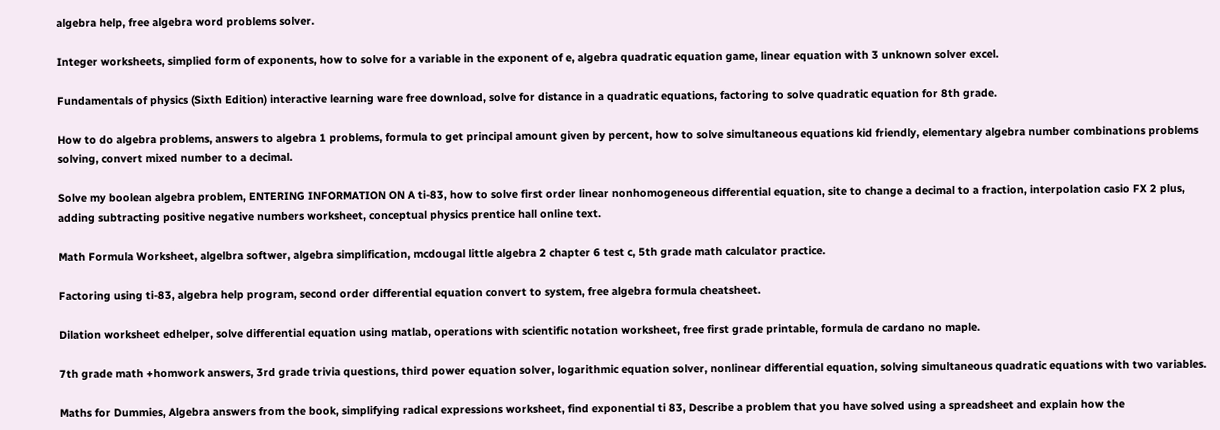algebra help, free algebra word problems solver.

Integer worksheets, simplied form of exponents, how to solve for a variable in the exponent of e, algebra quadratic equation game, linear equation with 3 unknown solver excel.

Fundamentals of physics (Sixth Edition) interactive learning ware free download, solve for distance in a quadratic equations, factoring to solve quadratic equation for 8th grade.

How to do algebra problems, answers to algebra 1 problems, formula to get principal amount given by percent, how to solve simultaneous equations kid friendly, elementary algebra number combinations problems solving, convert mixed number to a decimal.

Solve my boolean algebra problem, ENTERING INFORMATION ON A ti-83, how to solve first order linear nonhomogeneous differential equation, site to change a decimal to a fraction, interpolation casio FX 2 plus, adding subtracting positive negative numbers worksheet, conceptual physics prentice hall online text.

Math Formula Worksheet, algelbra softwer, algebra simplification, mcdougal little algebra 2 chapter 6 test c, 5th grade math calculator practice.

Factoring using ti-83, algebra help program, second order differential equation convert to system, free algebra formula cheatsheet.

Dilation worksheet edhelper, solve differential equation using matlab, operations with scientific notation worksheet, free first grade printable, formula de cardano no maple.

7th grade math +homwork answers, 3rd grade trivia questions, third power equation solver, logarithmic equation solver, nonlinear differential equation, solving simultaneous quadratic equations with two variables.

Maths for Dummies, Algebra answers from the book, simplifying radical expressions worksheet, find exponential ti 83, Describe a problem that you have solved using a spreadsheet and explain how the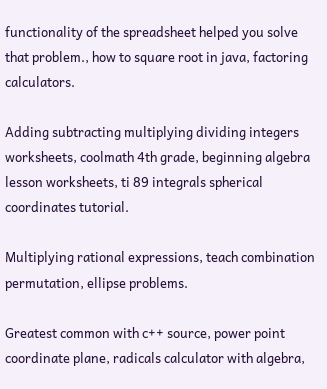functionality of the spreadsheet helped you solve that problem., how to square root in java, factoring calculators.

Adding subtracting multiplying dividing integers worksheets, coolmath 4th grade, beginning algebra lesson worksheets, ti 89 integrals spherical coordinates tutorial.

Multiplying rational expressions, teach combination permutation, ellipse problems.

Greatest common with c++ source, power point coordinate plane, radicals calculator with algebra,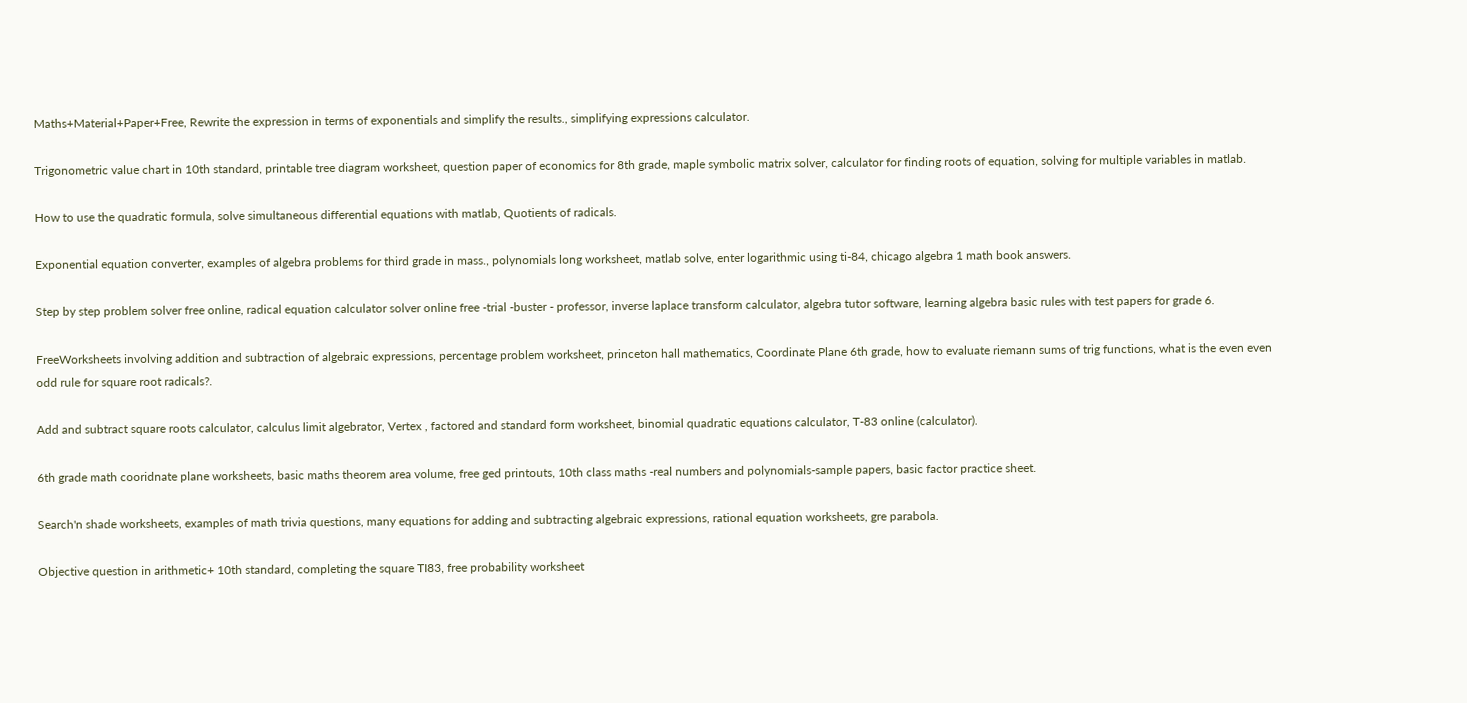Maths+Material+Paper+Free, Rewrite the expression in terms of exponentials and simplify the results., simplifying expressions calculator.

Trigonometric value chart in 10th standard, printable tree diagram worksheet, question paper of economics for 8th grade, maple symbolic matrix solver, calculator for finding roots of equation, solving for multiple variables in matlab.

How to use the quadratic formula, solve simultaneous differential equations with matlab, Quotients of radicals.

Exponential equation converter, examples of algebra problems for third grade in mass., polynomials long worksheet, matlab solve, enter logarithmic using ti-84, chicago algebra 1 math book answers.

Step by step problem solver free online, radical equation calculator solver online free -trial -buster - professor, inverse laplace transform calculator, algebra tutor software, learning algebra basic rules with test papers for grade 6.

FreeWorksheets involving addition and subtraction of algebraic expressions, percentage problem worksheet, princeton hall mathematics, Coordinate Plane 6th grade, how to evaluate riemann sums of trig functions, what is the even even odd rule for square root radicals?.

Add and subtract square roots calculator, calculus limit algebrator, Vertex , factored and standard form worksheet, binomial quadratic equations calculator, T-83 online (calculator).

6th grade math cooridnate plane worksheets, basic maths theorem area volume, free ged printouts, 10th class maths -real numbers and polynomials-sample papers, basic factor practice sheet.

Search'n shade worksheets, examples of math trivia questions, many equations for adding and subtracting algebraic expressions, rational equation worksheets, gre parabola.

Objective question in arithmetic+ 10th standard, completing the square TI83, free probability worksheet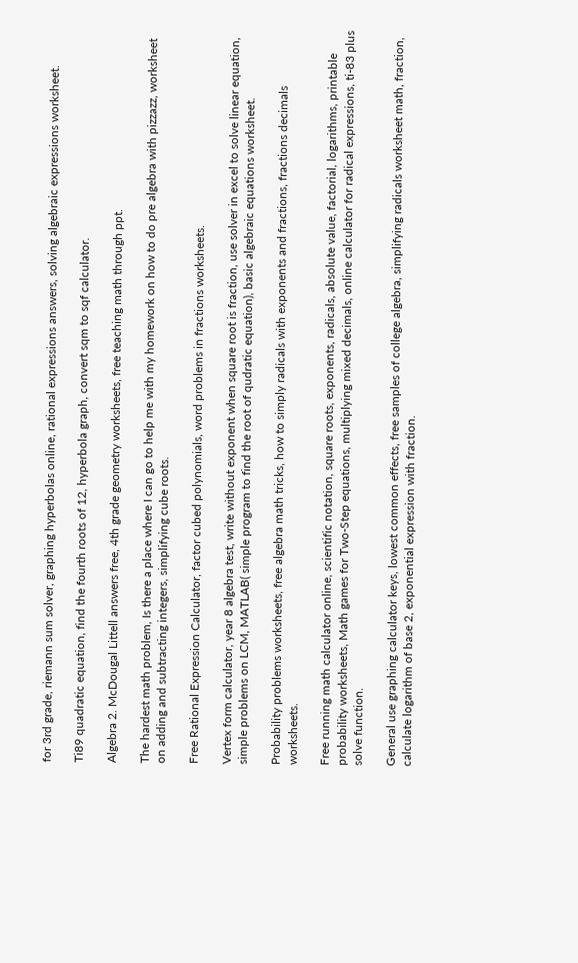for 3rd grade, riemann sum solver, graphing hyperbolas online, rational expressions answers, solving algebraic expressions worksheet.

Ti89 quadratic equation, find the fourth roots of 12, hyperbola graph, convert sqm to sqf calculator.

Algebra 2. McDougal Littell answers free, 4th grade geometry worksheets, free teaching math through ppt.

The hardest math problem, Is there a place where I can go to help me with my homework on how to do pre algebra with pizzazz, worksheet on adding and subtracting integers, simplifying cube roots.

Free Rational Expression Calculator, factor cubed polynomials, word problems in fractions worksheets.

Vertex form calculator, year 8 algebra test, write without exponent when square root is fraction, use solver in excel to solve linear equation, simple problems on LCM, MATLAB( simple program to find the root of qudratic equation), basic algebraic equations worksheet.

Probability problems worksheets, free algebra math tricks, how to simply radicals with exponents and fractions, fractions decimals worksheets.

Free running math calculator online, scientific notation, square roots, exponents, radicals, absolute value, factorial, logarithms, printable probability worksheets, Math games for Two-Step equations, multiplying mixed decimals, online calculator for radical expressions, ti-83 plus solve function.

General use graphing calculator keys, lowest common effects, free samples of college algebra, simplifying radicals worksheet math, fraction, calculate logarithm of base 2, exponential expression with fraction.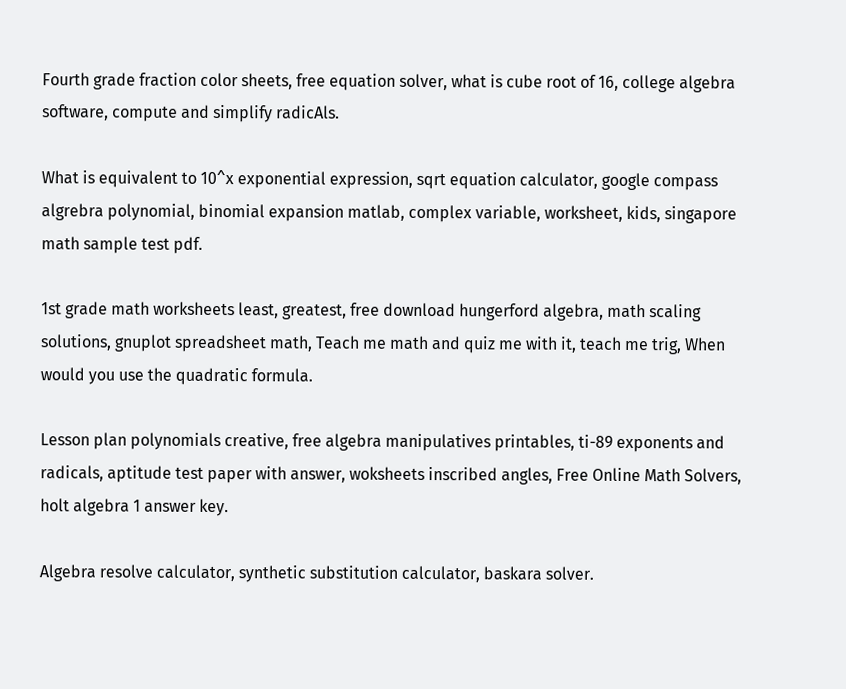Fourth grade fraction color sheets, free equation solver, what is cube root of 16, college algebra software, compute and simplify radicAls.

What is equivalent to 10^x exponential expression, sqrt equation calculator, google compass algrebra polynomial, binomial expansion matlab, complex variable, worksheet, kids, singapore math sample test pdf.

1st grade math worksheets least, greatest, free download hungerford algebra, math scaling solutions, gnuplot spreadsheet math, Teach me math and quiz me with it, teach me trig, When would you use the quadratic formula.

Lesson plan polynomials creative, free algebra manipulatives printables, ti-89 exponents and radicals, aptitude test paper with answer, woksheets inscribed angles, Free Online Math Solvers, holt algebra 1 answer key.

Algebra resolve calculator, synthetic substitution calculator, baskara solver.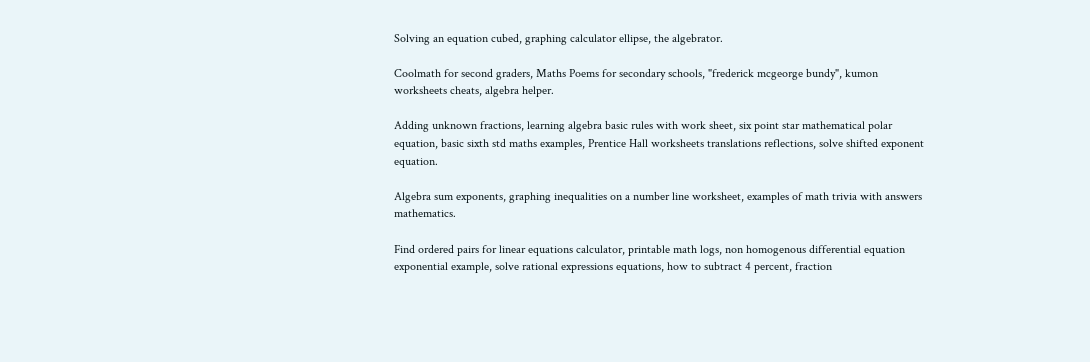Solving an equation cubed, graphing calculator ellipse, the algebrator.

Coolmath for second graders, Maths Poems for secondary schools, "frederick mcgeorge bundy", kumon worksheets cheats, algebra helper.

Adding unknown fractions, learning algebra basic rules with work sheet, six point star mathematical polar equation, basic sixth std maths examples, Prentice Hall worksheets translations reflections, solve shifted exponent equation.

Algebra sum exponents, graphing inequalities on a number line worksheet, examples of math trivia with answers mathematics.

Find ordered pairs for linear equations calculator, printable math logs, non homogenous differential equation exponential example, solve rational expressions equations, how to subtract 4 percent, fraction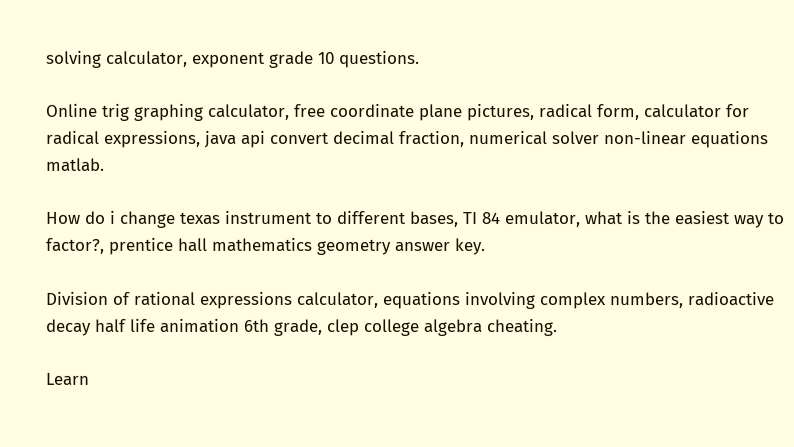solving calculator, exponent grade 10 questions.

Online trig graphing calculator, free coordinate plane pictures, radical form, calculator for radical expressions, java api convert decimal fraction, numerical solver non-linear equations matlab.

How do i change texas instrument to different bases, TI 84 emulator, what is the easiest way to factor?, prentice hall mathematics geometry answer key.

Division of rational expressions calculator, equations involving complex numbers, radioactive decay half life animation 6th grade, clep college algebra cheating.

Learn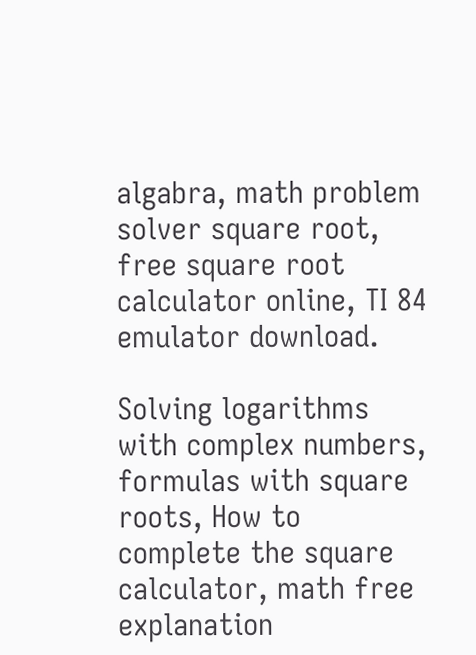algabra, math problem solver square root, free square root calculator online, TI 84 emulator download.

Solving logarithms with complex numbers, formulas with square roots, How to complete the square calculator, math free explanation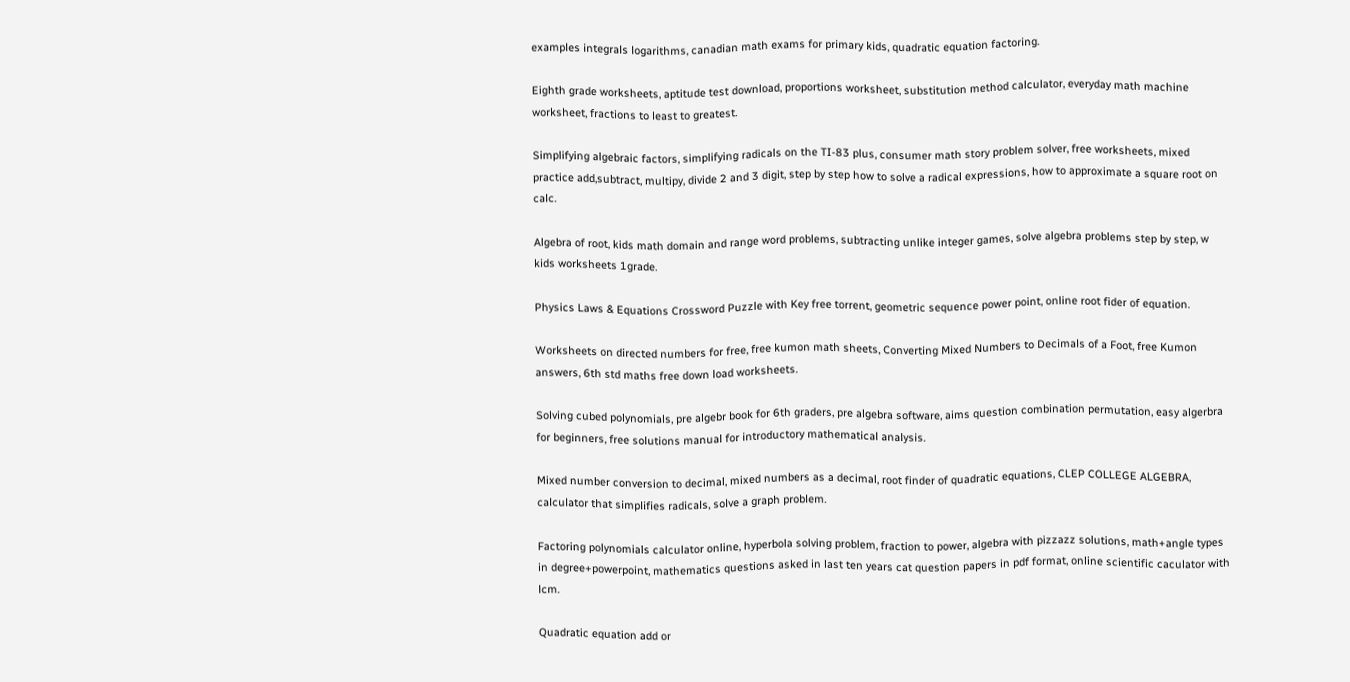examples integrals logarithms, canadian math exams for primary kids, quadratic equation factoring.

Eighth grade worksheets, aptitude test download, proportions worksheet, substitution method calculator, everyday math machine worksheet, fractions to least to greatest.

Simplifying algebraic factors, simplifying radicals on the TI-83 plus, consumer math story problem solver, free worksheets, mixed practice add,subtract, multipy, divide 2 and 3 digit, step by step how to solve a radical expressions, how to approximate a square root on calc.

Algebra of root, kids math domain and range word problems, subtracting unlike integer games, solve algebra problems step by step, w kids worksheets 1grade.

Physics Laws & Equations Crossword Puzzle with Key free torrent, geometric sequence power point, online root fider of equation.

Worksheets on directed numbers for free, free kumon math sheets, Converting Mixed Numbers to Decimals of a Foot, free Kumon answers, 6th std maths free down load worksheets.

Solving cubed polynomials, pre algebr book for 6th graders, pre algebra software, aims question combination permutation, easy algerbra for beginners, free solutions manual for introductory mathematical analysis.

Mixed number conversion to decimal, mixed numbers as a decimal, root finder of quadratic equations, CLEP COLLEGE ALGEBRA, calculator that simplifies radicals, solve a graph problem.

Factoring polynomials calculator online, hyperbola solving problem, fraction to power, algebra with pizzazz solutions, math+angle types in degree+powerpoint, mathematics questions asked in last ten years cat question papers in pdf format, online scientific caculator with lcm.

Quadratic equation add or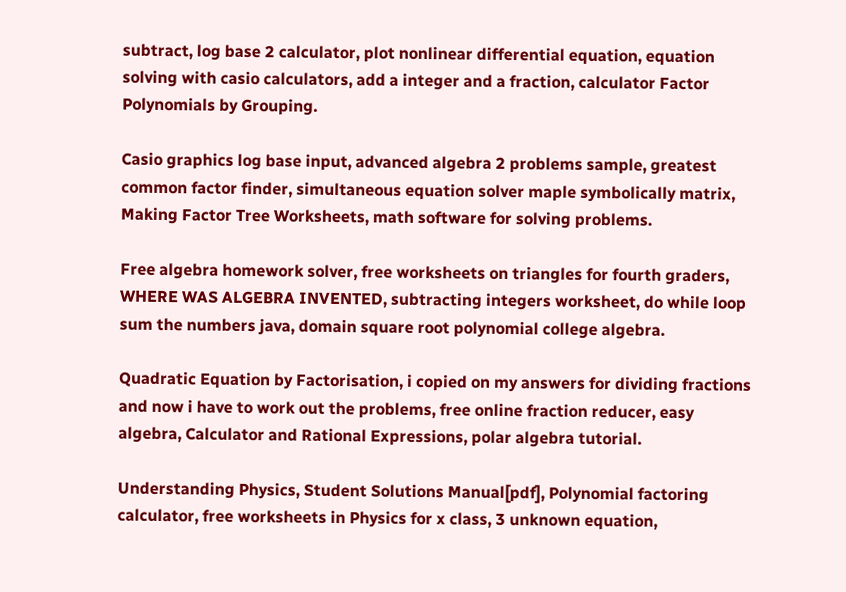subtract, log base 2 calculator, plot nonlinear differential equation, equation solving with casio calculators, add a integer and a fraction, calculator Factor Polynomials by Grouping.

Casio graphics log base input, advanced algebra 2 problems sample, greatest common factor finder, simultaneous equation solver maple symbolically matrix, Making Factor Tree Worksheets, math software for solving problems.

Free algebra homework solver, free worksheets on triangles for fourth graders, WHERE WAS ALGEBRA INVENTED, subtracting integers worksheet, do while loop sum the numbers java, domain square root polynomial college algebra.

Quadratic Equation by Factorisation, i copied on my answers for dividing fractions and now i have to work out the problems, free online fraction reducer, easy algebra, Calculator and Rational Expressions, polar algebra tutorial.

Understanding Physics, Student Solutions Manual[pdf], Polynomial factoring calculator, free worksheets in Physics for x class, 3 unknown equation,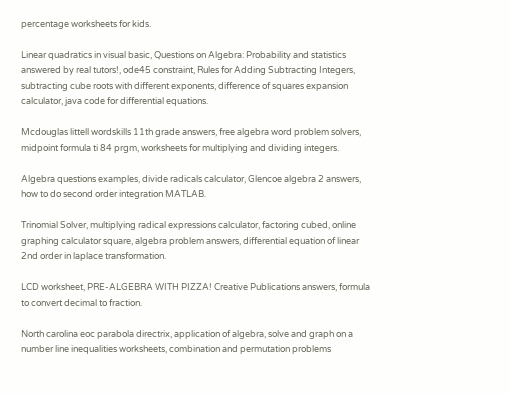percentage worksheets for kids.

Linear quadratics in visual basic, Questions on Algebra: Probability and statistics answered by real tutors!, ode45 constraint, Rules for Adding Subtracting Integers, subtracting cube roots with different exponents, difference of squares expansion calculator, java code for differential equations.

Mcdouglas littell wordskills 11th grade answers, free algebra word problem solvers, midpoint formula ti 84 prgm, worksheets for multiplying and dividing integers.

Algebra questions examples, divide radicals calculator, Glencoe algebra 2 answers, how to do second order integration MATLAB.

Trinomial Solver, multiplying radical expressions calculator, factoring cubed, online graphing calculator square, algebra problem answers, differential equation of linear 2nd order in laplace transformation.

LCD worksheet, PRE-ALGEBRA WITH PIZZA! Creative Publications answers, formula to convert decimal to fraction.

North carolina eoc parabola directrix, application of algebra, solve and graph on a number line inequalities worksheets, combination and permutation problems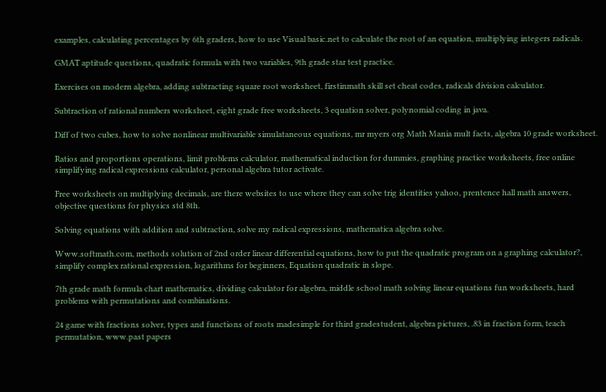examples, calculating percentages by 6th graders, how to use Visual basic.net to calculate the root of an equation, multiplying integers radicals.

GMAT aptitude questions, quadratic formula with two variables, 9th grade star test practice.

Exercises on modern algebra, adding subtracting square root worksheet, firstinmath skill set cheat codes, radicals division calculator.

Subtraction of rational numbers worksheet, eight grade free worksheets, 3 equation solver, polynomial coding in java.

Diff of two cubes, how to solve nonlinear multivariable simulataneous equations, mr myers org Math Mania mult facts, algebra 10 grade worksheet.

Ratios and proportions operations, limit problems calculator, mathematical induction for dummies, graphing practice worksheets, free online simplifying radical expressions calculator, personal algebra tutor activate.

Free worksheets on multiplying decimals, are there websites to use where they can solve trig identities yahoo, prentence hall math answers, objective questions for physics std 8th.

Solving equations with addition and subtraction, solve my radical expressions, mathematica algebra solve.

Www.softmath.com, methods solution of 2nd order linear differential equations, how to put the quadratic program on a graphing calculator?, simplify complex rational expression, logarithms for beginners, Equation quadratic in slope.

7th grade math formula chart mathematics, dividing calculator for algebra, middle school math solving linear equations fun worksheets, hard problems with permutations and combinations.

24 game with fractions solver, types and functions of roots madesimple for third gradestudent, algebra pictures, .83 in fraction form, teach permutation, www.past papers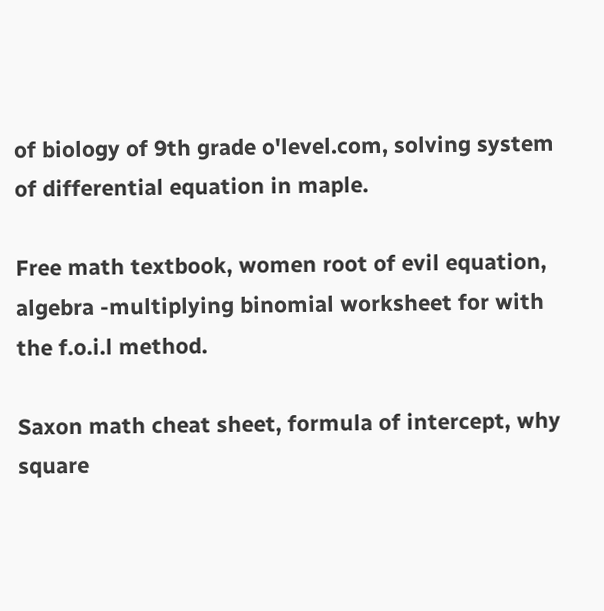of biology of 9th grade o'level.com, solving system of differential equation in maple.

Free math textbook, women root of evil equation, algebra -multiplying binomial worksheet for with the f.o.i.l method.

Saxon math cheat sheet, formula of intercept, why square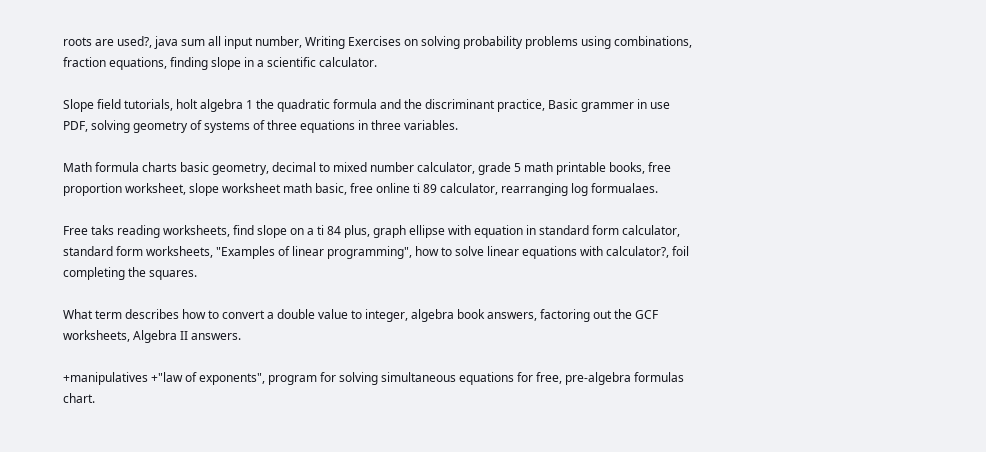roots are used?, java sum all input number, Writing Exercises on solving probability problems using combinations, fraction equations, finding slope in a scientific calculator.

Slope field tutorials, holt algebra 1 the quadratic formula and the discriminant practice, Basic grammer in use PDF, solving geometry of systems of three equations in three variables.

Math formula charts basic geometry, decimal to mixed number calculator, grade 5 math printable books, free proportion worksheet, slope worksheet math basic, free online ti 89 calculator, rearranging log formualaes.

Free taks reading worksheets, find slope on a ti 84 plus, graph ellipse with equation in standard form calculator, standard form worksheets, "Examples of linear programming", how to solve linear equations with calculator?, foil completing the squares.

What term describes how to convert a double value to integer, algebra book answers, factoring out the GCF worksheets, Algebra II answers.

+manipulatives +"law of exponents", program for solving simultaneous equations for free, pre-algebra formulas chart.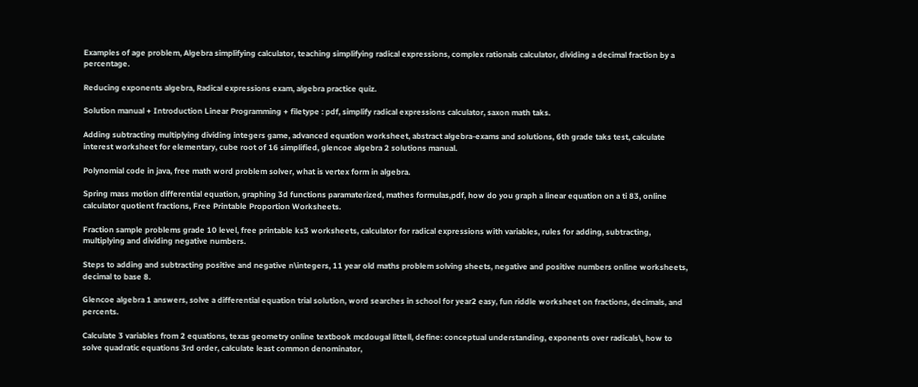Examples of age problem, Algebra simplifying calculator, teaching simplifying radical expressions, complex rationals calculator, dividing a decimal fraction by a percentage.

Reducing exponents algebra, Radical expressions exam, algebra practice quiz.

Solution manual + Introduction Linear Programming + filetype : pdf, simplify radical expressions calculator, saxon math taks.

Adding subtracting multiplying dividing integers game, advanced equation worksheet, abstract algebra-exams and solutions, 6th grade taks test, calculate interest worksheet for elementary, cube root of 16 simplified, glencoe algebra 2 solutions manual.

Polynomial code in java, free math word problem solver, what is vertex form in algebra.

Spring mass motion differential equation, graphing 3d functions paramaterized, mathes formulas,pdf, how do you graph a linear equation on a ti 83, online calculator quotient fractions, Free Printable Proportion Worksheets.

Fraction sample problems grade 10 level, free printable ks3 worksheets, calculator for radical expressions with variables, rules for adding, subtracting, multiplying and dividing negative numbers.

Steps to adding and subtracting positive and negative n\integers, 11 year old maths problem solving sheets, negative and positive numbers online worksheets, decimal to base 8.

Glencoe algebra 1 answers, solve a differential equation trial solution, word searches in school for year2 easy, fun riddle worksheet on fractions, decimals, and percents.

Calculate 3 variables from 2 equations, texas geometry online textbook mcdougal littell, define: conceptual understanding, exponents over radicals\, how to solve quadratic equations 3rd order, calculate least common denominator,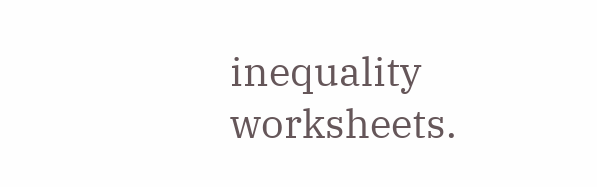inequality worksheets.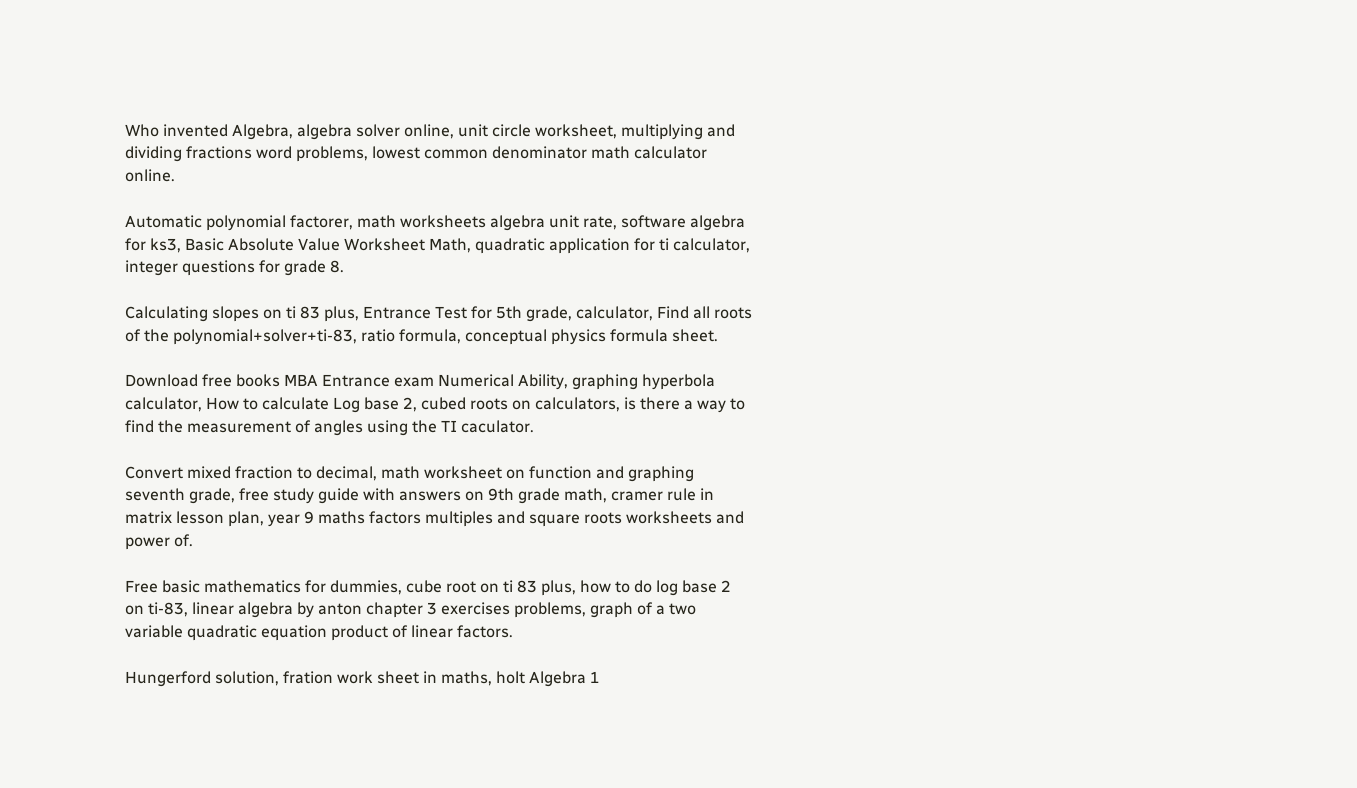Who invented Algebra, algebra solver online, unit circle worksheet, multiplying and dividing fractions word problems, lowest common denominator math calculator online.

Automatic polynomial factorer, math worksheets algebra unit rate, software algebra for ks3, Basic Absolute Value Worksheet Math, quadratic application for ti calculator, integer questions for grade 8.

Calculating slopes on ti 83 plus, Entrance Test for 5th grade, calculator, Find all roots of the polynomial+solver+ti-83, ratio formula, conceptual physics formula sheet.

Download free books MBA Entrance exam Numerical Ability, graphing hyperbola calculator, How to calculate Log base 2, cubed roots on calculators, is there a way to find the measurement of angles using the TI caculator.

Convert mixed fraction to decimal, math worksheet on function and graphing seventh grade, free study guide with answers on 9th grade math, cramer rule in matrix lesson plan, year 9 maths factors multiples and square roots worksheets and power of.

Free basic mathematics for dummies, cube root on ti 83 plus, how to do log base 2 on ti-83, linear algebra by anton chapter 3 exercises problems, graph of a two variable quadratic equation product of linear factors.

Hungerford solution, fration work sheet in maths, holt Algebra 1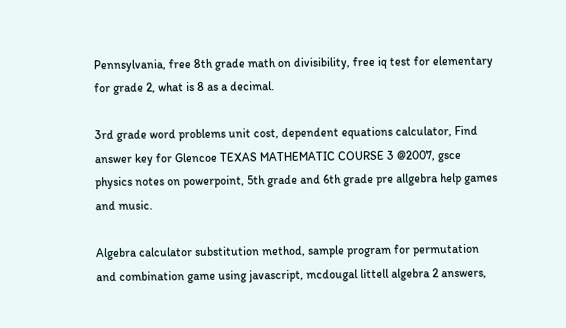Pennsylvania, free 8th grade math on divisibility, free iq test for elementary for grade 2, what is 8 as a decimal.

3rd grade word problems unit cost, dependent equations calculator, Find answer key for Glencoe TEXAS MATHEMATIC COURSE 3 @2007, gsce physics notes on powerpoint, 5th grade and 6th grade pre allgebra help games and music.

Algebra calculator substitution method, sample program for permutation and combination game using javascript, mcdougal littell algebra 2 answers,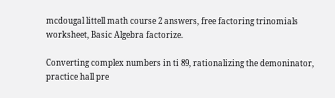mcdougal littell math course 2 answers, free factoring trinomials worksheet, Basic Algebra factorize.

Converting complex numbers in ti 89, rationalizing the demoninator, practice hall pre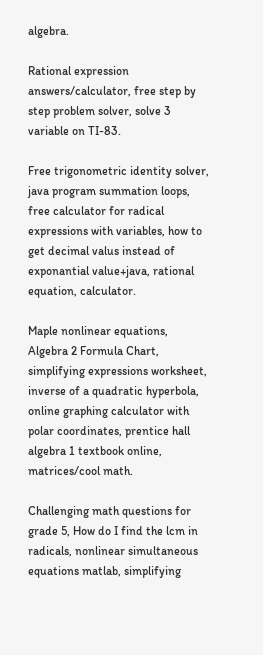algebra.

Rational expression answers/calculator, free step by step problem solver, solve 3 variable on TI-83.

Free trigonometric identity solver, java program summation loops, free calculator for radical expressions with variables, how to get decimal valus instead of exponantial value+java, rational equation, calculator.

Maple nonlinear equations, Algebra 2 Formula Chart, simplifying expressions worksheet, inverse of a quadratic hyperbola, online graphing calculator with polar coordinates, prentice hall algebra 1 textbook online, matrices/cool math.

Challenging math questions for grade 5, How do I find the lcm in radicals, nonlinear simultaneous equations matlab, simplifying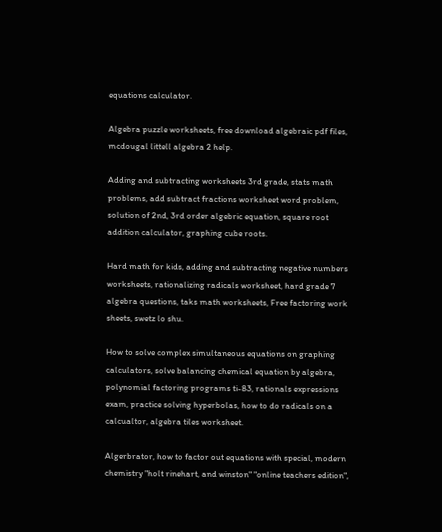equations calculator.

Algebra puzzle worksheets, free download algebraic pdf files, mcdougal littell algebra 2 help.

Adding and subtracting worksheets 3rd grade, stats math problems, add subtract fractions worksheet word problem, solution of 2nd, 3rd order algebric equation, square root addition calculator, graphing cube roots.

Hard math for kids, adding and subtracting negative numbers worksheets, rationalizing radicals worksheet, hard grade 7 algebra questions, taks math worksheets, Free factoring work sheets, swetz lo shu.

How to solve complex simultaneous equations on graphing calculators, solve balancing chemical equation by algebra, polynomial factoring programs ti-83, rationals expressions exam, practice solving hyperbolas, how to do radicals on a calcualtor, algebra tiles worksheet.

Algerbrator, how to factor out equations with special, modern chemistry "holt rinehart, and winston" "online teachers edition",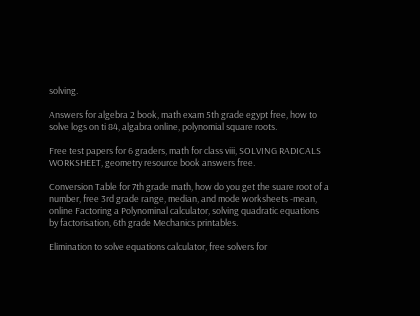solving.

Answers for algebra 2 book, math exam 5th grade egypt free, how to solve logs on ti 84, algabra online, polynomial square roots.

Free test papers for 6 graders, math for class viii, SOLVING RADICALS WORKSHEET, geometry resource book answers free.

Conversion Table for 7th grade math, how do you get the suare root of a number, free 3rd grade range, median, and mode worksheets -mean, online Factoring a Polynominal calculator, solving quadratic equations by factorisation, 6th grade Mechanics printables.

Elimination to solve equations calculator, free solvers for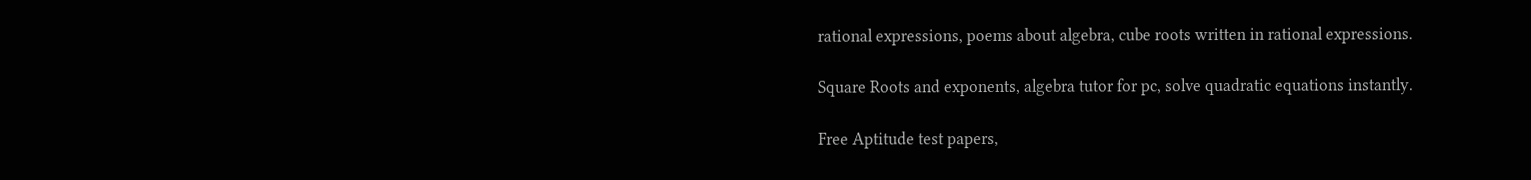rational expressions, poems about algebra, cube roots written in rational expressions.

Square Roots and exponents, algebra tutor for pc, solve quadratic equations instantly.

Free Aptitude test papers,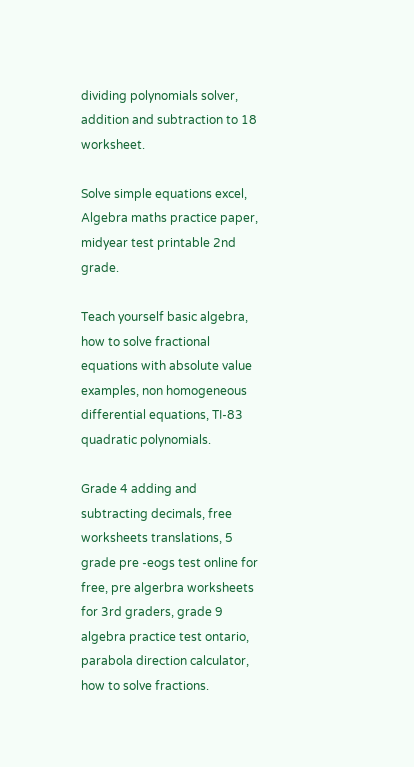dividing polynomials solver, addition and subtraction to 18 worksheet.

Solve simple equations excel, Algebra maths practice paper, midyear test printable 2nd grade.

Teach yourself basic algebra, how to solve fractional equations with absolute value examples, non homogeneous differential equations, TI-83 quadratic polynomials.

Grade 4 adding and subtracting decimals, free worksheets translations, 5 grade pre -eogs test online for free, pre algerbra worksheets for 3rd graders, grade 9 algebra practice test ontario, parabola direction calculator, how to solve fractions.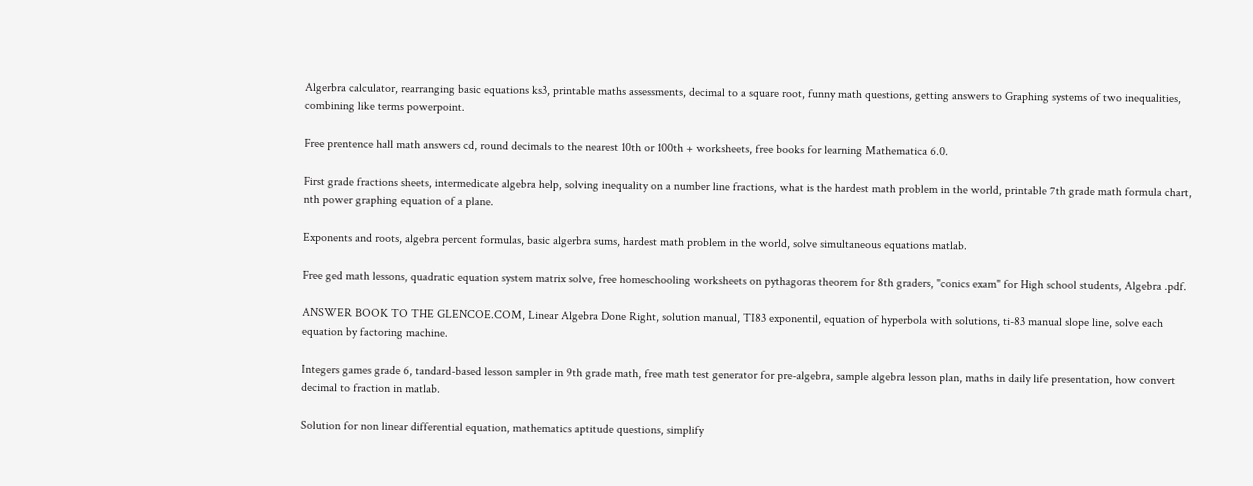Algerbra calculator, rearranging basic equations ks3, printable maths assessments, decimal to a square root, funny math questions, getting answers to Graphing systems of two inequalities, combining like terms powerpoint.

Free prentence hall math answers cd, round decimals to the nearest 10th or 100th + worksheets, free books for learning Mathematica 6.0.

First grade fractions sheets, intermedicate algebra help, solving inequality on a number line fractions, what is the hardest math problem in the world, printable 7th grade math formula chart, nth power graphing equation of a plane.

Exponents and roots, algebra percent formulas, basic algerbra sums, hardest math problem in the world, solve simultaneous equations matlab.

Free ged math lessons, quadratic equation system matrix solve, free homeschooling worksheets on pythagoras theorem for 8th graders, "conics exam" for High school students, Algebra .pdf.

ANSWER BOOK TO THE GLENCOE.COM, Linear Algebra Done Right, solution manual, TI83 exponentil, equation of hyperbola with solutions, ti-83 manual slope line, solve each equation by factoring machine.

Integers games grade 6, tandard-based lesson sampler in 9th grade math, free math test generator for pre-algebra, sample algebra lesson plan, maths in daily life presentation, how convert decimal to fraction in matlab.

Solution for non linear differential equation, mathematics aptitude questions, simplify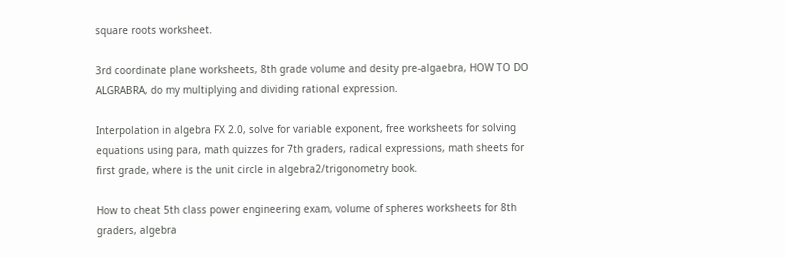square roots worksheet.

3rd coordinate plane worksheets, 8th grade volume and desity pre-algaebra, HOW TO DO ALGRABRA, do my multiplying and dividing rational expression.

Interpolation in algebra FX 2.0, solve for variable exponent, free worksheets for solving equations using para, math quizzes for 7th graders, radical expressions, math sheets for first grade, where is the unit circle in algebra2/trigonometry book.

How to cheat 5th class power engineering exam, volume of spheres worksheets for 8th graders, algebra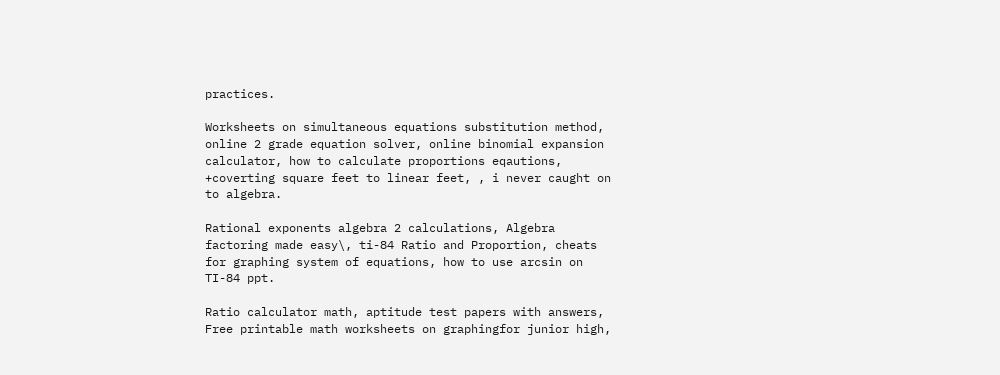practices.

Worksheets on simultaneous equations substitution method, online 2 grade equation solver, online binomial expansion calculator, how to calculate proportions eqautions, +coverting square feet to linear feet, , i never caught on to algebra.

Rational exponents algebra 2 calculations, Algebra factoring made easy\, ti-84 Ratio and Proportion, cheats for graphing system of equations, how to use arcsin on TI-84 ppt.

Ratio calculator math, aptitude test papers with answers, Free printable math worksheets on graphingfor junior high,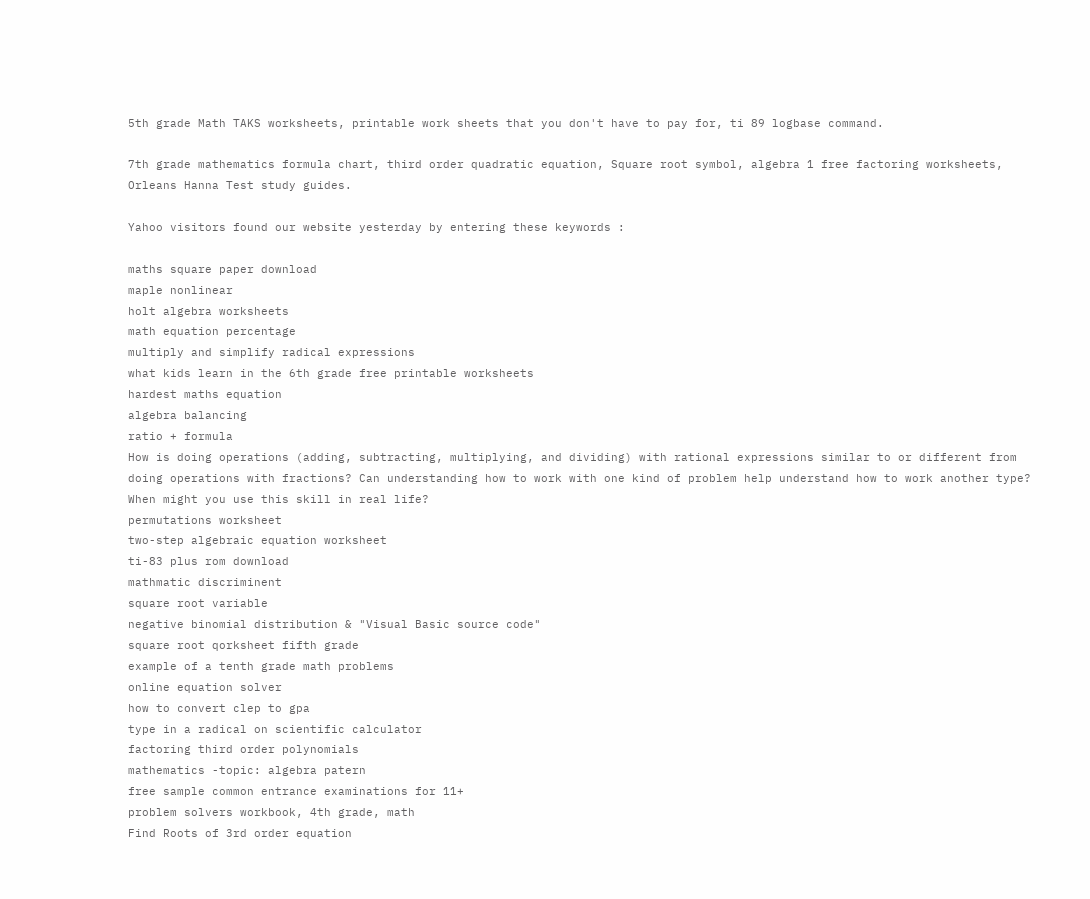5th grade Math TAKS worksheets, printable work sheets that you don't have to pay for, ti 89 logbase command.

7th grade mathematics formula chart, third order quadratic equation, Square root symbol, algebra 1 free factoring worksheets, Orleans Hanna Test study guides.

Yahoo visitors found our website yesterday by entering these keywords :

maths square paper download
maple nonlinear
holt algebra worksheets
math equation percentage
multiply and simplify radical expressions
what kids learn in the 6th grade free printable worksheets
hardest maths equation
algebra balancing
ratio + formula
How is doing operations (adding, subtracting, multiplying, and dividing) with rational expressions similar to or different from doing operations with fractions? Can understanding how to work with one kind of problem help understand how to work another type? When might you use this skill in real life?
permutations worksheet
two-step algebraic equation worksheet
ti-83 plus rom download
mathmatic discriminent
square root variable
negative binomial distribution & "Visual Basic source code"
square root qorksheet fifth grade
example of a tenth grade math problems
online equation solver
how to convert clep to gpa
type in a radical on scientific calculator
factoring third order polynomials
mathematics -topic: algebra patern
free sample common entrance examinations for 11+
problem solvers workbook, 4th grade, math
Find Roots of 3rd order equation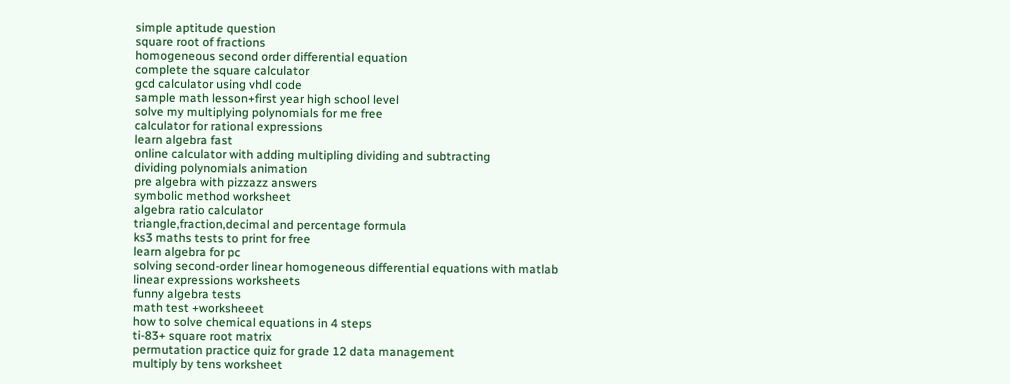simple aptitude question
square root of fractions
homogeneous second order differential equation
complete the square calculator
gcd calculator using vhdl code
sample math lesson+first year high school level
solve my multiplying polynomials for me free
calculator for rational expressions
learn algebra fast
online calculator with adding multipling dividing and subtracting
dividing polynomials animation
pre algebra with pizzazz answers
symbolic method worksheet
algebra ratio calculator
triangle,fraction,decimal and percentage formula
ks3 maths tests to print for free
learn algebra for pc
solving second-order linear homogeneous differential equations with matlab
linear expressions worksheets
funny algebra tests
math test +worksheeet
how to solve chemical equations in 4 steps
ti-83+ square root matrix
permutation practice quiz for grade 12 data management
multiply by tens worksheet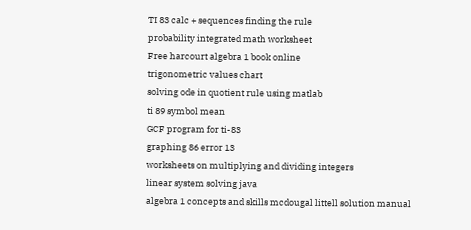TI 83 calc + sequences finding the rule
probability integrated math worksheet
Free harcourt algebra 1 book online
trigonometric values chart
solving ode in quotient rule using matlab
ti 89 symbol mean
GCF program for ti-83
graphing 86 error 13
worksheets on multiplying and dividing integers
linear system solving java
algebra 1 concepts and skills mcdougal littell solution manual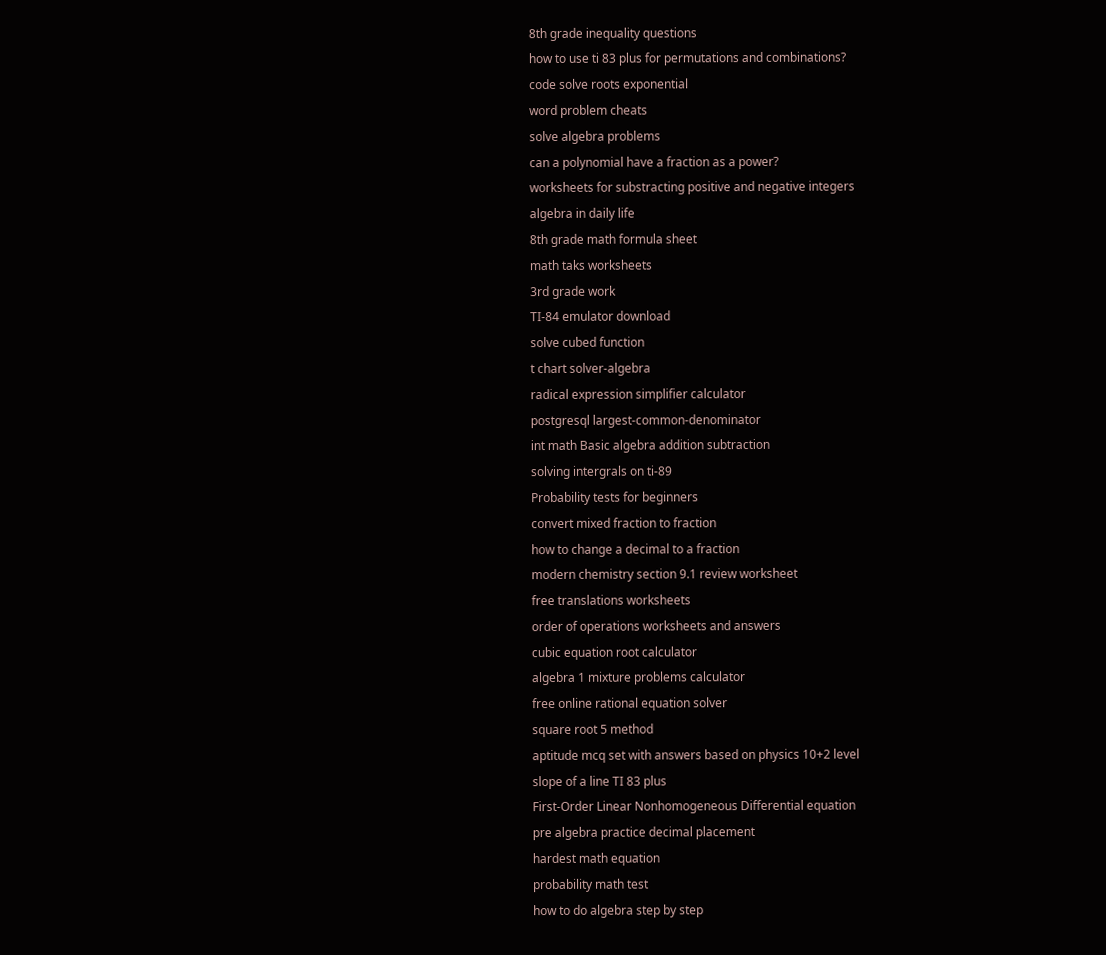8th grade inequality questions
how to use ti 83 plus for permutations and combinations?
code solve roots exponential
word problem cheats
solve algebra problems
can a polynomial have a fraction as a power?
worksheets for substracting positive and negative integers
algebra in daily life
8th grade math formula sheet
math taks worksheets
3rd grade work
TI-84 emulator download
solve cubed function
t chart solver-algebra
radical expression simplifier calculator
postgresql largest-common-denominator
int math Basic algebra addition subtraction
solving intergrals on ti-89
Probability tests for beginners
convert mixed fraction to fraction
how to change a decimal to a fraction
modern chemistry section 9.1 review worksheet
free translations worksheets
order of operations worksheets and answers
cubic equation root calculator
algebra 1 mixture problems calculator
free online rational equation solver
square root 5 method
aptitude mcq set with answers based on physics 10+2 level
slope of a line TI 83 plus
First-Order Linear Nonhomogeneous Differential equation
pre algebra practice decimal placement
hardest math equation
probability math test
how to do algebra step by step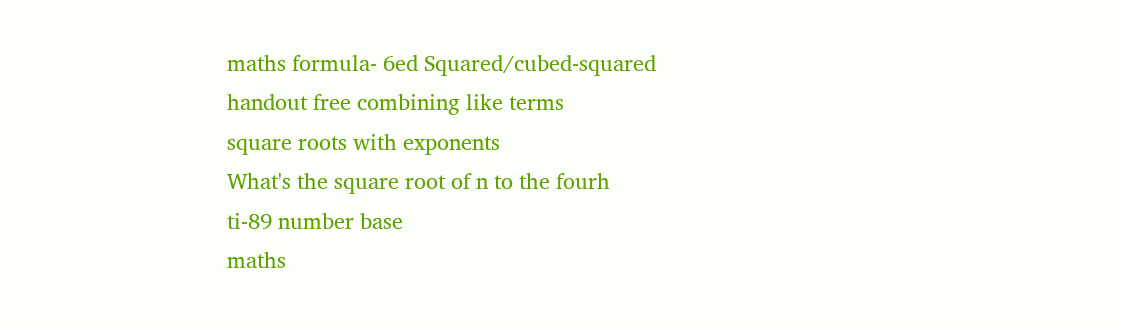maths formula- 6ed Squared/cubed-squared
handout free combining like terms
square roots with exponents
What's the square root of n to the fourh
ti-89 number base
maths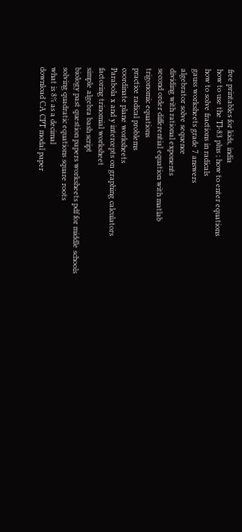free printables for kids, india
how to use the TI-83 plus ; how to enter equations
how to solve fractions in radicals
gauss worksheets grade 7 answers
algebrator solve sequence
dividing with rational exponents
second order differential equation with matlab
trigonomic equations
practice radical problems
coordinate plane worksheets
Parabola x and y intercepts on graphing calculators
factoring trinomial worksheet
simple algebra bash script
biology past question papers worksheets pdf for middle schools
solving quadratic equations square roots
what is 8% as a decimal
download CA CPT modal paper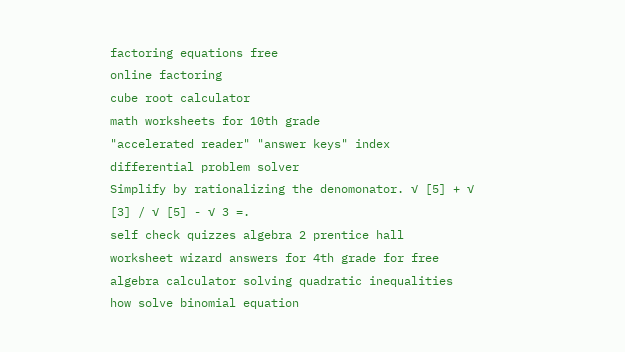factoring equations free
online factoring
cube root calculator
math worksheets for 10th grade
"accelerated reader" "answer keys" index
differential problem solver
Simplify by rationalizing the denomonator. √ [5] + √ [3] / √ [5] - √ 3 =.
self check quizzes algebra 2 prentice hall
worksheet wizard answers for 4th grade for free
algebra calculator solving quadratic inequalities
how solve binomial equation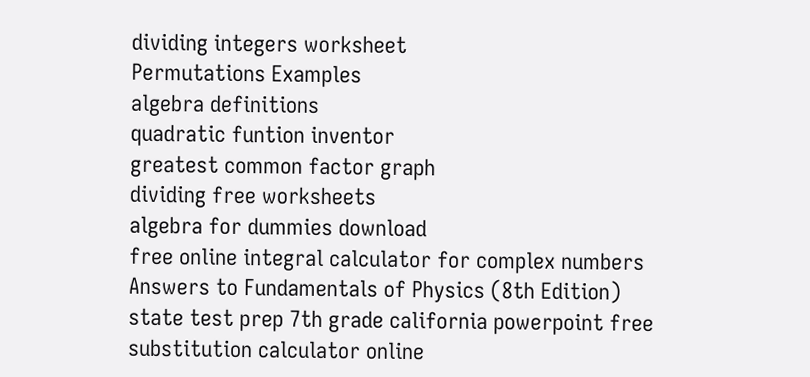dividing integers worksheet
Permutations Examples
algebra definitions
quadratic funtion inventor
greatest common factor graph
dividing free worksheets
algebra for dummies download
free online integral calculator for complex numbers
Answers to Fundamentals of Physics (8th Edition)
state test prep 7th grade california powerpoint free
substitution calculator online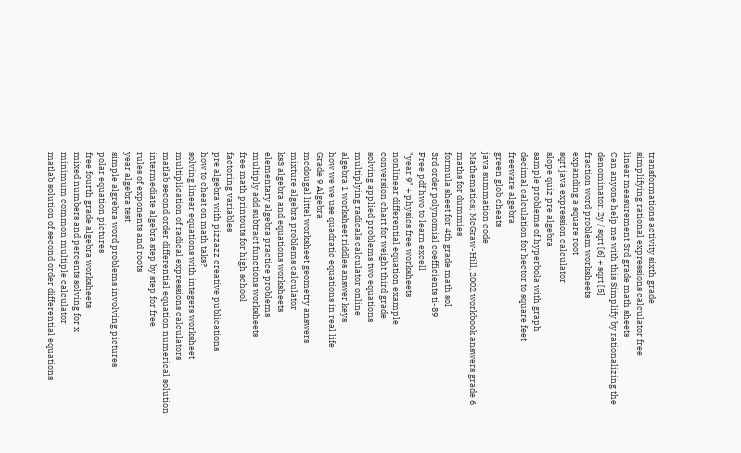transformations activity sixth grade
simplifying rational expressions calculator free
linear measurement 3rd grade math sheets
Can anyone help me with this Simplify by rationalizing the denominator. 2y / sqrt [6] + sqrt [5]
fraction word problem worksheets
expanding a square root
sqrt java expression calculator
slope quiz pre algebra
sample problems of hyperbola with graph
decimal calculation for hector to square feet
freeware algebra
green glob cheats
java summation code
Mathematics; McGraw-Hill, 2002 workbook answers grade 6
maths for dummies
formula sheet for 4th grade math sol
3rd order polynomial coefficients ti-89
Free pdf hwo to learn excell
"year 9" + physics free worksheets
nonlinear differential equation example
conversion chart for weight third grade
solving applied problems two equations
multiplying radicals calculator online
algebra 1 worksheet riddles answer keys
how we we use quadratic equations in real life
Grade 9 Algebra
mcdougal littel worksheet geometry answers
mixture algebra problems calculator
ks3 algebra and equations worksheets
elementary algebra practice problems
multiply add subtract functions worksheets
free math printouts for high school
factoring variables
pre algebra with pizzazz creative publications
how to cheat on math taks?
solving linear equations with integers worksheet
multiplication of radical expressions calculators
matlab second order differential equation numerical solution
intermediate algebra step by step for free
rules of exponents and roots
year algebra test
simple algrebra word problems involving pictures
polar equation pictures
free fourth grade algebra worksheets
mixed numbers and percents solving for x
minimum common multiple calculator
matlab solution of second order differential equations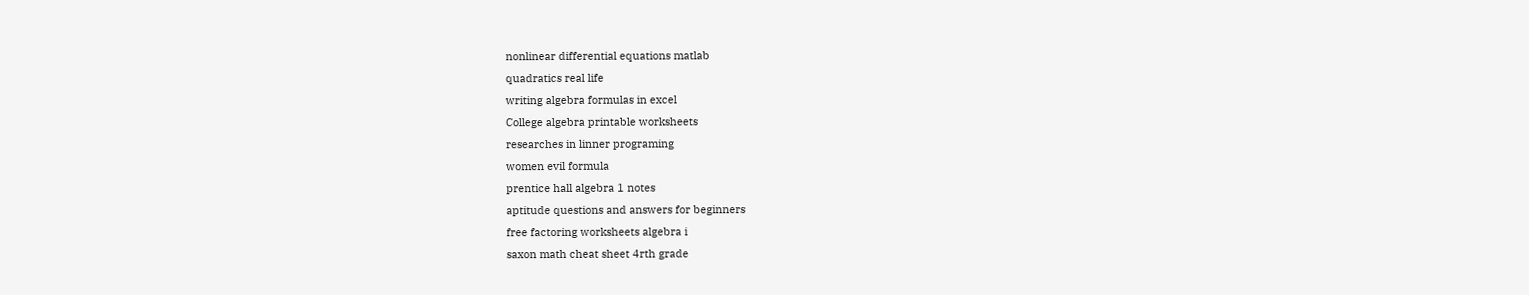nonlinear differential equations matlab
quadratics real life
writing algebra formulas in excel
College algebra printable worksheets
researches in linner programing
women evil formula
prentice hall algebra 1 notes
aptitude questions and answers for beginners
free factoring worksheets algebra i
saxon math cheat sheet 4rth grade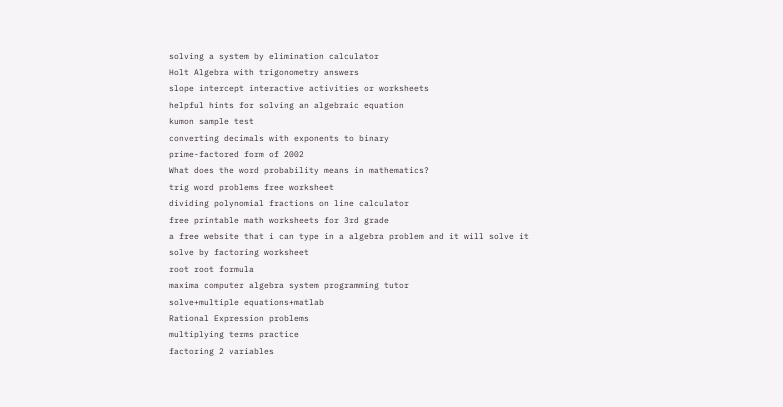solving a system by elimination calculator
Holt Algebra with trigonometry answers
slope intercept interactive activities or worksheets
helpful hints for solving an algebraic equation
kumon sample test
converting decimals with exponents to binary
prime-factored form of 2002
What does the word probability means in mathematics?
trig word problems free worksheet
dividing polynomial fractions on line calculator
free printable math worksheets for 3rd grade
a free website that i can type in a algebra problem and it will solve it
solve by factoring worksheet
root root formula
maxima computer algebra system programming tutor
solve+multiple equations+matlab
Rational Expression problems
multiplying terms practice
factoring 2 variables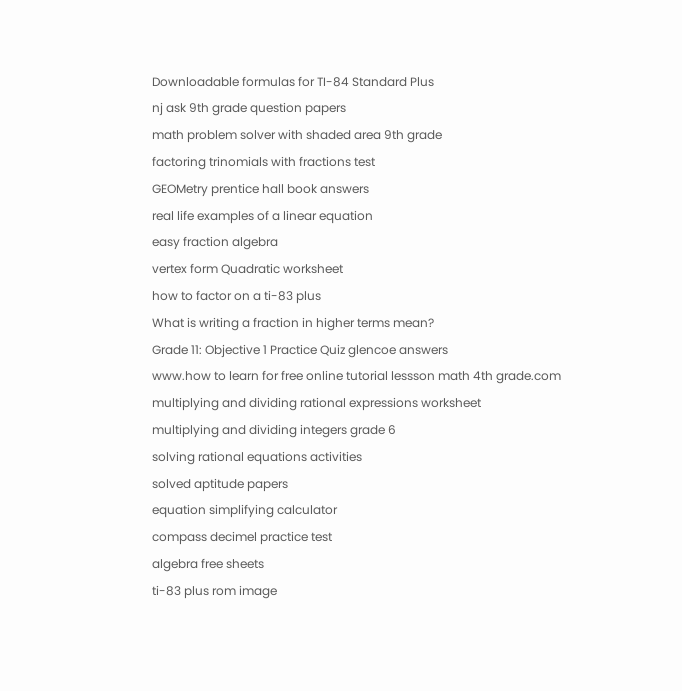Downloadable formulas for TI-84 Standard Plus
nj ask 9th grade question papers
math problem solver with shaded area 9th grade
factoring trinomials with fractions test
GEOMetry prentice hall book answers
real life examples of a linear equation
easy fraction algebra
vertex form Quadratic worksheet
how to factor on a ti-83 plus
What is writing a fraction in higher terms mean?
Grade 11: Objective 1 Practice Quiz glencoe answers
www.how to learn for free online tutorial lessson math 4th grade.com
multiplying and dividing rational expressions worksheet
multiplying and dividing integers grade 6
solving rational equations activities
solved aptitude papers
equation simplifying calculator
compass decimel practice test
algebra free sheets
ti-83 plus rom image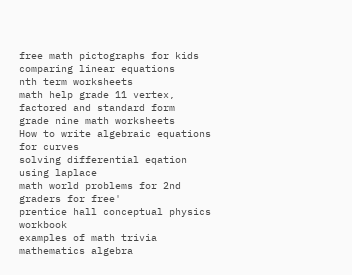free math pictographs for kids
comparing linear equations
nth term worksheets
math help grade 11 vertex, factored and standard form
grade nine math worksheets
How to write algebraic equations for curves
solving differential eqation using laplace
math world problems for 2nd graders for free'
prentice hall conceptual physics workbook
examples of math trivia mathematics algebra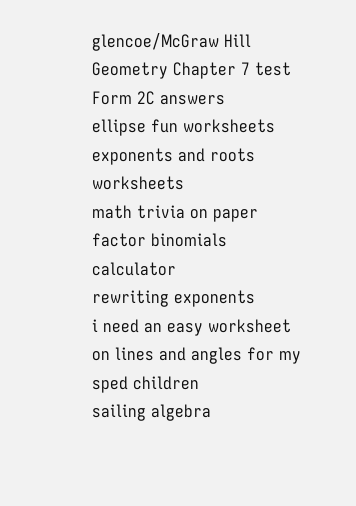glencoe/McGraw Hill Geometry Chapter 7 test Form 2C answers
ellipse fun worksheets
exponents and roots worksheets
math trivia on paper
factor binomials calculator
rewriting exponents
i need an easy worksheet on lines and angles for my sped children
sailing algebra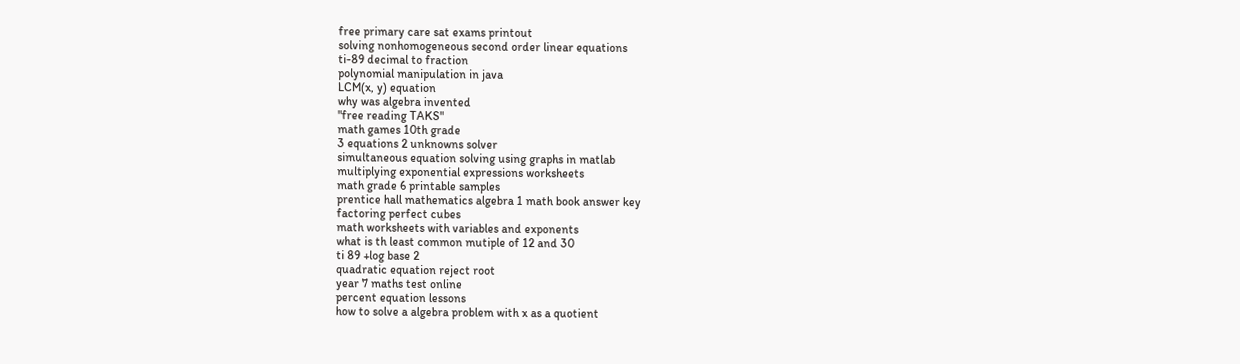free primary care sat exams printout
solving nonhomogeneous second order linear equations
ti-89 decimal to fraction
polynomial manipulation in java
LCM(x, y) equation
why was algebra invented
"free reading TAKS"
math games 10th grade
3 equations 2 unknowns solver
simultaneous equation solving using graphs in matlab
multiplying exponential expressions worksheets
math grade 6 printable samples
prentice hall mathematics algebra 1 math book answer key
factoring perfect cubes
math worksheets with variables and exponents
what is th least common mutiple of 12 and 30
ti 89 +log base 2
quadratic equation reject root
year 7 maths test online
percent equation lessons
how to solve a algebra problem with x as a quotient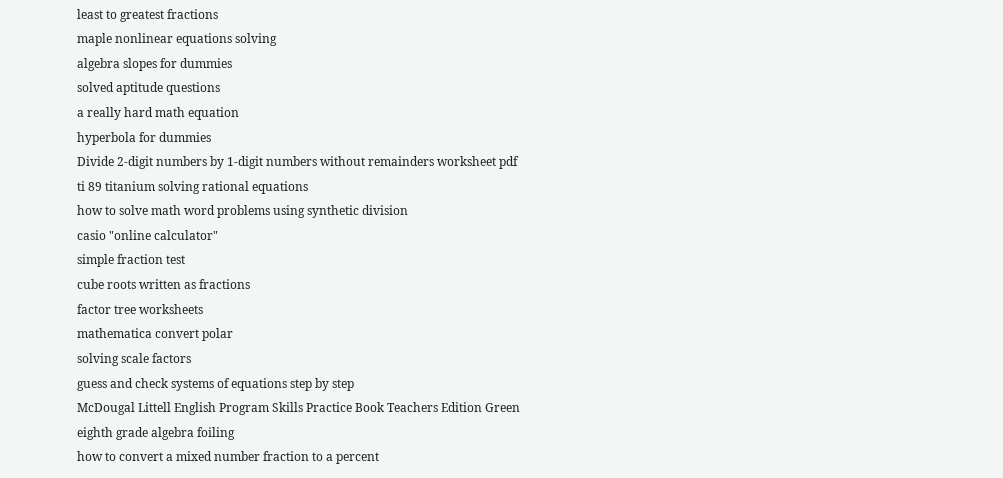least to greatest fractions
maple nonlinear equations solving
algebra slopes for dummies
solved aptitude questions
a really hard math equation
hyperbola for dummies
Divide 2-digit numbers by 1-digit numbers without remainders worksheet pdf
ti 89 titanium solving rational equations
how to solve math word problems using synthetic division
casio "online calculator"
simple fraction test
cube roots written as fractions
factor tree worksheets
mathematica convert polar
solving scale factors
guess and check systems of equations step by step
McDougal Littell English Program Skills Practice Book Teachers Edition Green
eighth grade algebra foiling
how to convert a mixed number fraction to a percent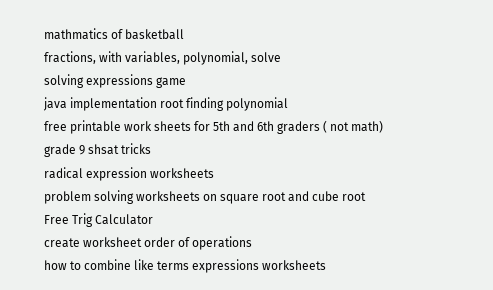mathmatics of basketball
fractions, with variables, polynomial, solve
solving expressions game
java implementation root finding polynomial
free printable work sheets for 5th and 6th graders ( not math)
grade 9 shsat tricks
radical expression worksheets
problem solving worksheets on square root and cube root
Free Trig Calculator
create worksheet order of operations
how to combine like terms expressions worksheets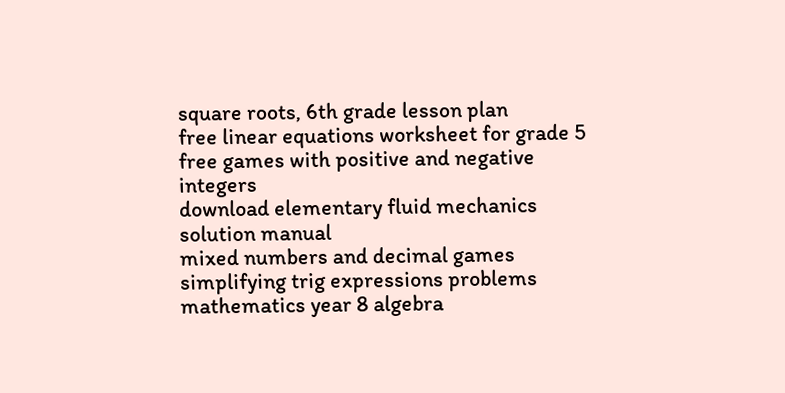square roots, 6th grade lesson plan
free linear equations worksheet for grade 5
free games with positive and negative integers
download elementary fluid mechanics solution manual
mixed numbers and decimal games
simplifying trig expressions problems
mathematics year 8 algebra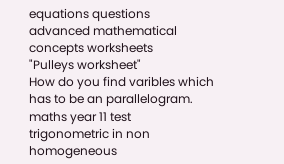equations questions
advanced mathematical concepts worksheets
"Pulleys worksheet"
How do you find varibles which has to be an parallelogram.
maths year 11 test
trigonometric in non homogeneous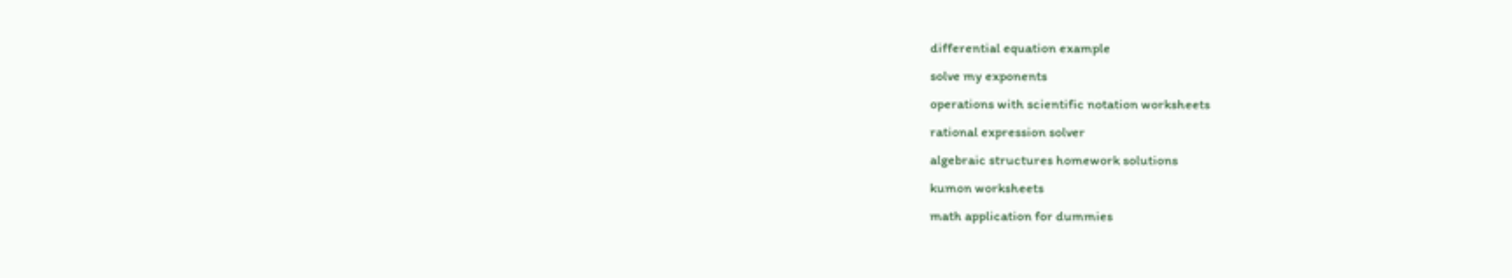differential equation example
solve my exponents
operations with scientific notation worksheets
rational expression solver
algebraic structures homework solutions
kumon worksheets
math application for dummies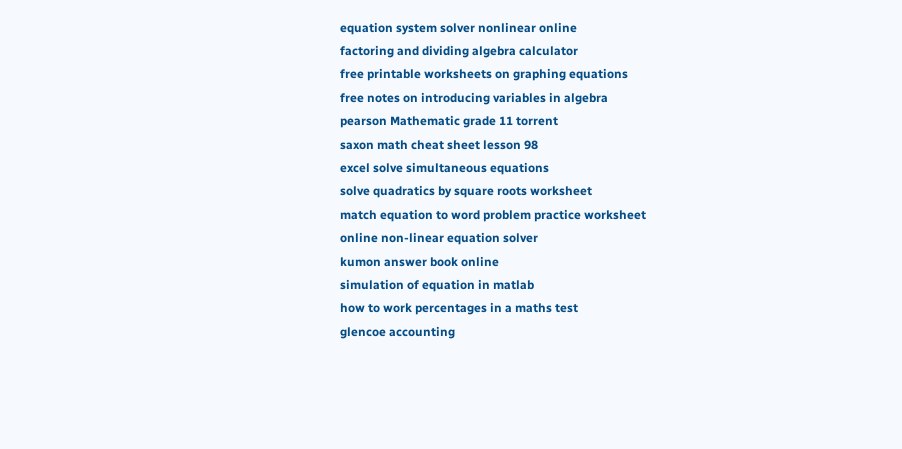equation system solver nonlinear online
factoring and dividing algebra calculator
free printable worksheets on graphing equations
free notes on introducing variables in algebra
pearson Mathematic grade 11 torrent
saxon math cheat sheet lesson 98
excel solve simultaneous equations
solve quadratics by square roots worksheet
match equation to word problem practice worksheet
online non-linear equation solver
kumon answer book online
simulation of equation in matlab
how to work percentages in a maths test
glencoe accounting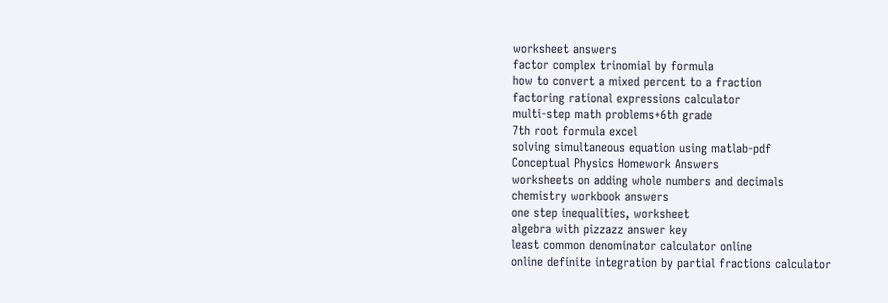worksheet answers
factor complex trinomial by formula
how to convert a mixed percent to a fraction
factoring rational expressions calculator
multi-step math problems+6th grade
7th root formula excel
solving simultaneous equation using matlab-pdf
Conceptual Physics Homework Answers
worksheets on adding whole numbers and decimals
chemistry workbook answers
one step inequalities, worksheet
algebra with pizzazz answer key
least common denominator calculator online
online definite integration by partial fractions calculator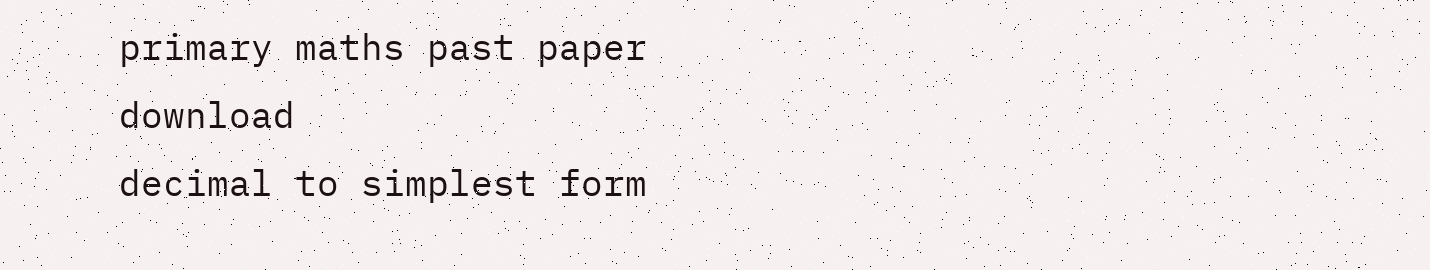primary maths past paper download
decimal to simplest form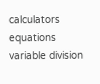calculators
equations variable division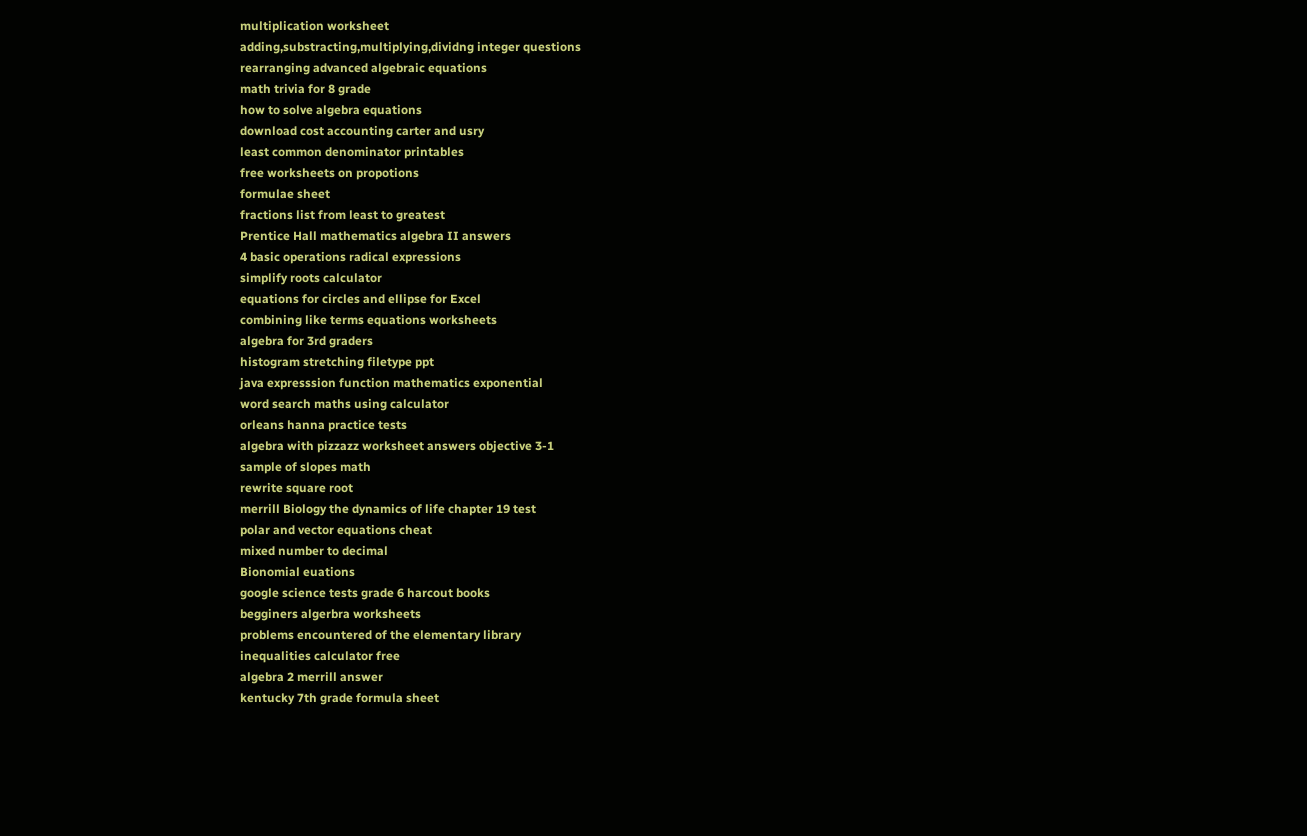multiplication worksheet
adding,substracting,multiplying,dividng integer questions
rearranging advanced algebraic equations
math trivia for 8 grade
how to solve algebra equations
download cost accounting carter and usry
least common denominator printables
free worksheets on propotions
formulae sheet
fractions list from least to greatest
Prentice Hall mathematics algebra II answers
4 basic operations radical expressions
simplify roots calculator
equations for circles and ellipse for Excel
combining like terms equations worksheets
algebra for 3rd graders
histogram stretching filetype ppt
java expresssion function mathematics exponential
word search maths using calculator
orleans hanna practice tests
algebra with pizzazz worksheet answers objective 3-1
sample of slopes math
rewrite square root
merrill Biology the dynamics of life chapter 19 test
polar and vector equations cheat
mixed number to decimal
Bionomial euations
google science tests grade 6 harcout books
begginers algerbra worksheets
problems encountered of the elementary library
inequalities calculator free
algebra 2 merrill answer
kentucky 7th grade formula sheet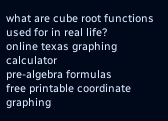what are cube root functions used for in real life?
online texas graphing calculator
pre-algebra formulas
free printable coordinate graphing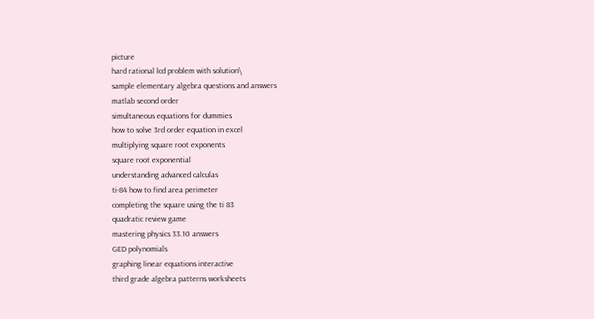picture
hard rational lcd problem with solution\
sample elementary algebra questions and answers
matlab second order
simultaneous equations for dummies
how to solve 3rd order equation in excel
multiplying square root exponents
square root exponential
understanding advanced calculas
ti-84 how to find area perimeter
completing the square using the ti 83
quadratic review game
mastering physics 33.10 answers
GED polynomials
graphing linear equations interactive
third grade algebra patterns worksheets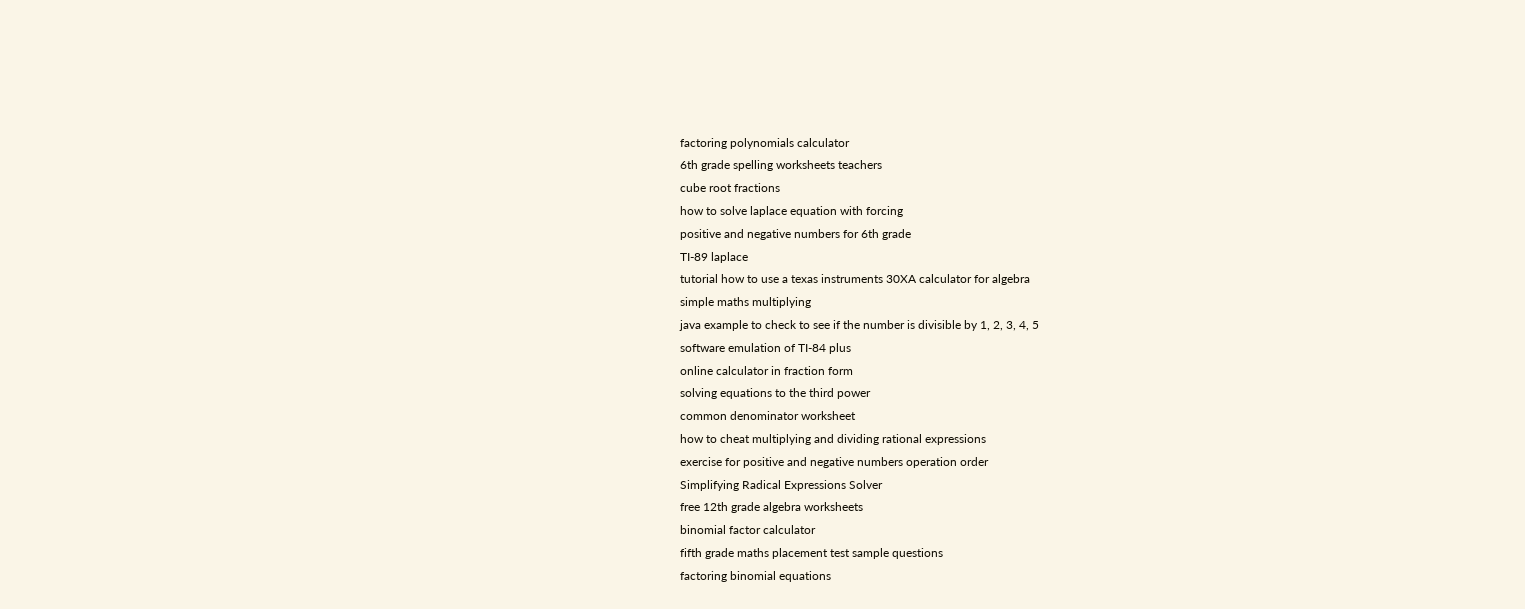factoring polynomials calculator
6th grade spelling worksheets teachers
cube root fractions
how to solve laplace equation with forcing
positive and negative numbers for 6th grade
TI-89 laplace
tutorial how to use a texas instruments 30XA calculator for algebra
simple maths multiplying
java example to check to see if the number is divisible by 1, 2, 3, 4, 5
software emulation of TI-84 plus
online calculator in fraction form
solving equations to the third power
common denominator worksheet
how to cheat multiplying and dividing rational expressions
exercise for positive and negative numbers operation order
Simplifying Radical Expressions Solver
free 12th grade algebra worksheets
binomial factor calculator
fifth grade maths placement test sample questions
factoring binomial equations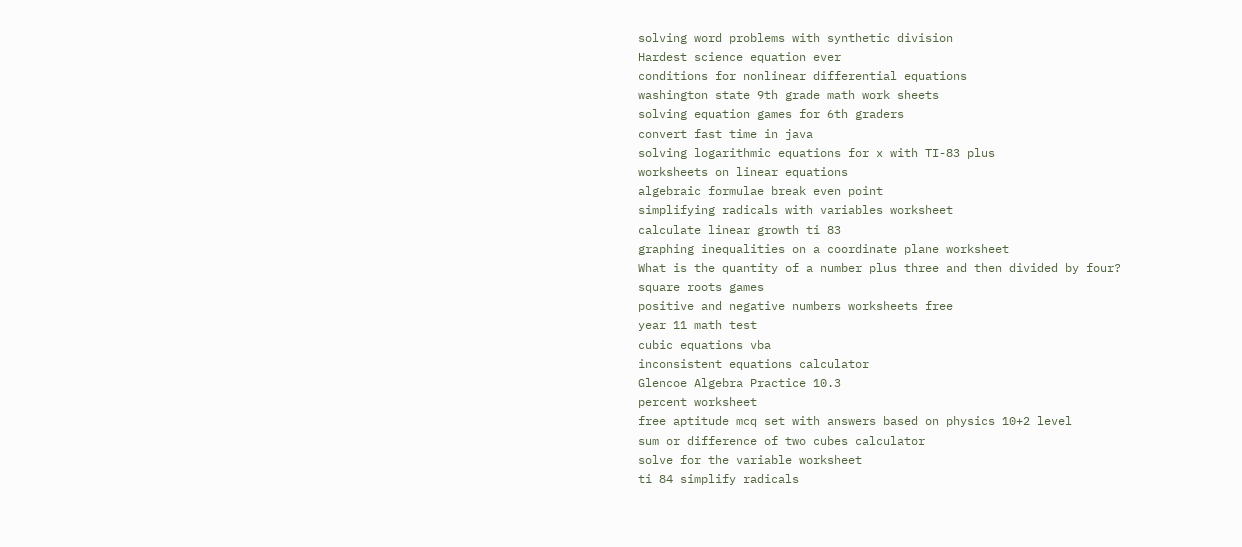solving word problems with synthetic division
Hardest science equation ever
conditions for nonlinear differential equations
washington state 9th grade math work sheets
solving equation games for 6th graders
convert fast time in java
solving logarithmic equations for x with TI-83 plus
worksheets on linear equations
algebraic formulae break even point
simplifying radicals with variables worksheet
calculate linear growth ti 83
graphing inequalities on a coordinate plane worksheet
What is the quantity of a number plus three and then divided by four?
square roots games
positive and negative numbers worksheets free
year 11 math test
cubic equations vba
inconsistent equations calculator
Glencoe Algebra Practice 10.3
percent worksheet
free aptitude mcq set with answers based on physics 10+2 level
sum or difference of two cubes calculator
solve for the variable worksheet
ti 84 simplify radicals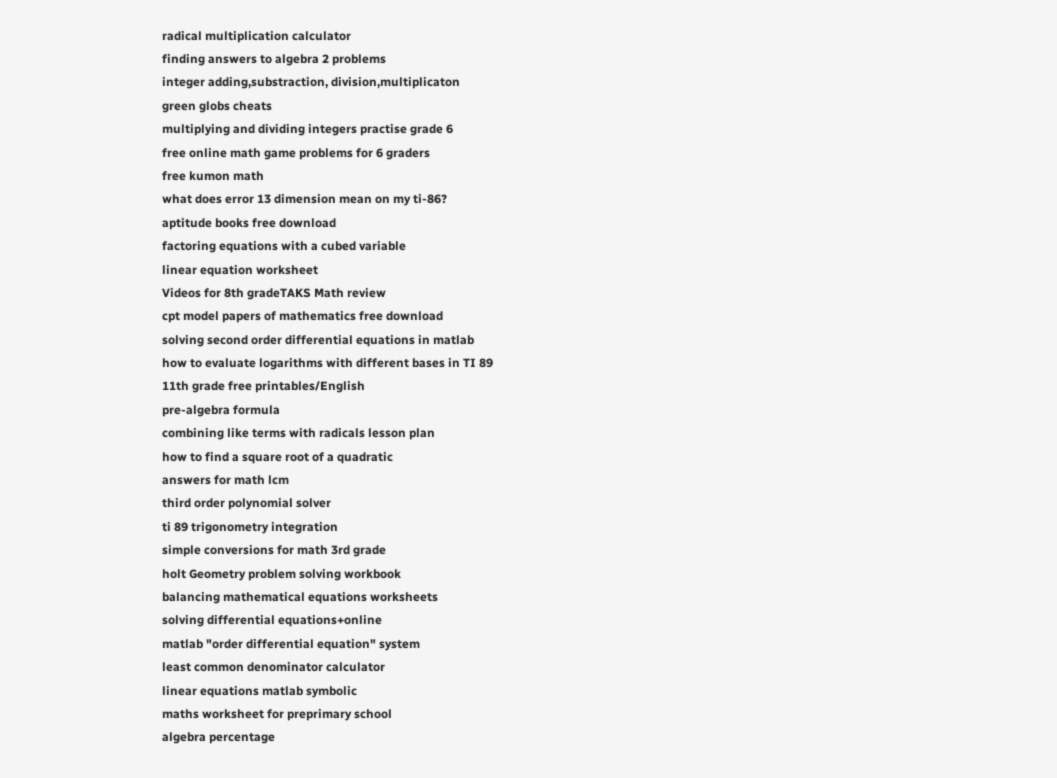radical multiplication calculator
finding answers to algebra 2 problems
integer adding,substraction, division,multiplicaton
green globs cheats
multiplying and dividing integers practise grade 6
free online math game problems for 6 graders
free kumon math
what does error 13 dimension mean on my ti-86?
aptitude books free download
factoring equations with a cubed variable
linear equation worksheet
Videos for 8th gradeTAKS Math review
cpt model papers of mathematics free download
solving second order differential equations in matlab
how to evaluate logarithms with different bases in TI 89
11th grade free printables/English
pre-algebra formula
combining like terms with radicals lesson plan
how to find a square root of a quadratic
answers for math lcm
third order polynomial solver
ti 89 trigonometry integration
simple conversions for math 3rd grade
holt Geometry problem solving workbook
balancing mathematical equations worksheets
solving differential equations+online
matlab "order differential equation" system
least common denominator calculator
linear equations matlab symbolic
maths worksheet for preprimary school
algebra percentage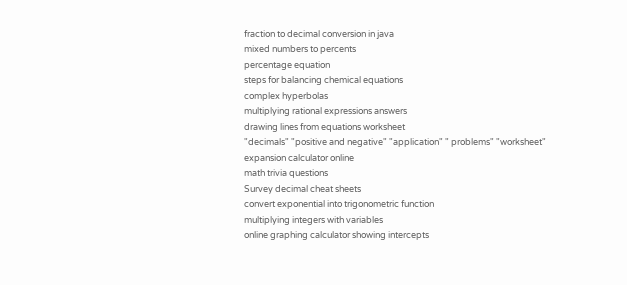fraction to decimal conversion in java
mixed numbers to percents
percentage equation
steps for balancing chemical equations
complex hyperbolas
multiplying rational expressions answers
drawing lines from equations worksheet
"decimals" "positive and negative" "application" " problems" "worksheet"
expansion calculator online
math trivia questions
Survey decimal cheat sheets
convert exponential into trigonometric function
multiplying integers with variables
online graphing calculator showing intercepts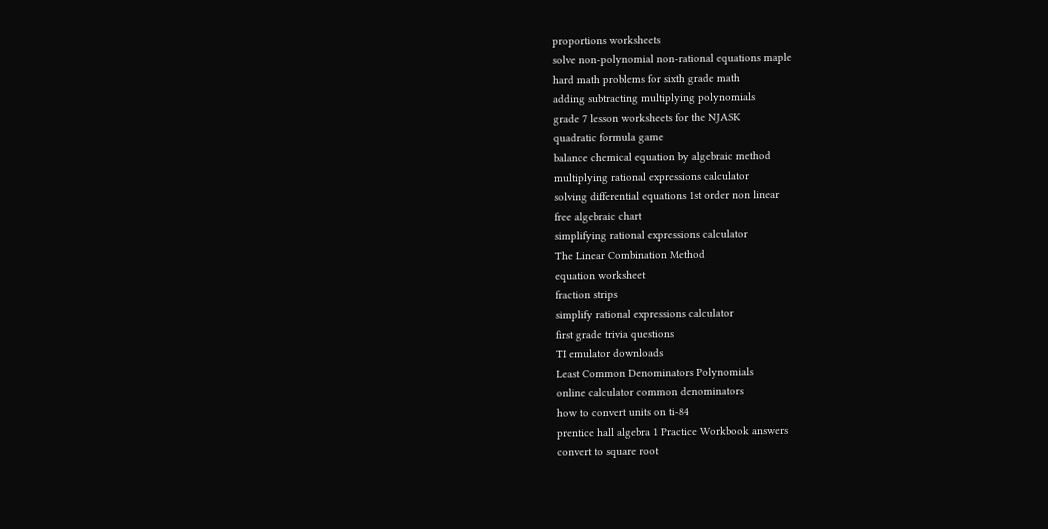proportions worksheets
solve non-polynomial non-rational equations maple
hard math problems for sixth grade math
adding subtracting multiplying polynomials
grade 7 lesson worksheets for the NJASK
quadratic formula game
balance chemical equation by algebraic method
multiplying rational expressions calculator
solving differential equations 1st order non linear
free algebraic chart
simplifying rational expressions calculator
The Linear Combination Method
equation worksheet
fraction strips
simplify rational expressions calculator
first grade trivia questions
TI emulator downloads
Least Common Denominators Polynomials
online calculator common denominators
how to convert units on ti-84
prentice hall algebra 1 Practice Workbook answers
convert to square root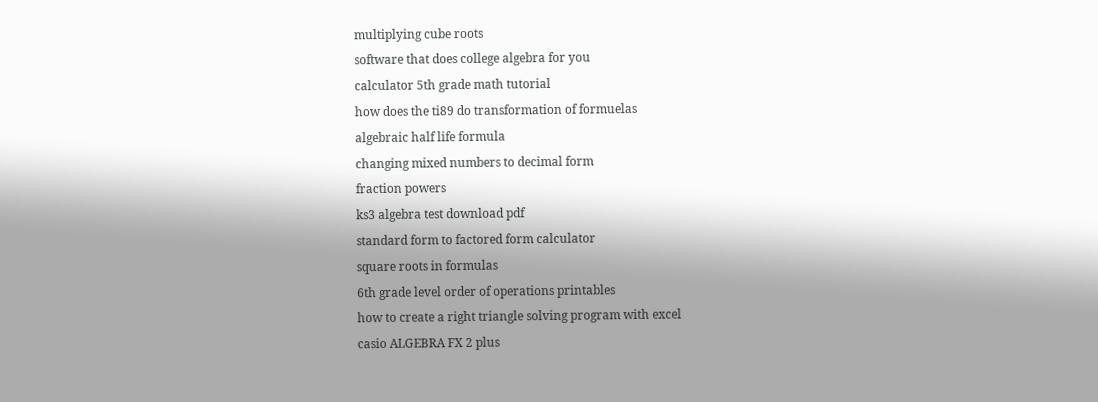multiplying cube roots
software that does college algebra for you
calculator 5th grade math tutorial
how does the ti89 do transformation of formuelas
algebraic half life formula
changing mixed numbers to decimal form
fraction powers
ks3 algebra test download pdf
standard form to factored form calculator
square roots in formulas
6th grade level order of operations printables
how to create a right triangle solving program with excel
casio ALGEBRA FX 2 plus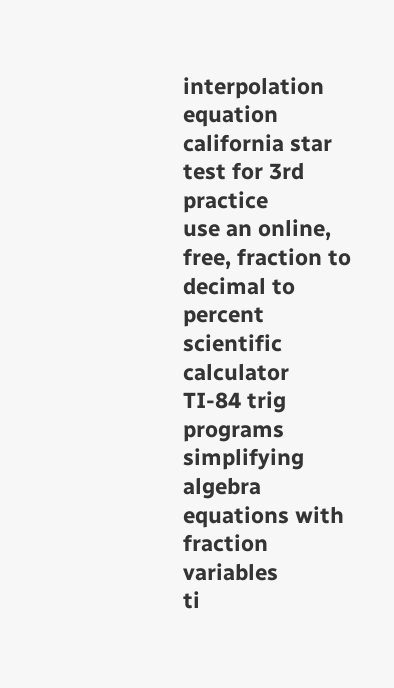interpolation equation
california star test for 3rd practice
use an online, free, fraction to decimal to percent scientific calculator
TI-84 trig programs
simplifying algebra equations with fraction variables
ti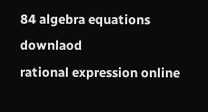84 algebra equations downlaod
rational expression online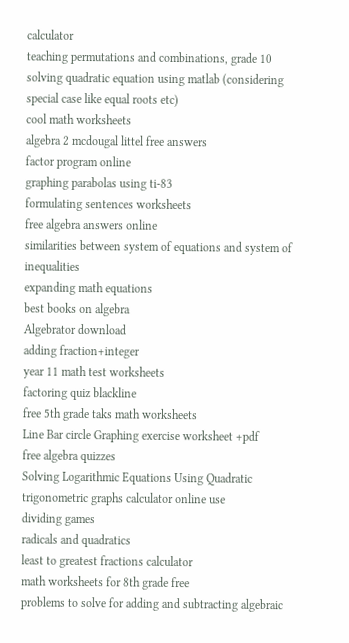calculator
teaching permutations and combinations, grade 10
solving quadratic equation using matlab (considering special case like equal roots etc)
cool math worksheets
algebra 2 mcdougal littel free answers
factor program online
graphing parabolas using ti-83
formulating sentences worksheets
free algebra answers online
similarities between system of equations and system of inequalities
expanding math equations
best books on algebra
Algebrator download
adding fraction+integer
year 11 math test worksheets
factoring quiz blackline
free 5th grade taks math worksheets
Line Bar circle Graphing exercise worksheet +pdf
free algebra quizzes
Solving Logarithmic Equations Using Quadratic
trigonometric graphs calculator online use
dividing games
radicals and quadratics
least to greatest fractions calculator
math worksheets for 8th grade free
problems to solve for adding and subtracting algebraic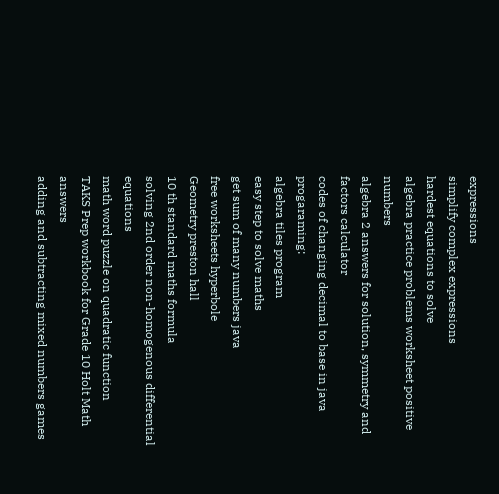expressions
simplify complex expressions
hardest equations to solve
algebra practice problems worksheet positive numbers
algebra 2 answers for solution, symmetry and factors calculator
codes of changing decimal to base in java progaraming:
algebra tiles program
easy step to solve maths
get sum of many numbers java
free worksheets hyperbole
Geometry preston hall
10 th standard maths formula
solving 2nd order non-homogenous differential equations
math word puzzle on quadratic function
TAKS Prep workbook for Grade 10 Holt Math answers
adding and subtracting mixed numbers games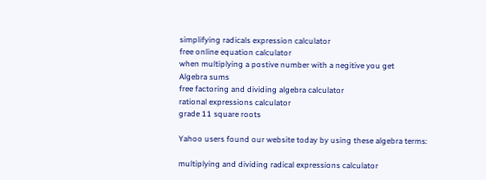simplifying radicals expression calculator
free online equation calculator
when multiplying a postive number with a negitive you get
Algebra sums
free factoring and dividing algebra calculator
rational expressions calculator
grade 11 square roots

Yahoo users found our website today by using these algebra terms:

multiplying and dividing radical expressions calculator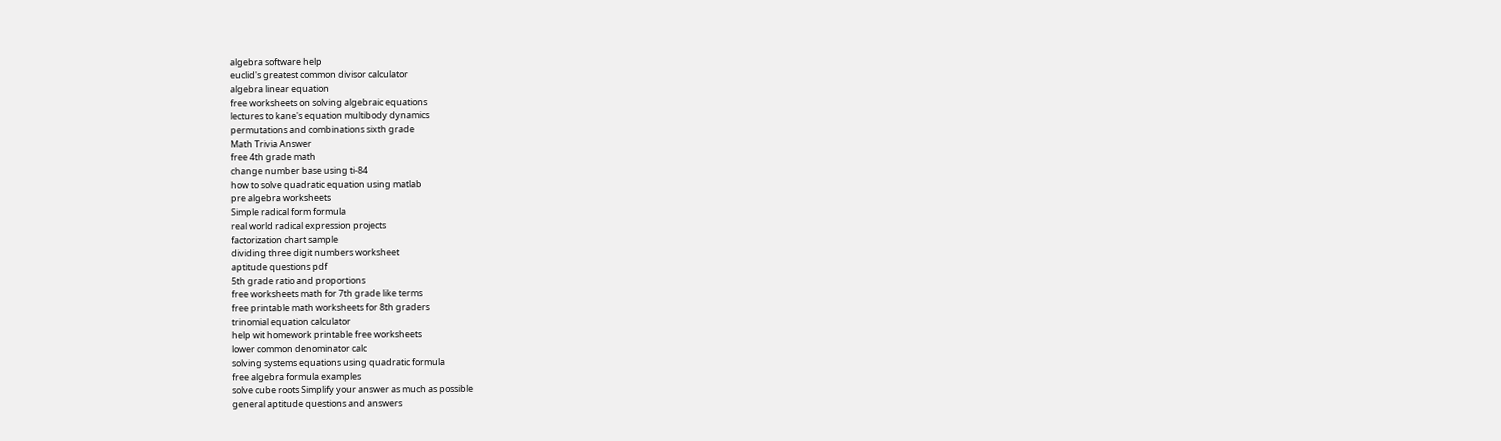algebra software help
euclid's greatest common divisor calculator
algebra linear equation
free worksheets on solving algebraic equations
lectures to kane's equation multibody dynamics
permutations and combinations sixth grade
Math Trivia Answer
free 4th grade math
change number base using ti-84
how to solve quadratic equation using matlab
pre algebra worksheets
Simple radical form formula
real world radical expression projects
factorization chart sample
dividing three digit numbers worksheet
aptitude questions pdf
5th grade ratio and proportions
free worksheets math for 7th grade like terms
free printable math worksheets for 8th graders
trinomial equation calculator
help wit homework printable free worksheets
lower common denominator calc
solving systems equations using quadratic formula
free algebra formula examples
solve cube roots Simplify your answer as much as possible
general aptitude questions and answers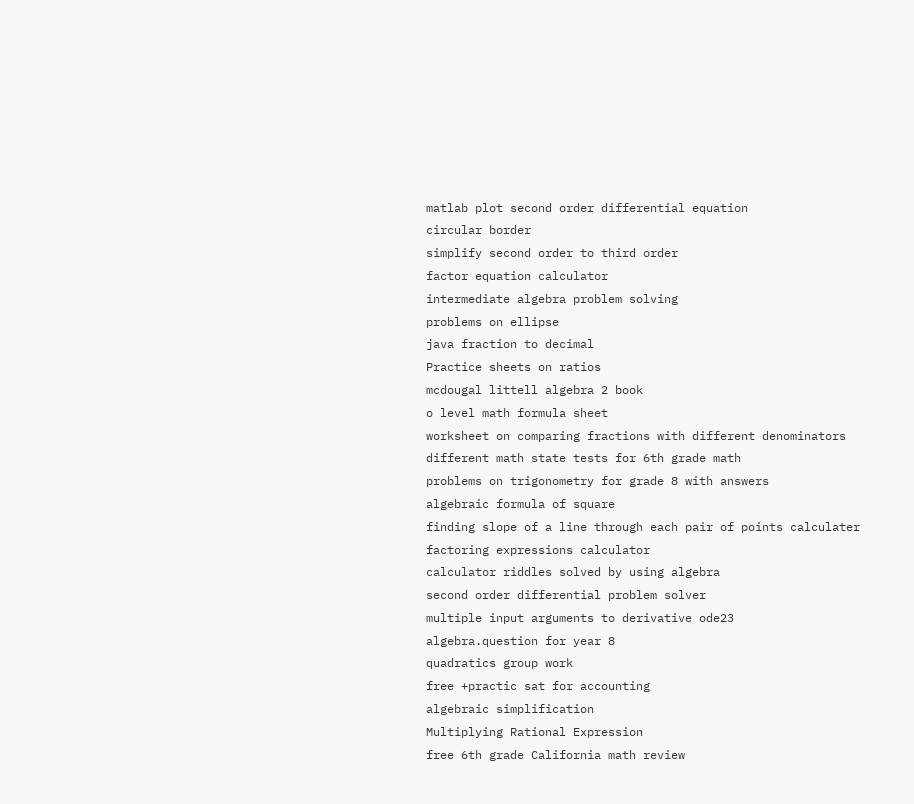matlab plot second order differential equation
circular border
simplify second order to third order
factor equation calculator
intermediate algebra problem solving
problems on ellipse
java fraction to decimal
Practice sheets on ratios
mcdougal littell algebra 2 book
o level math formula sheet
worksheet on comparing fractions with different denominators
different math state tests for 6th grade math
problems on trigonometry for grade 8 with answers
algebraic formula of square
finding slope of a line through each pair of points calculater
factoring expressions calculator
calculator riddles solved by using algebra
second order differential problem solver
multiple input arguments to derivative ode23
algebra.question for year 8
quadratics group work
free +practic sat for accounting
algebraic simplification
Multiplying Rational Expression
free 6th grade California math review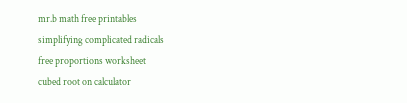mr.b math free printables
simplifying complicated radicals
free proportions worksheet
cubed root on calculator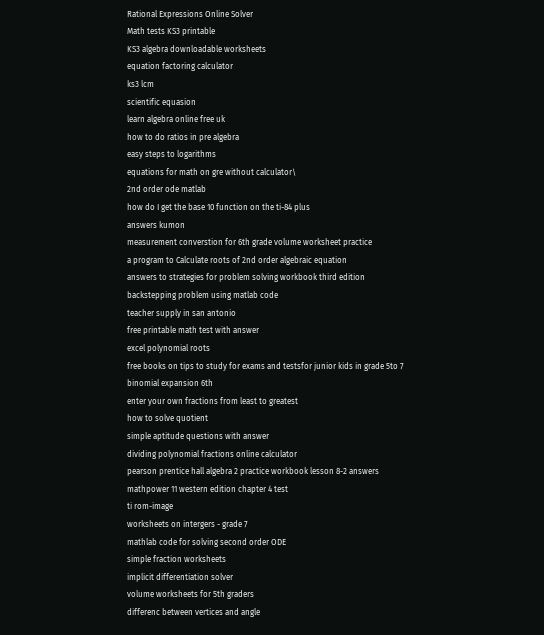Rational Expressions Online Solver
Math tests KS3 printable
KS3 algebra downloadable worksheets
equation factoring calculator
ks3 lcm
scientific equasion
learn algebra online free uk
how to do ratios in pre algebra
easy steps to logarithms
equations for math on gre without calculator\
2nd order ode matlab
how do I get the base 10 function on the ti-84 plus
answers kumon
measurement converstion for 6th grade volume worksheet practice
a program to Calculate roots of 2nd order algebraic equation
answers to strategies for problem solving workbook third edition
backstepping problem using matlab code
teacher supply in san antonio
free printable math test with answer
excel polynomial roots
free books on tips to study for exams and testsfor junior kids in grade 5to 7
binomial expansion 6th
enter your own fractions from least to greatest
how to solve quotient
simple aptitude questions with answer
dividing polynomial fractions online calculator
pearson prentice hall algebra 2 practice workbook lesson 8-2 answers
mathpower 11 western edition chapter 4 test
ti rom-image
worksheets on intergers - grade 7
mathlab code for solving second order ODE
simple fraction worksheets
implicit differentiation solver
volume worksheets for 5th graders
differenc between vertices and angle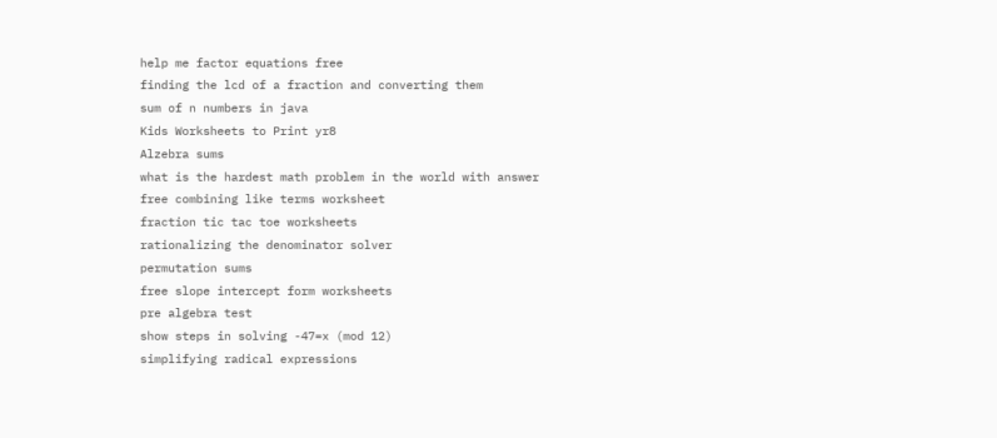help me factor equations free
finding the lcd of a fraction and converting them
sum of n numbers in java
Kids Worksheets to Print yr8
Alzebra sums
what is the hardest math problem in the world with answer
free combining like terms worksheet
fraction tic tac toe worksheets
rationalizing the denominator solver
permutation sums
free slope intercept form worksheets
pre algebra test
show steps in solving -47=x (mod 12)
simplifying radical expressions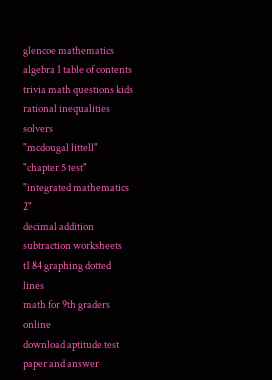glencoe mathematics algebra 1 table of contents
trivia math questions kids
rational inequalities solvers
"mcdougal littell" "chapter 5 test" "integrated mathematics 2"
decimal addition subtraction worksheets
t1 84 graphing dotted lines
math for 9th graders online
download aptitude test paper and answer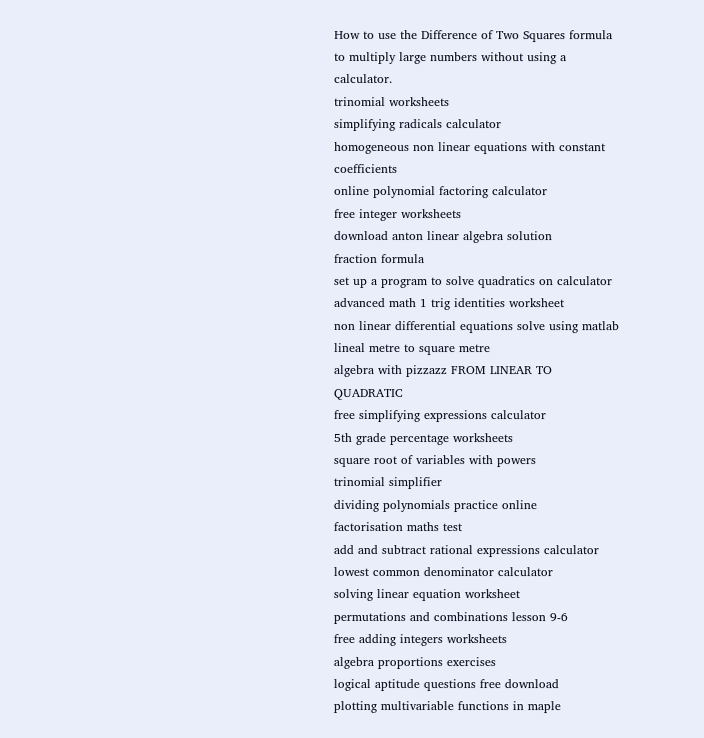How to use the Difference of Two Squares formula to multiply large numbers without using a calculator.
trinomial worksheets
simplifying radicals calculator
homogeneous non linear equations with constant coefficients
online polynomial factoring calculator
free integer worksheets
download anton linear algebra solution
fraction formula
set up a program to solve quadratics on calculator
advanced math 1 trig identities worksheet
non linear differential equations solve using matlab
lineal metre to square metre
algebra with pizzazz FROM LINEAR TO QUADRATIC
free simplifying expressions calculator
5th grade percentage worksheets
square root of variables with powers
trinomial simplifier
dividing polynomials practice online
factorisation maths test
add and subtract rational expressions calculator
lowest common denominator calculator
solving linear equation worksheet
permutations and combinations lesson 9-6
free adding integers worksheets
algebra proportions exercises
logical aptitude questions free download
plotting multivariable functions in maple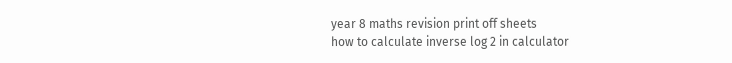year 8 maths revision print off sheets
how to calculate inverse log 2 in calculator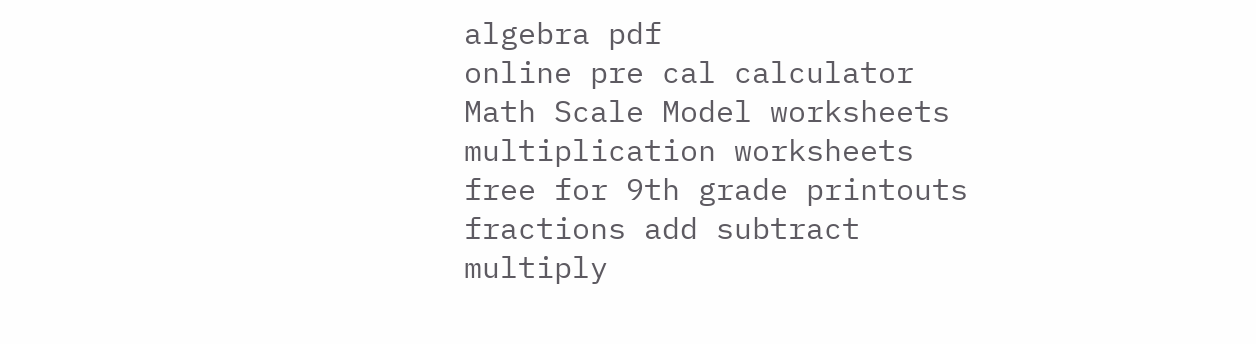algebra pdf
online pre cal calculator
Math Scale Model worksheets
multiplication worksheets free for 9th grade printouts
fractions add subtract multiply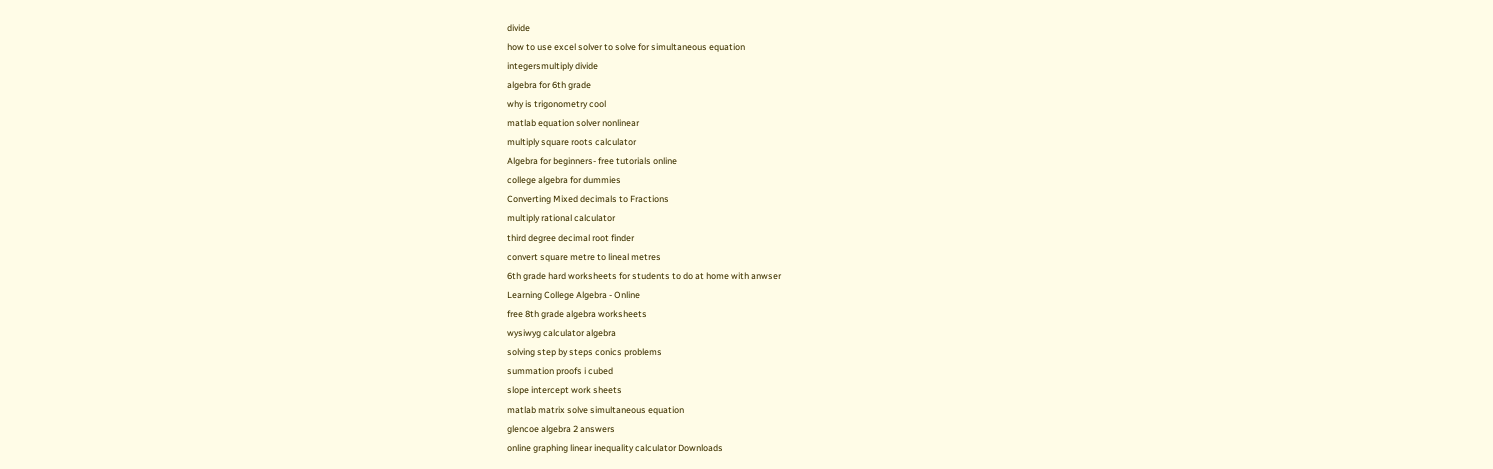divide
how to use excel solver to solve for simultaneous equation
integersmultiply divide
algebra for 6th grade
why is trigonometry cool
matlab equation solver nonlinear
multiply square roots calculator
Algebra for beginners- free tutorials online
college algebra for dummies
Converting Mixed decimals to Fractions
multiply rational calculator
third degree decimal root finder
convert square metre to lineal metres
6th grade hard worksheets for students to do at home with anwser
Learning College Algebra - Online
free 8th grade algebra worksheets
wysiwyg calculator algebra
solving step by steps conics problems
summation proofs i cubed
slope intercept work sheets
matlab matrix solve simultaneous equation
glencoe algebra 2 answers
online graphing linear inequality calculator Downloads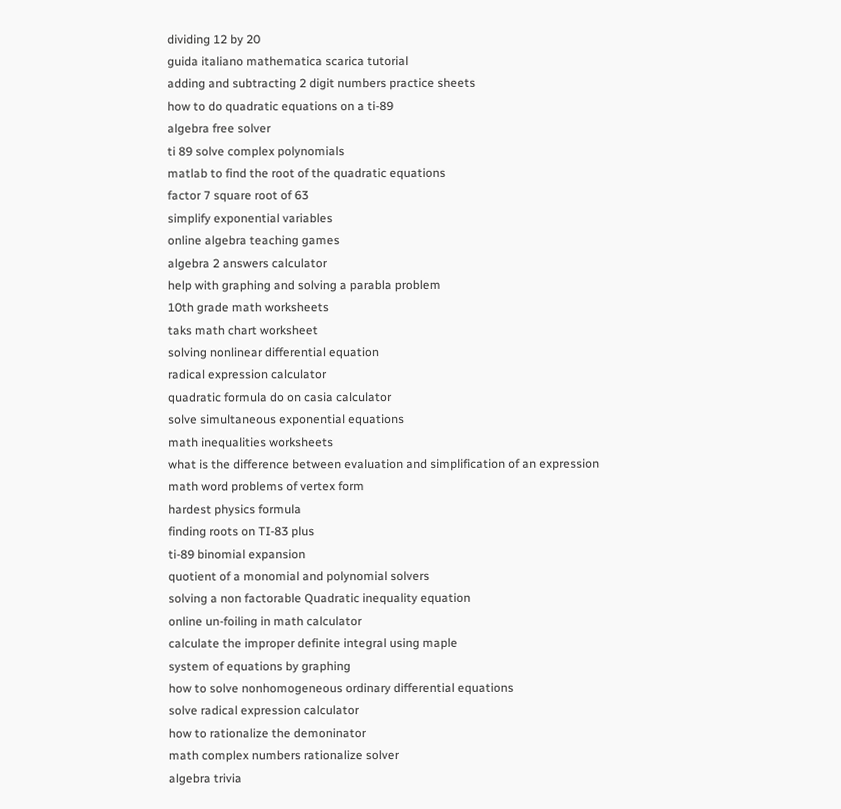dividing 12 by 20
guida italiano mathematica scarica tutorial
adding and subtracting 2 digit numbers practice sheets
how to do quadratic equations on a ti-89
algebra free solver
ti 89 solve complex polynomials
matlab to find the root of the quadratic equations
factor 7 square root of 63
simplify exponential variables
online algebra teaching games
algebra 2 answers calculator
help with graphing and solving a parabla problem
10th grade math worksheets
taks math chart worksheet
solving nonlinear differential equation
radical expression calculator
quadratic formula do on casia calculator
solve simultaneous exponential equations
math inequalities worksheets
what is the difference between evaluation and simplification of an expression
math word problems of vertex form
hardest physics formula
finding roots on TI-83 plus
ti-89 binomial expansion
quotient of a monomial and polynomial solvers
solving a non factorable Quadratic inequality equation
online un-foiling in math calculator
calculate the improper definite integral using maple
system of equations by graphing
how to solve nonhomogeneous ordinary differential equations
solve radical expression calculator
how to rationalize the demoninator
math complex numbers rationalize solver
algebra trivia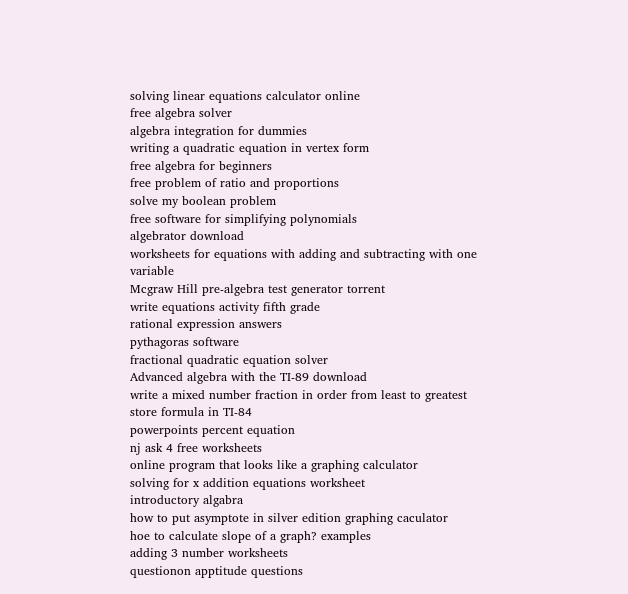solving linear equations calculator online
free algebra solver
algebra integration for dummies
writing a quadratic equation in vertex form
free algebra for beginners
free problem of ratio and proportions
solve my boolean problem
free software for simplifying polynomials
algebrator download
worksheets for equations with adding and subtracting with one variable
Mcgraw Hill pre-algebra test generator torrent
write equations activity fifth grade
rational expression answers
pythagoras software
fractional quadratic equation solver
Advanced algebra with the TI-89 download
write a mixed number fraction in order from least to greatest
store formula in TI-84
powerpoints percent equation
nj ask 4 free worksheets
online program that looks like a graphing calculator
solving for x addition equations worksheet
introductory algabra
how to put asymptote in silver edition graphing caculator
hoe to calculate slope of a graph? examples
adding 3 number worksheets
questionon apptitude questions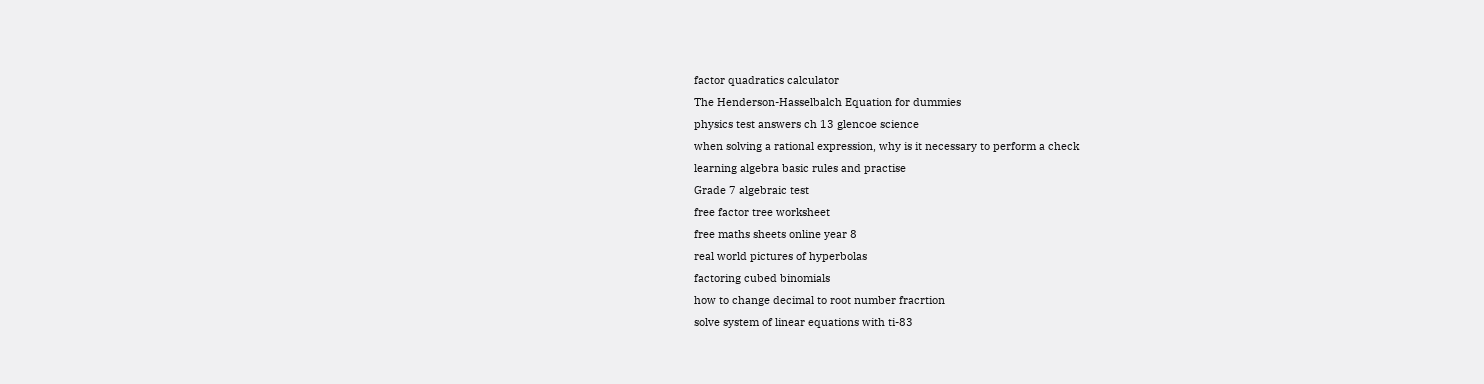factor quadratics calculator
The Henderson-Hasselbalch Equation for dummies
physics test answers ch 13 glencoe science
when solving a rational expression, why is it necessary to perform a check
learning algebra basic rules and practise
Grade 7 algebraic test
free factor tree worksheet
free maths sheets online year 8
real world pictures of hyperbolas
factoring cubed binomials
how to change decimal to root number fracrtion
solve system of linear equations with ti-83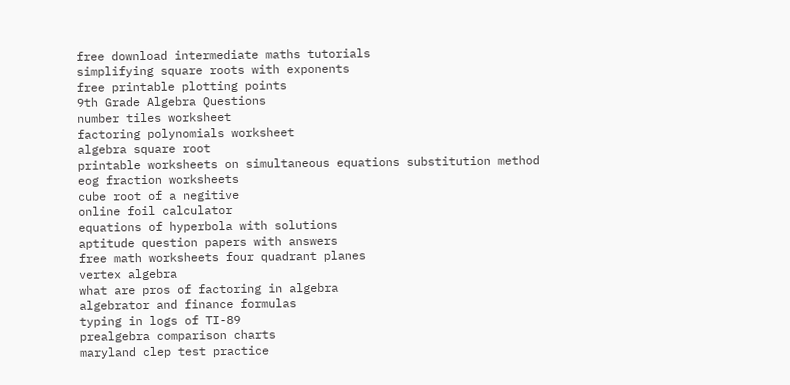free download intermediate maths tutorials
simplifying square roots with exponents
free printable plotting points
9th Grade Algebra Questions
number tiles worksheet
factoring polynomials worksheet
algebra square root
printable worksheets on simultaneous equations substitution method
eog fraction worksheets
cube root of a negitive
online foil calculator
equations of hyperbola with solutions
aptitude question papers with answers
free math worksheets four quadrant planes
vertex algebra
what are pros of factoring in algebra
algebrator and finance formulas
typing in logs of TI-89
prealgebra comparison charts
maryland clep test practice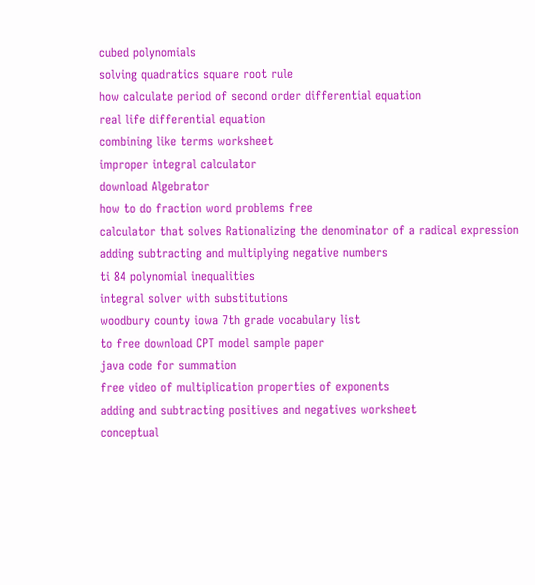cubed polynomials
solving quadratics square root rule
how calculate period of second order differential equation
real life differential equation
combining like terms worksheet
improper integral calculator
download Algebrator
how to do fraction word problems free
calculator that solves Rationalizing the denominator of a radical expression
adding subtracting and multiplying negative numbers
ti 84 polynomial inequalities
integral solver with substitutions
woodbury county iowa 7th grade vocabulary list
to free download CPT model sample paper
java code for summation
free video of multiplication properties of exponents
adding and subtracting positives and negatives worksheet
conceptual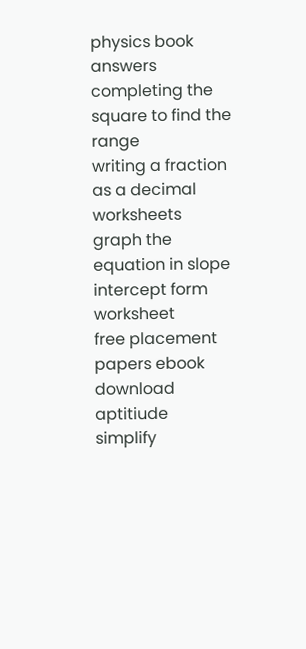physics book answers
completing the square to find the range
writing a fraction as a decimal worksheets
graph the equation in slope intercept form worksheet
free placement papers ebook download aptitiude
simplify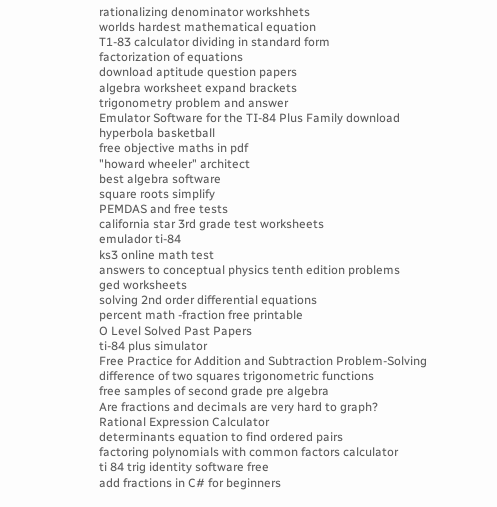rationalizing denominator workshhets
worlds hardest mathematical equation
T1-83 calculator dividing in standard form
factorization of equations
download aptitude question papers
algebra worksheet expand brackets
trigonometry problem and answer
Emulator Software for the TI-84 Plus Family download
hyperbola basketball
free objective maths in pdf
"howard wheeler" architect
best algebra software
square roots simplify
PEMDAS and free tests
california star 3rd grade test worksheets
emulador ti-84
ks3 online math test
answers to conceptual physics tenth edition problems
ged worksheets
solving 2nd order differential equations
percent math -fraction free printable
O Level Solved Past Papers
ti-84 plus simulator
Free Practice for Addition and Subtraction Problem-Solving
difference of two squares trigonometric functions
free samples of second grade pre algebra
Are fractions and decimals are very hard to graph?
Rational Expression Calculator
determinants equation to find ordered pairs
factoring polynomials with common factors calculator
ti 84 trig identity software free
add fractions in C# for beginners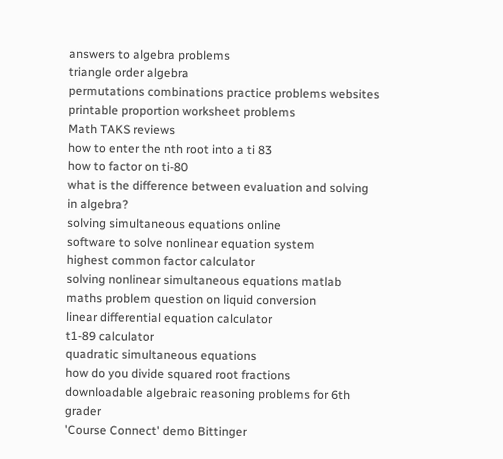answers to algebra problems
triangle order algebra
permutations combinations practice problems websites
printable proportion worksheet problems
Math TAKS reviews
how to enter the nth root into a ti 83
how to factor on ti-80
what is the difference between evaluation and solving in algebra?
solving simultaneous equations online
software to solve nonlinear equation system
highest common factor calculator
solving nonlinear simultaneous equations matlab
maths problem question on liquid conversion
linear differential equation calculator
t1-89 calculator
quadratic simultaneous equations
how do you divide squared root fractions
downloadable algebraic reasoning problems for 6th grader
'Course Connect' demo Bittinger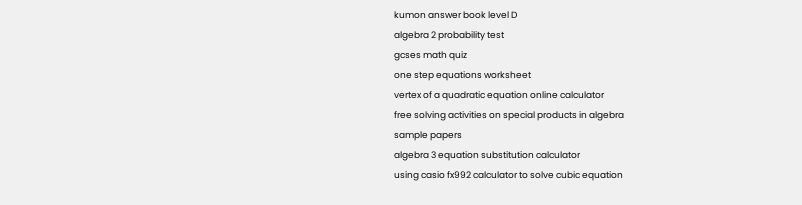kumon answer book level D
algebra 2 probability test
gcses math quiz
one step equations worksheet
vertex of a quadratic equation online calculator
free solving activities on special products in algebra
sample papers
algebra 3 equation substitution calculator
using casio fx992 calculator to solve cubic equation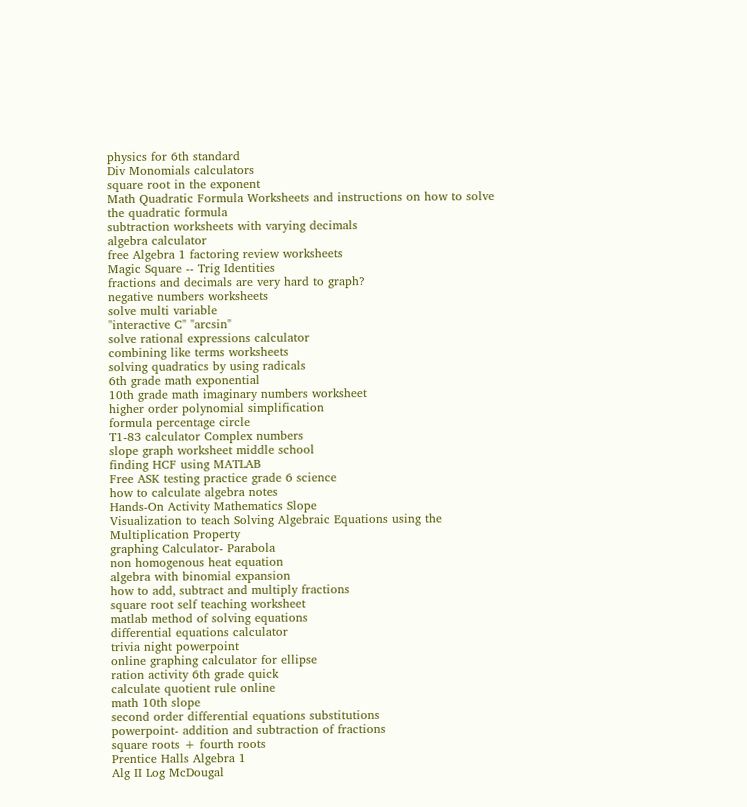physics for 6th standard
Div Monomials calculators
square root in the exponent
Math Quadratic Formula Worksheets and instructions on how to solve the quadratic formula
subtraction worksheets with varying decimals
algebra calculator
free Algebra 1 factoring review worksheets
Magic Square -- Trig Identities
fractions and decimals are very hard to graph?
negative numbers worksheets
solve multi variable
"interactive C" "arcsin"
solve rational expressions calculator
combining like terms worksheets
solving quadratics by using radicals
6th grade math exponential
10th grade math imaginary numbers worksheet
higher order polynomial simplification
formula percentage circle
T1-83 calculator Complex numbers
slope graph worksheet middle school
finding HCF using MATLAB
Free ASK testing practice grade 6 science
how to calculate algebra notes
Hands-On Activity Mathematics Slope
Visualization to teach Solving Algebraic Equations using the Multiplication Property
graphing Calculator- Parabola
non homogenous heat equation
algebra with binomial expansion
how to add, subtract and multiply fractions
square root self teaching worksheet
matlab method of solving equations
differential equations calculator
trivia night powerpoint
online graphing calculator for ellipse
ration activity 6th grade quick
calculate quotient rule online
math 10th slope
second order differential equations substitutions
powerpoint- addition and subtraction of fractions
square roots + fourth roots
Prentice Halls Algebra 1
Alg II Log McDougal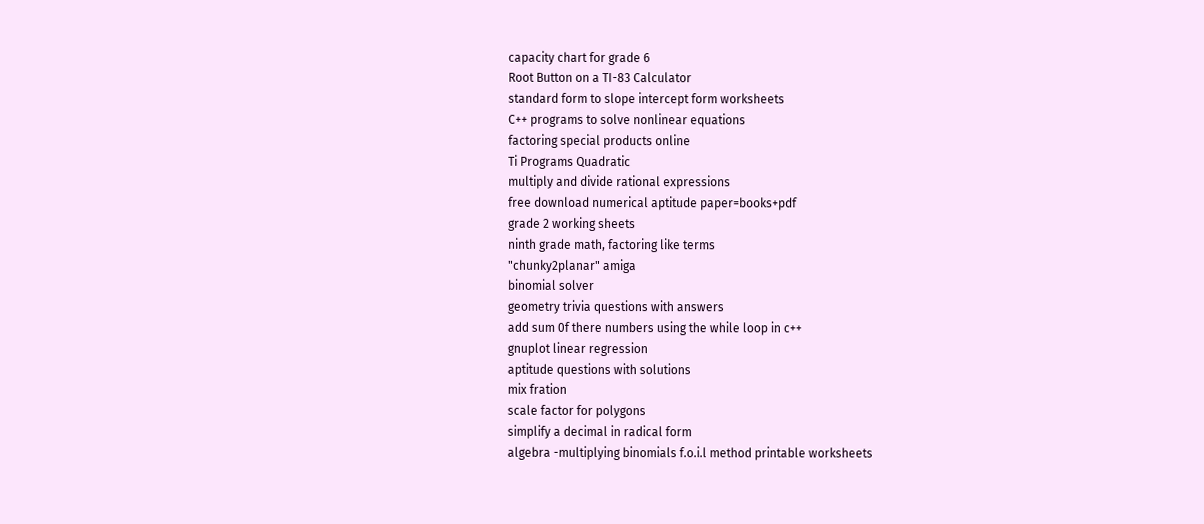capacity chart for grade 6
Root Button on a TI-83 Calculator
standard form to slope intercept form worksheets
C++ programs to solve nonlinear equations
factoring special products online
Ti Programs Quadratic
multiply and divide rational expressions
free download numerical aptitude paper=books+pdf
grade 2 working sheets
ninth grade math, factoring like terms
"chunky2planar" amiga
binomial solver
geometry trivia questions with answers
add sum 0f there numbers using the while loop in c++
gnuplot linear regression
aptitude questions with solutions
mix fration
scale factor for polygons
simplify a decimal in radical form
algebra -multiplying binomials f.o.i.l method printable worksheets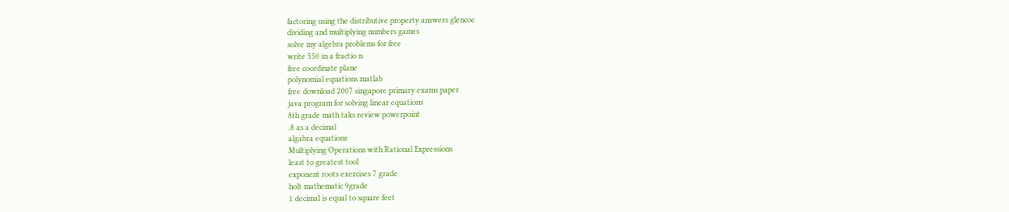factoring using the distributive property answers glencoe
dividing and multiplying numbers games
solve my algebra problems for free
write 550 in a fractio n
free coordinate plane
polynomial equations matlab
free download 2007 singapore primary exams paper
java program for solving linear equations
8th grade math taks review powerpoint
.8 as a decimal
algabra equations
Multiplying Operations with Rational Expressions
least to greatest tool
exponent roots exercises 7 grade
holt mathematic 9grade
1 decimal is equal to square feet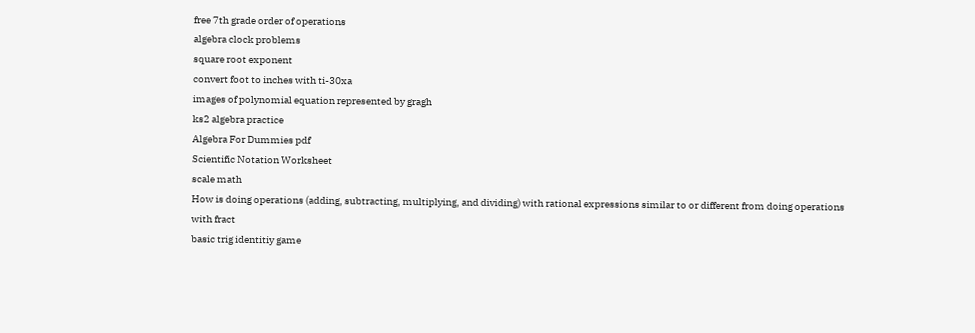free 7th grade order of operations
algebra clock problems
square root exponent
convert foot to inches with ti-30xa
images of polynomial equation represented by gragh
ks2 algebra practice
Algebra For Dummies pdf
Scientific Notation Worksheet
scale math
How is doing operations (adding, subtracting, multiplying, and dividing) with rational expressions similar to or different from doing operations with fract
basic trig identitiy game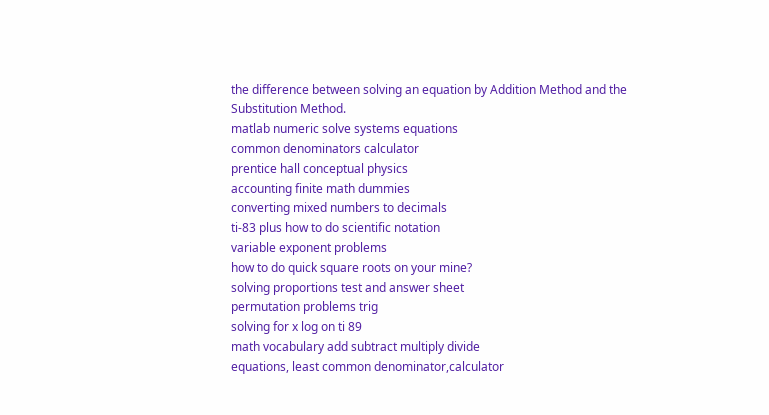the difference between solving an equation by Addition Method and the Substitution Method.
matlab numeric solve systems equations
common denominators calculator
prentice hall conceptual physics
accounting finite math dummies
converting mixed numbers to decimals
ti-83 plus how to do scientific notation
variable exponent problems
how to do quick square roots on your mine?
solving proportions test and answer sheet
permutation problems trig
solving for x log on ti 89
math vocabulary add subtract multiply divide
equations, least common denominator,calculator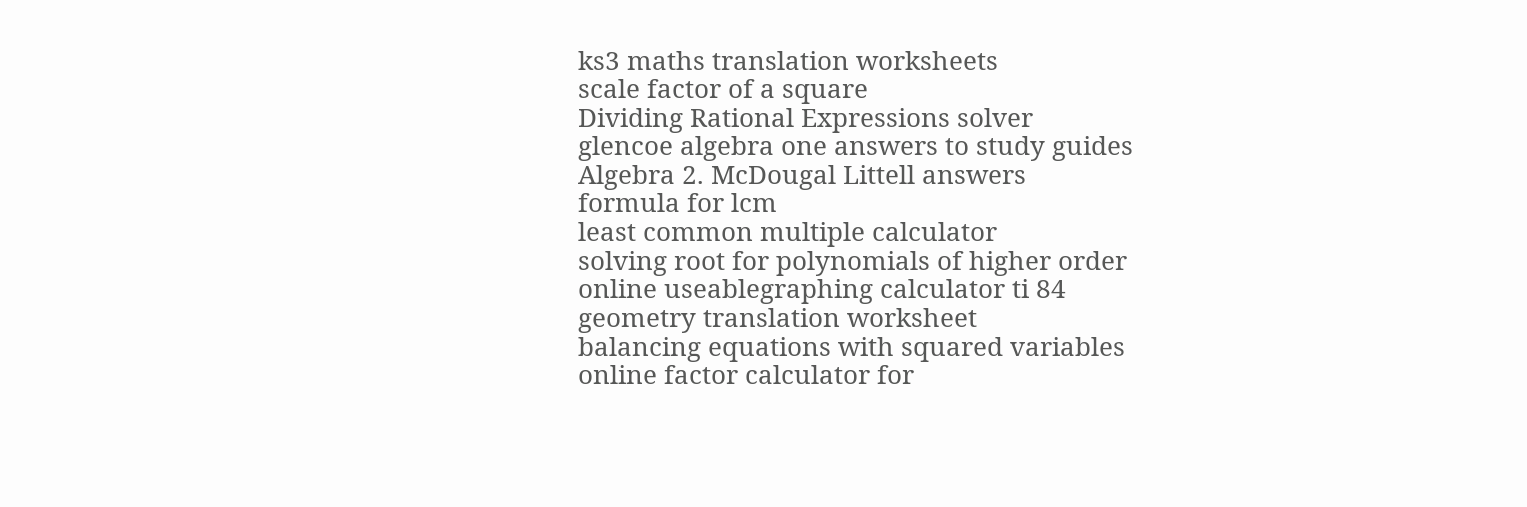ks3 maths translation worksheets
scale factor of a square
Dividing Rational Expressions solver
glencoe algebra one answers to study guides
Algebra 2. McDougal Littell answers
formula for lcm
least common multiple calculator
solving root for polynomials of higher order
online useablegraphing calculator ti 84
geometry translation worksheet
balancing equations with squared variables
online factor calculator for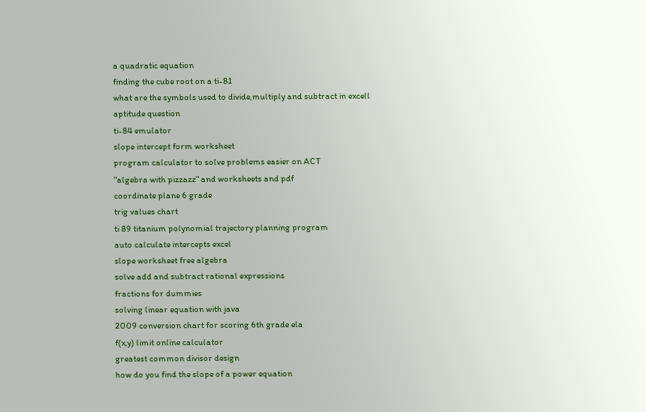a quadratic equation
finding the cube root on a ti-81
what are the symbols used to divide,multiply and subtract in excell
aptitude question
ti-84 emulator
slope intercept form worksheet
program calculator to solve problems easier on ACT
"algebra with pizzazz" and worksheets and pdf
coordinate plane 6 grade
trig values chart
ti 89 titanium polynomial trajectory planning program
auto calculate intercepts excel
slope worksheet free algebra
solve add and subtract rational expressions
fractions for dummies
solving linear equation with java
2009 conversion chart for scoring 6th grade ela
f(x,y) limit online calculator
greatest common divisor design
how do you find the slope of a power equation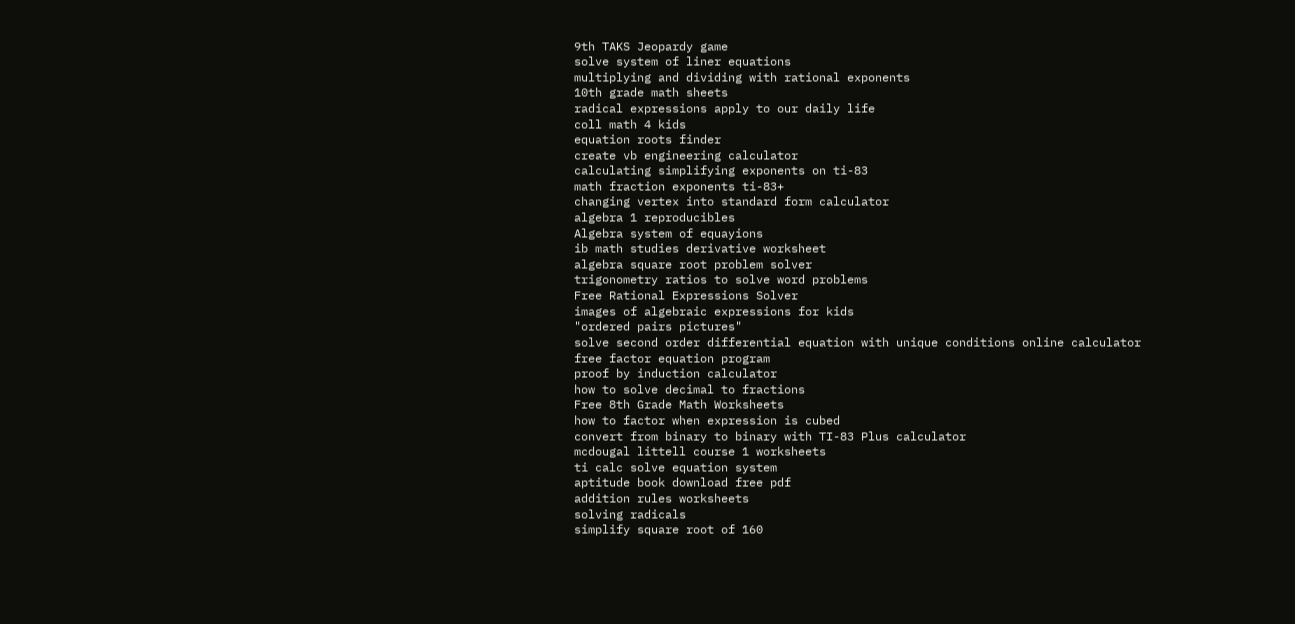9th TAKS Jeopardy game
solve system of liner equations
multiplying and dividing with rational exponents
10th grade math sheets
radical expressions apply to our daily life
coll math 4 kids
equation roots finder
create vb engineering calculator
calculating simplifying exponents on ti-83
math fraction exponents ti-83+
changing vertex into standard form calculator
algebra 1 reproducibles
Algebra system of equayions
ib math studies derivative worksheet
algebra square root problem solver
trigonometry ratios to solve word problems
Free Rational Expressions Solver
images of algebraic expressions for kids
"ordered pairs pictures"
solve second order differential equation with unique conditions online calculator
free factor equation program
proof by induction calculator
how to solve decimal to fractions
Free 8th Grade Math Worksheets
how to factor when expression is cubed
convert from binary to binary with TI-83 Plus calculator
mcdougal littell course 1 worksheets
ti calc solve equation system
aptitude book download free pdf
addition rules worksheets
solving radicals
simplify square root of 160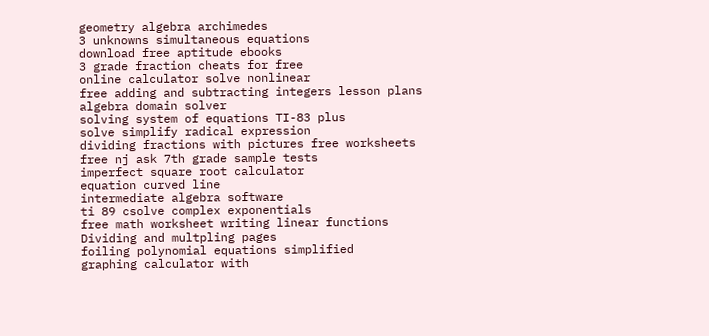geometry algebra archimedes
3 unknowns simultaneous equations
download free aptitude ebooks
3 grade fraction cheats for free
online calculator solve nonlinear
free adding and subtracting integers lesson plans
algebra domain solver
solving system of equations TI-83 plus
solve simplify radical expression
dividing fractions with pictures free worksheets
free nj ask 7th grade sample tests
imperfect square root calculator
equation curved line
intermediate algebra software
ti 89 csolve complex exponentials
free math worksheet writing linear functions
Dividing and multpling pages
foiling polynomial equations simplified
graphing calculator with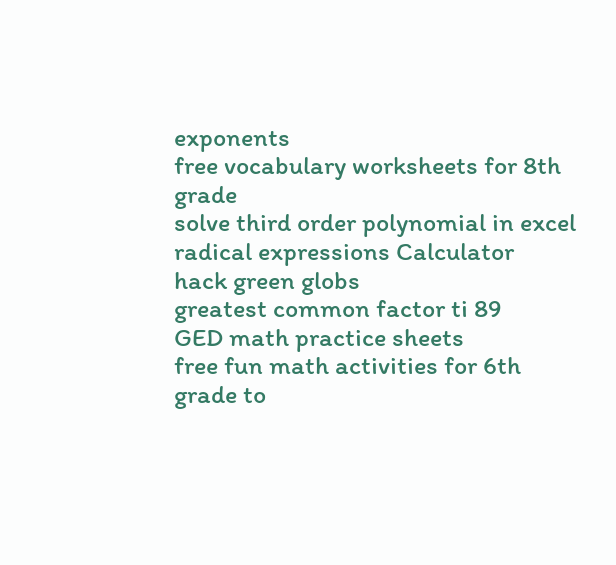exponents
free vocabulary worksheets for 8th grade
solve third order polynomial in excel
radical expressions Calculator
hack green globs
greatest common factor ti 89
GED math practice sheets
free fun math activities for 6th grade to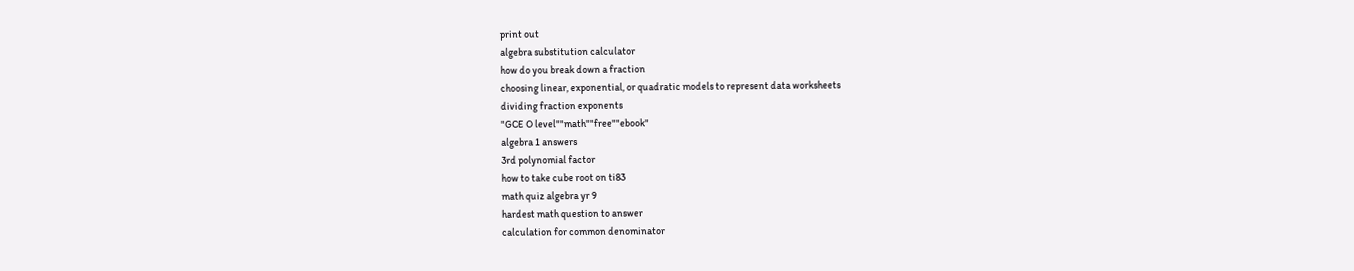print out
algebra substitution calculator
how do you break down a fraction
choosing linear, exponential, or quadratic models to represent data worksheets
dividing fraction exponents
"GCE O level""math""free""ebook"
algebra 1 answers
3rd polynomial factor
how to take cube root on ti83
math quiz algebra yr 9
hardest math question to answer
calculation for common denominator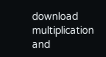download multiplication and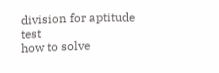division for aptitude test
how to solve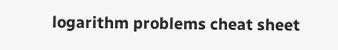logarithm problems cheat sheet